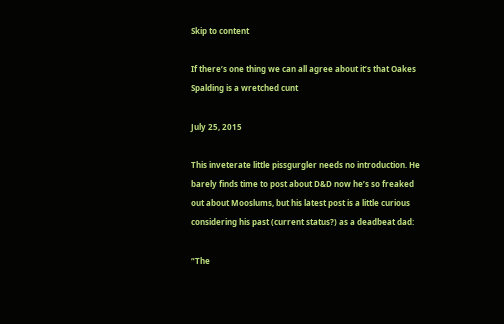Skip to content

If there’s one thing we can all agree about it’s that Oakes Spalding is a wretched cunt

July 25, 2015

This inveterate little pissgurgler needs no introduction. He barely finds time to post about D&D now he’s so freaked out about Mooslums, but his latest post is a little curious considering his past (current status?) as a deadbeat dad:

“The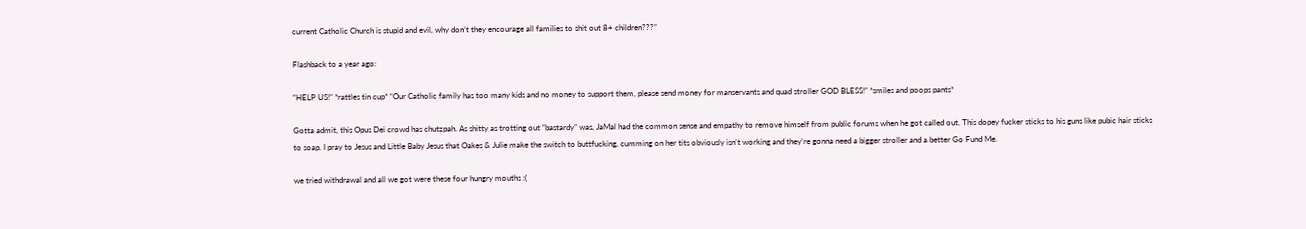current Catholic Church is stupid and evil, why don’t they encourage all families to shit out 8+ children???”

Flashback to a year ago:

“HELP US!” *rattles tin cup* “Our Catholic family has too many kids and no money to support them, please send money for manservants and quad stroller GOD BLESS!” *smiles and poops pants*

Gotta admit, this Opus Dei crowd has chutzpah. As shitty as trotting out “bastardy” was, JaMal had the common sense and empathy to remove himself from public forums when he got called out. This dopey fucker sticks to his guns like pubic hair sticks to soap. I pray to Jesus and Little Baby Jesus that Oakes & Julie make the switch to buttfucking, cumming on her tits obviously isn’t working and they’re gonna need a bigger stroller and a better Go Fund Me.

we tried withdrawal and all we got were these four hungry mouths :(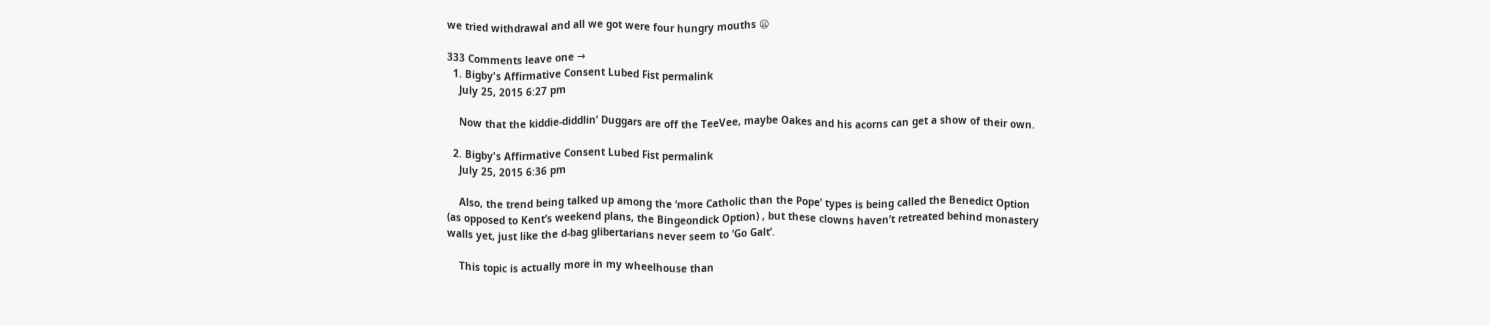we tried withdrawal and all we got were four hungry mouths 😦

333 Comments leave one →
  1. Bigby's Affirmative Consent Lubed Fist permalink
    July 25, 2015 6:27 pm

    Now that the kiddie-diddlin’ Duggars are off the TeeVee, maybe Oakes and his acorns can get a show of their own.

  2. Bigby's Affirmative Consent Lubed Fist permalink
    July 25, 2015 6:36 pm

    Also, the trend being talked up among the ‘more Catholic than the Pope’ types is being called the Benedict Option (as opposed to Kent’s weekend plans, the Bingeondick Option) , but these clowns haven’t retreated behind monastery walls yet, just like the d-bag glibertarians never seem to ‘Go Galt’.

    This topic is actually more in my wheelhouse than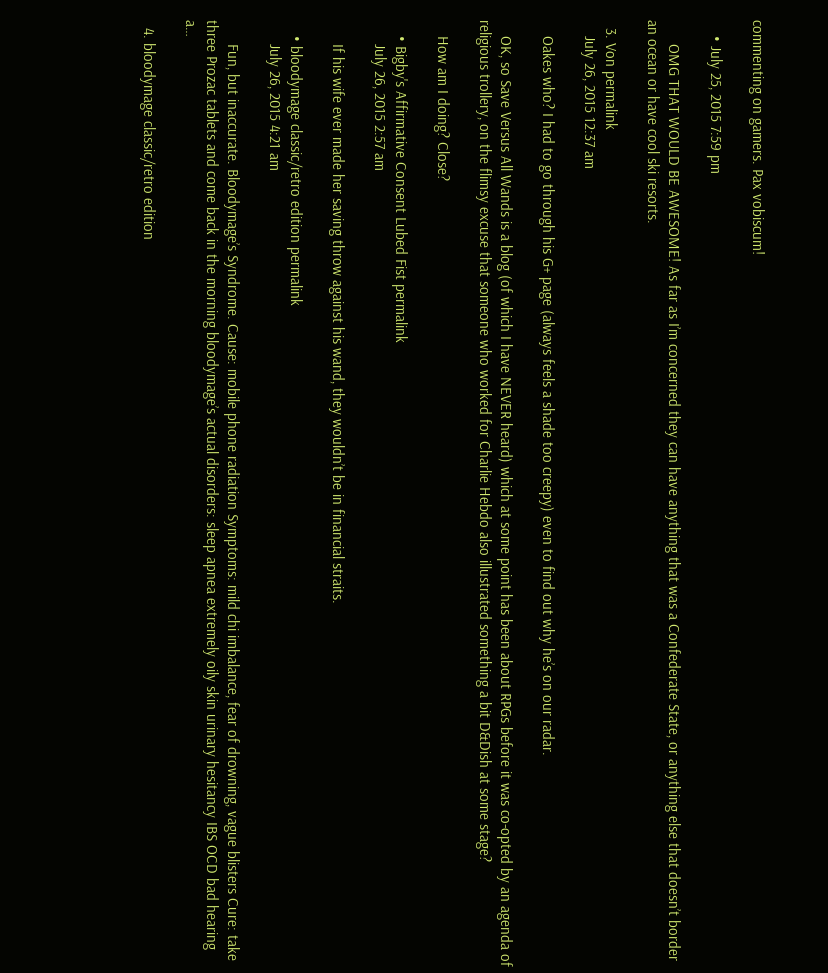commenting on gamers. Pax vobiscum!

    • July 25, 2015 7:59 pm

      OMG THAT WOULD BE AWESOME! As far as I’m concerned they can have anything that was a Confederate State, or anything else that doesn’t border an ocean or have cool ski resorts.

  3. Von permalink
    July 26, 2015 12:37 am

    Oakes who? I had to go through his G+ page (always feels a shade too creepy) even to find out why he’s on our radar.

    OK, so Save Versus All Wands is a blog (of which I have NEVER heard) which at some point has been about RPGs before it was co-opted by an agenda of religious trollery, on the flimsy excuse that someone who worked for Charlie Hebdo also illustrated something a bit D&Dish at some stage?

    How am I doing? Close?

    • Bigby's Affirmative Consent Lubed Fist permalink
      July 26, 2015 2:57 am

      If his wife ever made her saving throw against his wand, they wouldn’t be in financial straits.

    • bloodymage classic/retro edition permalink
      July 26, 2015 4:21 am

      Fun, but inaccurate. Bloodymage’s Syndrome. Cause: mobile phone radiation Symptoms: mild chi imbalance, fear of drowning, vague blisters Cure: take three Prozac tablets and come back in the morning bloodymage’s actual disorders: sleep apnea extremely oily skin urinary hesitancy IBS OCD bad hearing a…

  4. bloodymage classic/retro edition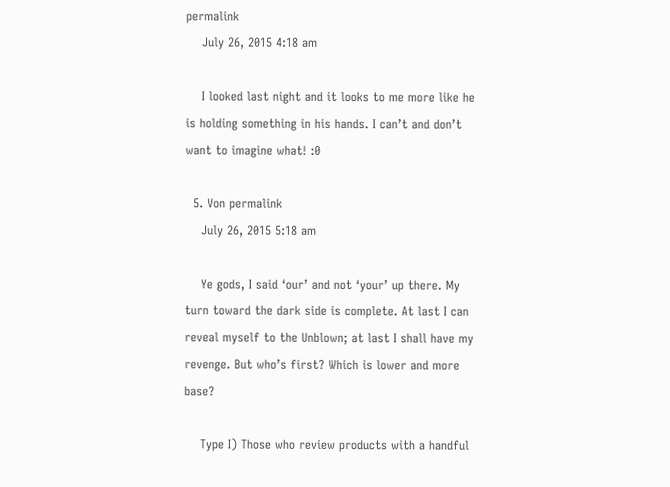permalink
    July 26, 2015 4:18 am

    I looked last night and it looks to me more like he is holding something in his hands. I can’t and don’t want to imagine what! :0

  5. Von permalink
    July 26, 2015 5:18 am

    Ye gods, I said ‘our’ and not ‘your’ up there. My turn toward the dark side is complete. At last I can reveal myself to the Unblown; at last I shall have my revenge. But who’s first? Which is lower and more base?

    Type I) Those who review products with a handful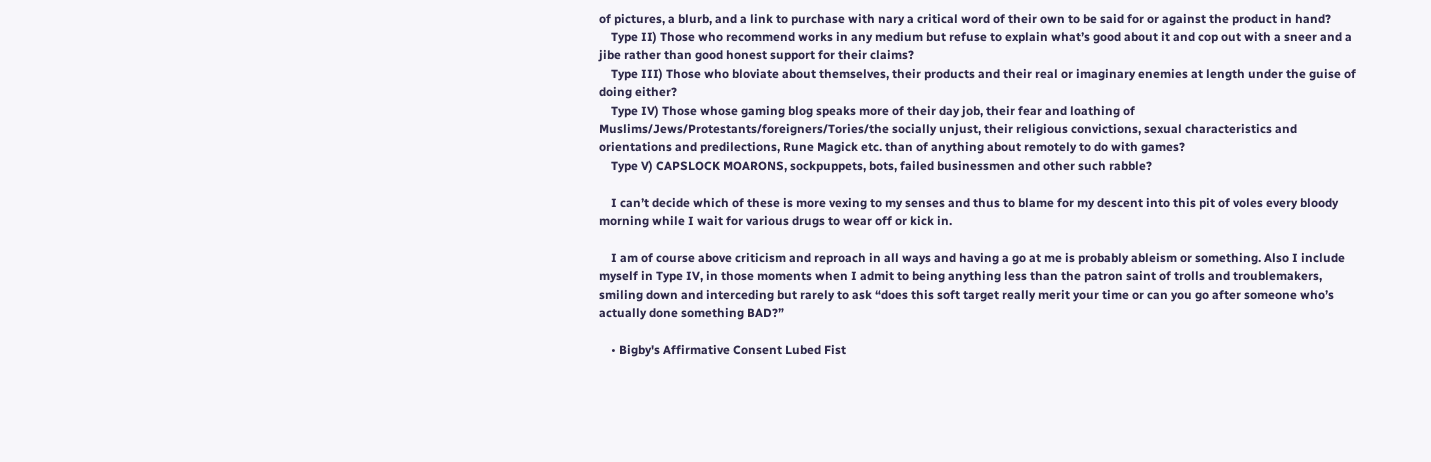of pictures, a blurb, and a link to purchase with nary a critical word of their own to be said for or against the product in hand?
    Type II) Those who recommend works in any medium but refuse to explain what’s good about it and cop out with a sneer and a jibe rather than good honest support for their claims?
    Type III) Those who bloviate about themselves, their products and their real or imaginary enemies at length under the guise of doing either?
    Type IV) Those whose gaming blog speaks more of their day job, their fear and loathing of Muslims/Jews/Protestants/foreigners/Tories/the socially unjust, their religious convictions, sexual characteristics and orientations and predilections, Rune Magick etc. than of anything about remotely to do with games?
    Type V) CAPSLOCK MOARONS, sockpuppets, bots, failed businessmen and other such rabble?

    I can’t decide which of these is more vexing to my senses and thus to blame for my descent into this pit of voles every bloody morning while I wait for various drugs to wear off or kick in.

    I am of course above criticism and reproach in all ways and having a go at me is probably ableism or something. Also I include myself in Type IV, in those moments when I admit to being anything less than the patron saint of trolls and troublemakers, smiling down and interceding but rarely to ask “does this soft target really merit your time or can you go after someone who’s actually done something BAD?”

    • Bigby's Affirmative Consent Lubed Fist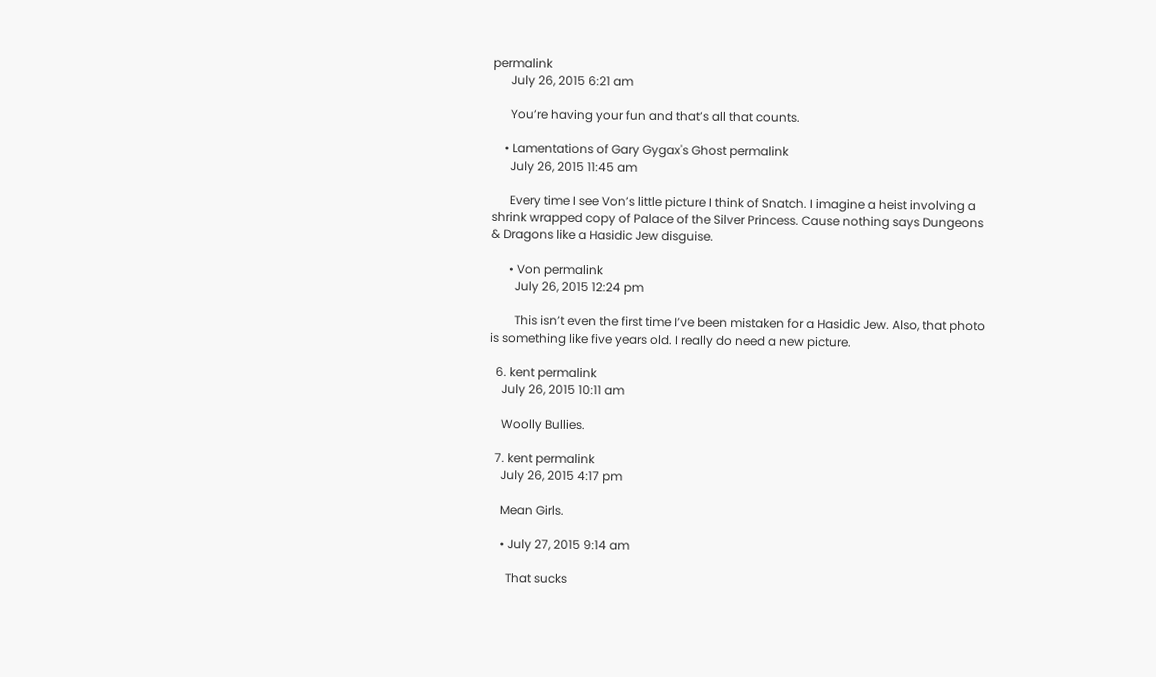permalink
      July 26, 2015 6:21 am

      You’re having your fun and that’s all that counts.

    • Lamentations of Gary Gygax's Ghost permalink
      July 26, 2015 11:45 am

      Every time I see Von’s little picture I think of Snatch. I imagine a heist involving a shrink wrapped copy of Palace of the Silver Princess. Cause nothing says Dungeons & Dragons like a Hasidic Jew disguise.

      • Von permalink
        July 26, 2015 12:24 pm

        This isn’t even the first time I’ve been mistaken for a Hasidic Jew. Also, that photo is something like five years old. I really do need a new picture.

  6. kent permalink
    July 26, 2015 10:11 am

    Woolly Bullies.

  7. kent permalink
    July 26, 2015 4:17 pm

    Mean Girls.

    • July 27, 2015 9:14 am

      That sucks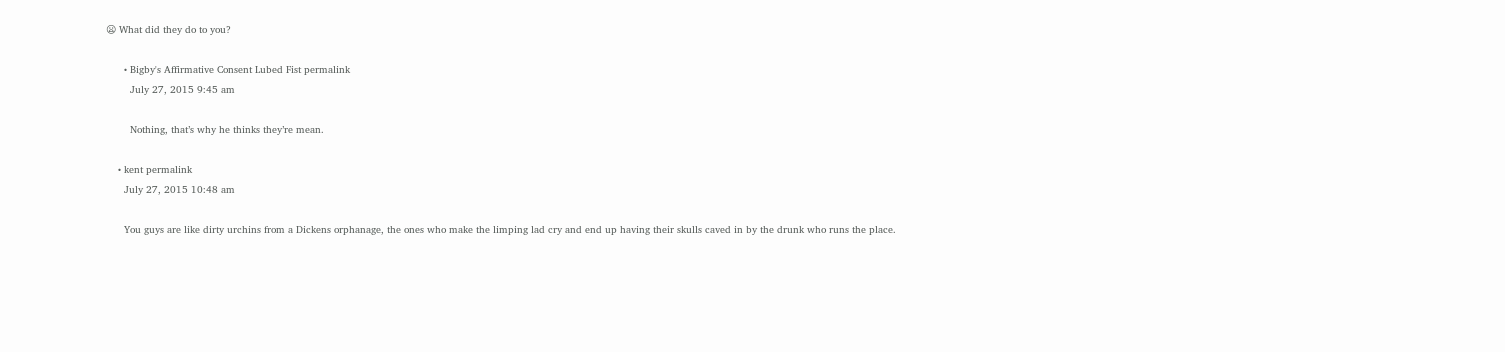😦 What did they do to you?

      • Bigby's Affirmative Consent Lubed Fist permalink
        July 27, 2015 9:45 am

        Nothing, that’s why he thinks they’re mean.

    • kent permalink
      July 27, 2015 10:48 am

      You guys are like dirty urchins from a Dickens orphanage, the ones who make the limping lad cry and end up having their skulls caved in by the drunk who runs the place.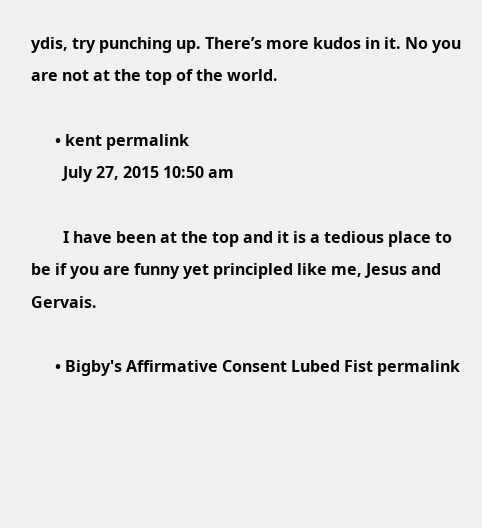ydis, try punching up. There’s more kudos in it. No you are not at the top of the world.

      • kent permalink
        July 27, 2015 10:50 am

        I have been at the top and it is a tedious place to be if you are funny yet principled like me, Jesus and Gervais.

      • Bigby's Affirmative Consent Lubed Fist permalink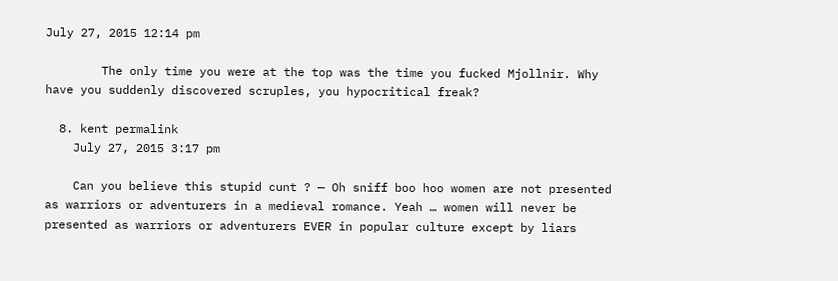July 27, 2015 12:14 pm

        The only time you were at the top was the time you fucked Mjollnir. Why have you suddenly discovered scruples, you hypocritical freak?

  8. kent permalink
    July 27, 2015 3:17 pm

    Can you believe this stupid cunt ? — Oh sniff boo hoo women are not presented as warriors or adventurers in a medieval romance. Yeah … women will never be presented as warriors or adventurers EVER in popular culture except by liars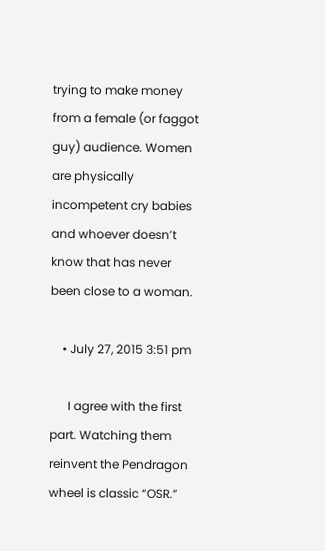trying to make money from a female (or faggot guy) audience. Women are physically incompetent cry babies and whoever doesn’t know that has never been close to a woman.

    • July 27, 2015 3:51 pm

      I agree with the first part. Watching them reinvent the Pendragon wheel is classic “OSR.”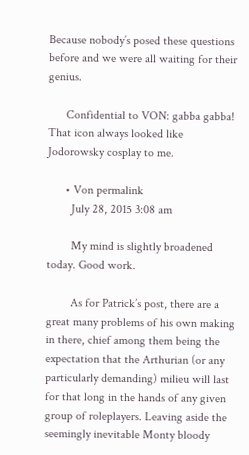Because nobody’s posed these questions before and we were all waiting for their genius.

      Confidential to VON: gabba gabba! That icon always looked like Jodorowsky cosplay to me.

      • Von permalink
        July 28, 2015 3:08 am

        My mind is slightly broadened today. Good work.

        As for Patrick’s post, there are a great many problems of his own making in there, chief among them being the expectation that the Arthurian (or any particularly demanding) milieu will last for that long in the hands of any given group of roleplayers. Leaving aside the seemingly inevitable Monty bloody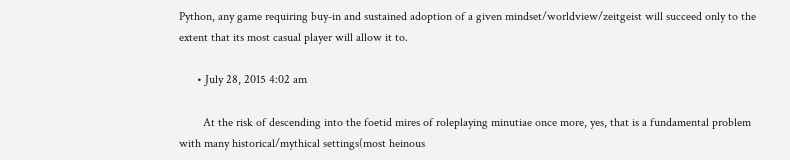Python, any game requiring buy-in and sustained adoption of a given mindset/worldview/zeitgeist will succeed only to the extent that its most casual player will allow it to.

      • July 28, 2015 4:02 am

        At the risk of descending into the foetid mires of roleplaying minutiae once more, yes, that is a fundamental problem with many historical/mythical settings(most heinous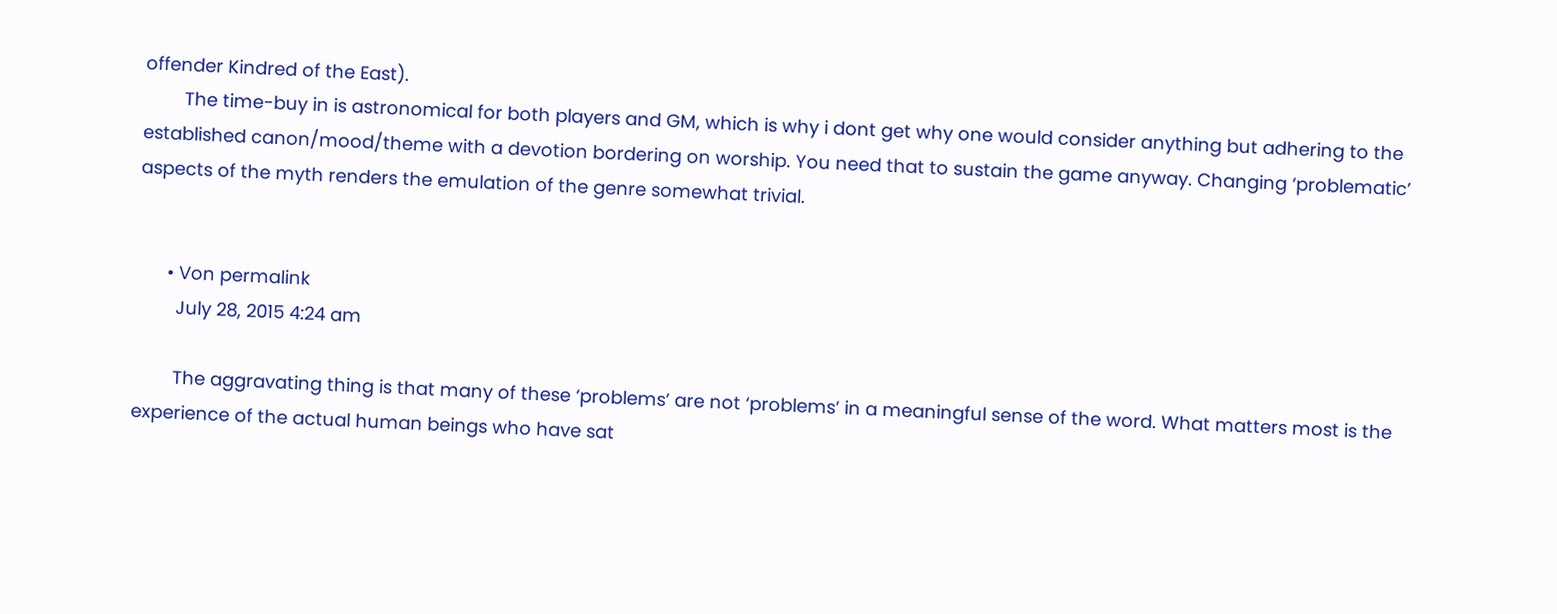offender Kindred of the East).
        The time-buy in is astronomical for both players and GM, which is why i dont get why one would consider anything but adhering to the established canon/mood/theme with a devotion bordering on worship. You need that to sustain the game anyway. Changing ‘problematic’ aspects of the myth renders the emulation of the genre somewhat trivial.


      • Von permalink
        July 28, 2015 4:24 am

        The aggravating thing is that many of these ‘problems’ are not ‘problems’ in a meaningful sense of the word. What matters most is the experience of the actual human beings who have sat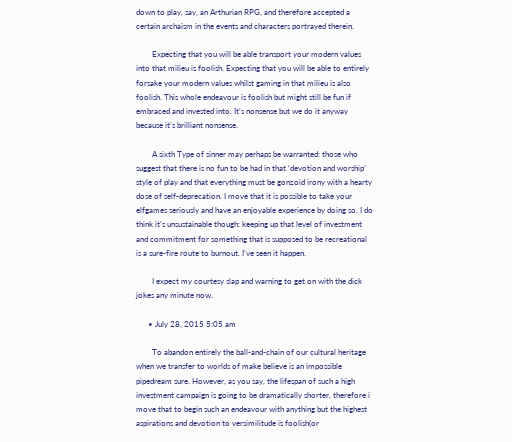down to play, say, an Arthurian RPG, and therefore accepted a certain archaism in the events and characters portrayed therein.

        Expecting that you will be able transport your modern values into that milieu is foolish. Expecting that you will be able to entirely forsake your modern values whilst gaming in that milieu is also foolish. This whole endeavour is foolish but might still be fun if embraced and invested into. It’s nonsense but we do it anyway because it’s brilliant nonsense.

        A sixth Type of sinner may perhaps be warranted: those who suggest that there is no fun to be had in that ‘devotion and worship’ style of play and that everything must be gonzoid irony with a hearty dose of self-deprecation. I move that it is possible to take your elfgames seriously and have an enjoyable experience by doing so. I do think it’s unsustainable though: keeping up that level of investment and commitment for something that is supposed to be recreational is a sure-fire route to burnout. I’ve seen it happen.

        I expect my courtesy slap and warning to get on with the dick jokes any minute now.

      • July 28, 2015 5:05 am

        To abandon entirely the ball-and-chain of our cultural heritage when we transfer to worlds of make believe is an impossible pipedream sure. However, as you say, the lifespan of such a high investment campaign is going to be dramatically shorter, therefore i move that to begin such an endeavour with anything but the highest aspirations and devotion to versimilitude is foolish(or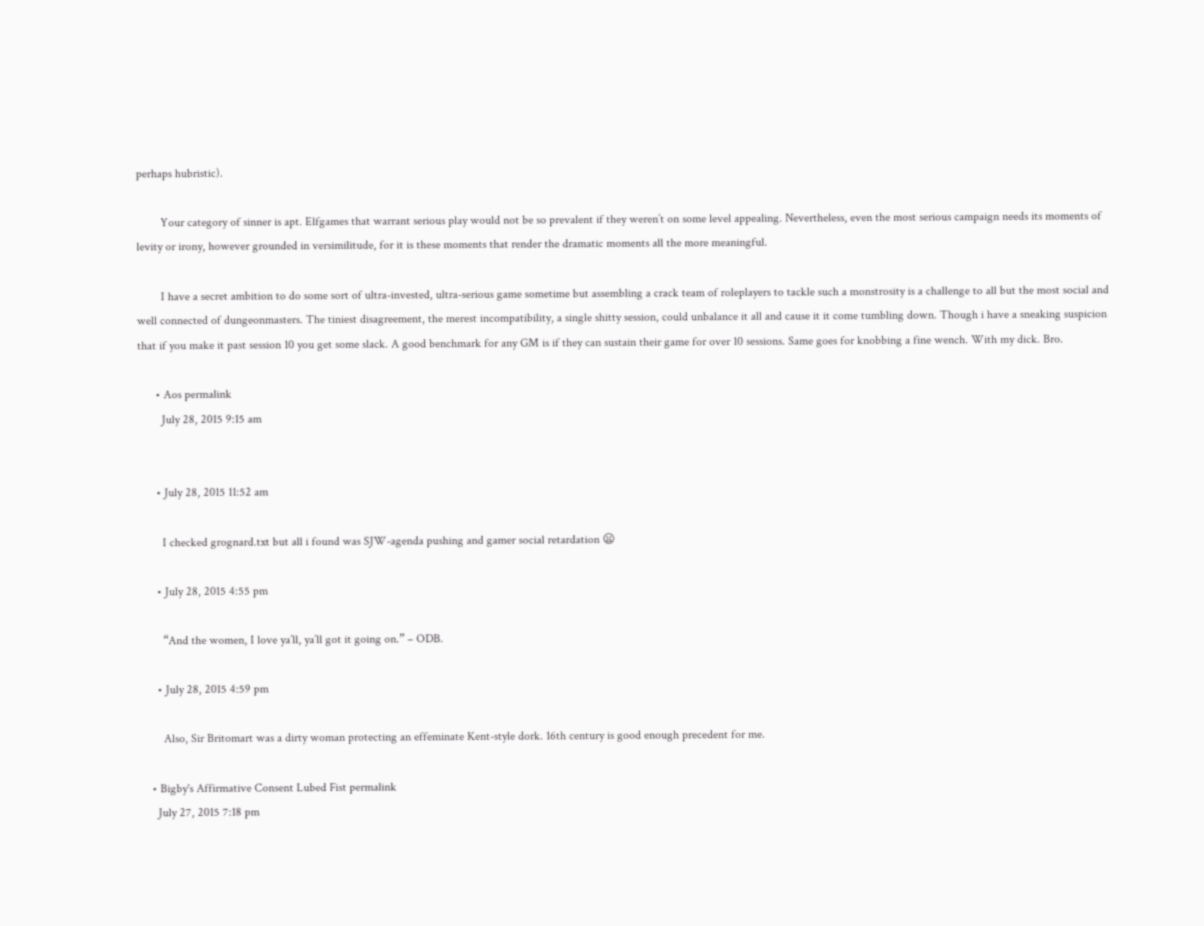perhaps hubristic).

        Your category of sinner is apt. Elfgames that warrant serious play would not be so prevalent if they weren’t on some level appealing. Nevertheless, even the most serious campaign needs its moments of levity or irony, however grounded in versimilitude, for it is these moments that render the dramatic moments all the more meaningful.

        I have a secret ambition to do some sort of ultra-invested, ultra-serious game sometime but assembling a crack team of roleplayers to tackle such a monstrosity is a challenge to all but the most social and well connected of dungeonmasters. The tiniest disagreement, the merest incompatibility, a single shitty session, could unbalance it all and cause it it come tumbling down. Though i have a sneaking suspicion that if you make it past session 10 you get some slack. A good benchmark for any GM is if they can sustain their game for over 10 sessions. Same goes for knobbing a fine wench. With my dick. Bro.

      • Aos permalink
        July 28, 2015 9:15 am


      • July 28, 2015 11:52 am

        I checked grognard.txt but all i found was SJW-agenda pushing and gamer social retardation 😦

      • July 28, 2015 4:55 pm

        “And the women, I love ya’ll, ya’ll got it going on.” – ODB.

      • July 28, 2015 4:59 pm

        Also, Sir Britomart was a dirty woman protecting an effeminate Kent-style dork. 16th century is good enough precedent for me.

    • Bigby's Affirmative Consent Lubed Fist permalink
      July 27, 2015 7:18 pm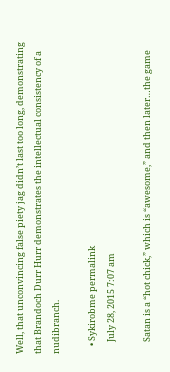Well, that unconvincing false piety jag didn’t last too long, demonstrating that Brandoch Durr Hurr demonstrates the intellectual consistency of a nudibranch.

    • Sykirobme permalink
      July 28, 2015 7:07 am

      Satan is a “hot chick,” which is “awesome,” and then later…the game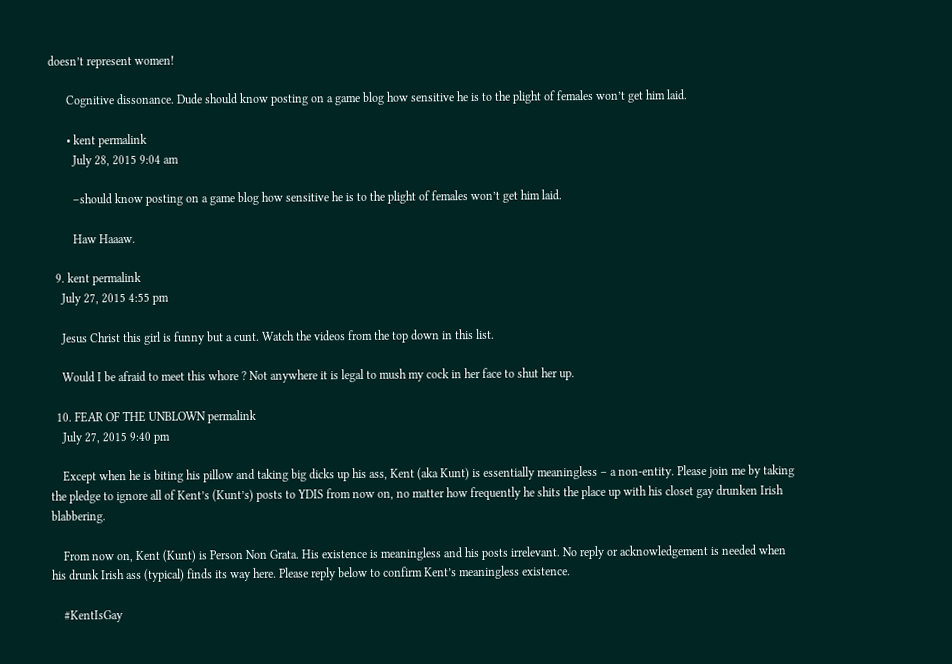doesn’t represent women!

      Cognitive dissonance. Dude should know posting on a game blog how sensitive he is to the plight of females won’t get him laid.

      • kent permalink
        July 28, 2015 9:04 am

        –should know posting on a game blog how sensitive he is to the plight of females won’t get him laid.

        Haw Haaaw.

  9. kent permalink
    July 27, 2015 4:55 pm

    Jesus Christ this girl is funny but a cunt. Watch the videos from the top down in this list.

    Would I be afraid to meet this whore ? Not anywhere it is legal to mush my cock in her face to shut her up.

  10. FEAR OF THE UNBLOWN permalink
    July 27, 2015 9:40 pm

    Except when he is biting his pillow and taking big dicks up his ass, Kent (aka Kunt) is essentially meaningless – a non-entity. Please join me by taking the pledge to ignore all of Kent’s (Kunt’s) posts to YDIS from now on, no matter how frequently he shits the place up with his closet gay drunken Irish blabbering.

    From now on, Kent (Kunt) is Person Non Grata. His existence is meaningless and his posts irrelevant. No reply or acknowledgement is needed when his drunk Irish ass (typical) finds its way here. Please reply below to confirm Kent’s meaningless existence.

    #KentIsGay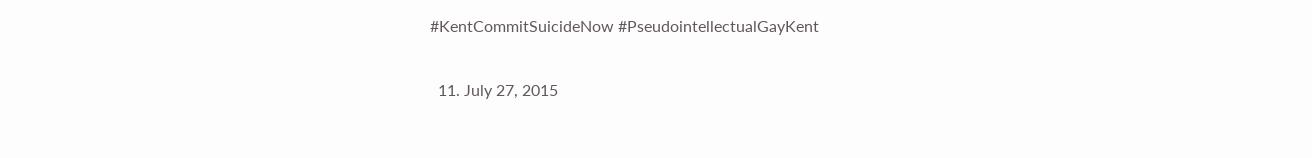#KentCommitSuicideNow #PseudointellectualGayKent

  11. July 27, 2015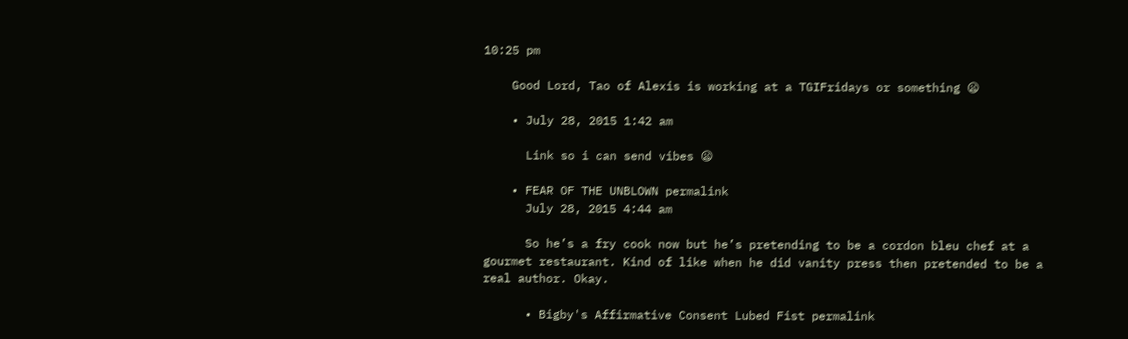10:25 pm

    Good Lord, Tao of Alexis is working at a TGIFridays or something 😦

    • July 28, 2015 1:42 am

      Link so i can send vibes 😦

    • FEAR OF THE UNBLOWN permalink
      July 28, 2015 4:44 am

      So he’s a fry cook now but he’s pretending to be a cordon bleu chef at a gourmet restaurant. Kind of like when he did vanity press then pretended to be a real author. Okay.

      • Bigby's Affirmative Consent Lubed Fist permalink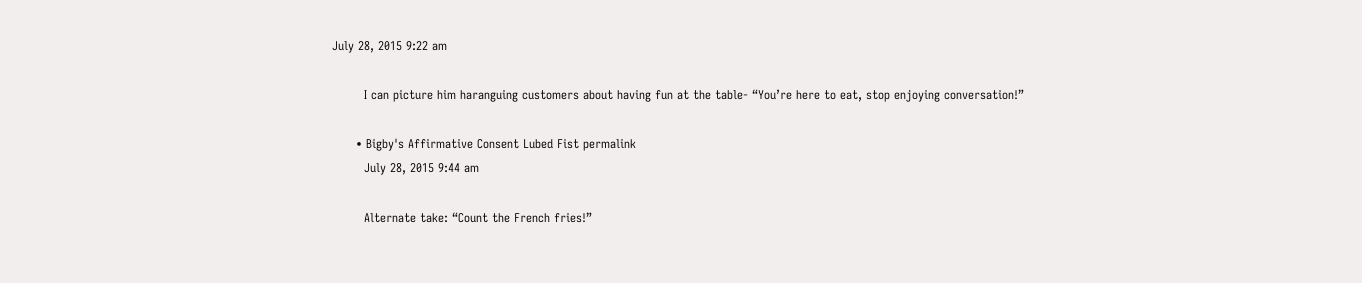July 28, 2015 9:22 am

        I can picture him haranguing customers about having fun at the table- “You’re here to eat, stop enjoying conversation!”

      • Bigby's Affirmative Consent Lubed Fist permalink
        July 28, 2015 9:44 am

        Alternate take: “Count the French fries!”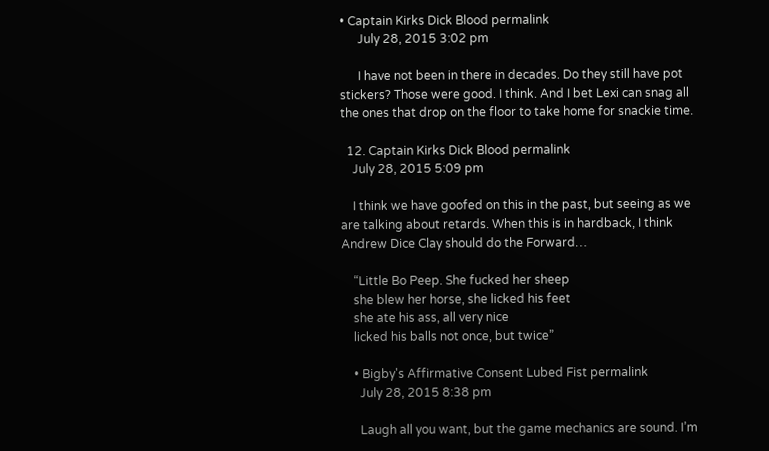• Captain Kirks Dick Blood permalink
      July 28, 2015 3:02 pm

      I have not been in there in decades. Do they still have pot stickers? Those were good. I think. And I bet Lexi can snag all the ones that drop on the floor to take home for snackie time.

  12. Captain Kirks Dick Blood permalink
    July 28, 2015 5:09 pm

    I think we have goofed on this in the past, but seeing as we are talking about retards. When this is in hardback, I think Andrew Dice Clay should do the Forward…

    “Little Bo Peep. She fucked her sheep
    she blew her horse, she licked his feet
    she ate his ass, all very nice
    licked his balls not once, but twice”

    • Bigby's Affirmative Consent Lubed Fist permalink
      July 28, 2015 8:38 pm

      Laugh all you want, but the game mechanics are sound. I’m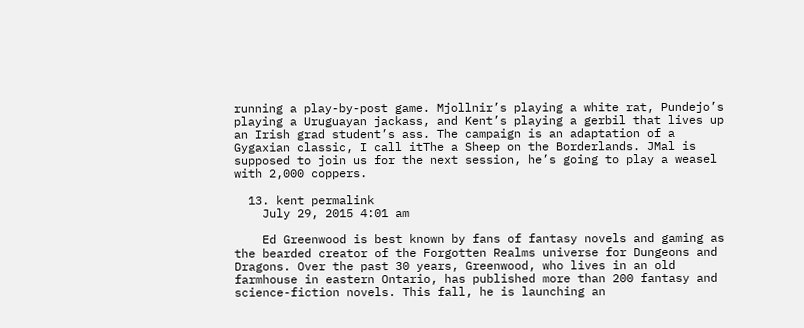running a play-by-post game. Mjollnir’s playing a white rat, Pundejo’s playing a Uruguayan jackass, and Kent’s playing a gerbil that lives up an Irish grad student’s ass. The campaign is an adaptation of a Gygaxian classic, I call itThe a Sheep on the Borderlands. JMal is supposed to join us for the next session, he’s going to play a weasel with 2,000 coppers.

  13. kent permalink
    July 29, 2015 4:01 am

    Ed Greenwood is best known by fans of fantasy novels and gaming as the bearded creator of the Forgotten Realms universe for Dungeons and Dragons. Over the past 30 years, Greenwood, who lives in an old farmhouse in eastern Ontario, has published more than 200 fantasy and science-fiction novels. This fall, he is launching an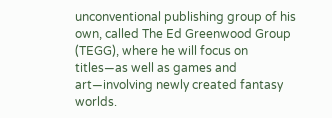unconventional publishing group of his own, called The Ed Greenwood Group (TEGG), where he will focus on titles—as well as games and art—involving newly created fantasy worlds.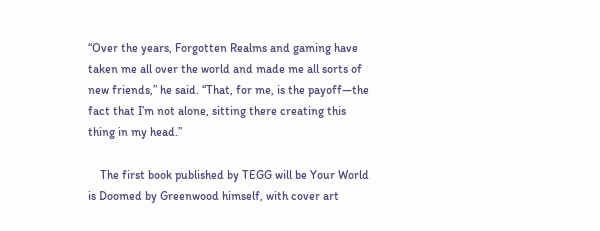“Over the years, Forgotten Realms and gaming have taken me all over the world and made me all sorts of new friends,” he said. “That, for me, is the payoff—the fact that I’m not alone, sitting there creating this thing in my head.”

    The first book published by TEGG will be Your World is Doomed by Greenwood himself, with cover art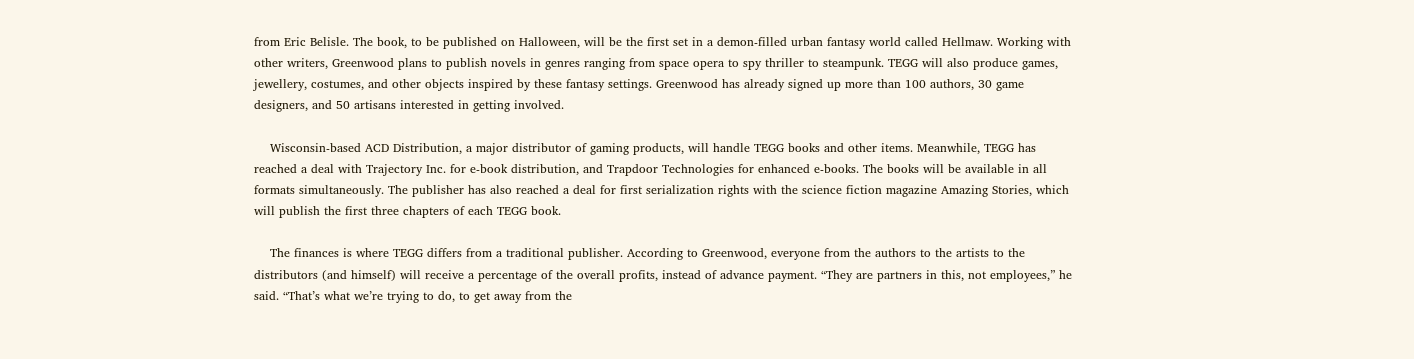from Eric Belisle. The book, to be published on Halloween, will be the first set in a demon-filled urban fantasy world called Hellmaw. Working with other writers, Greenwood plans to publish novels in genres ranging from space opera to spy thriller to steampunk. TEGG will also produce games, jewellery, costumes, and other objects inspired by these fantasy settings. Greenwood has already signed up more than 100 authors, 30 game designers, and 50 artisans interested in getting involved.

    Wisconsin-based ACD Distribution, a major distributor of gaming products, will handle TEGG books and other items. Meanwhile, TEGG has reached a deal with Trajectory Inc. for e-book distribution, and Trapdoor Technologies for enhanced e-books. The books will be available in all formats simultaneously. The publisher has also reached a deal for first serialization rights with the science fiction magazine Amazing Stories, which will publish the first three chapters of each TEGG book.

    The finances is where TEGG differs from a traditional publisher. According to Greenwood, everyone from the authors to the artists to the distributors (and himself) will receive a percentage of the overall profits, instead of advance payment. “They are partners in this, not employees,” he said. “That’s what we’re trying to do, to get away from the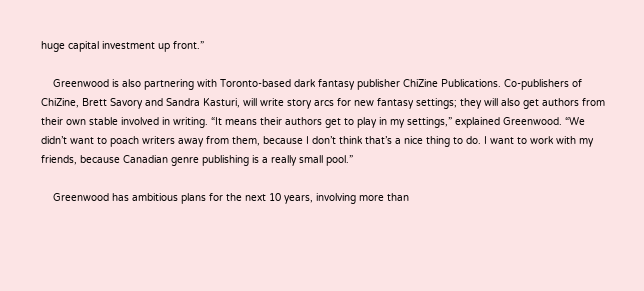huge capital investment up front.”

    Greenwood is also partnering with Toronto-based dark fantasy publisher ChiZine Publications. Co-publishers of ChiZine, Brett Savory and Sandra Kasturi, will write story arcs for new fantasy settings; they will also get authors from their own stable involved in writing. “It means their authors get to play in my settings,” explained Greenwood. “We didn’t want to poach writers away from them, because I don’t think that’s a nice thing to do. I want to work with my friends, because Canadian genre publishing is a really small pool.”

    Greenwood has ambitious plans for the next 10 years, involving more than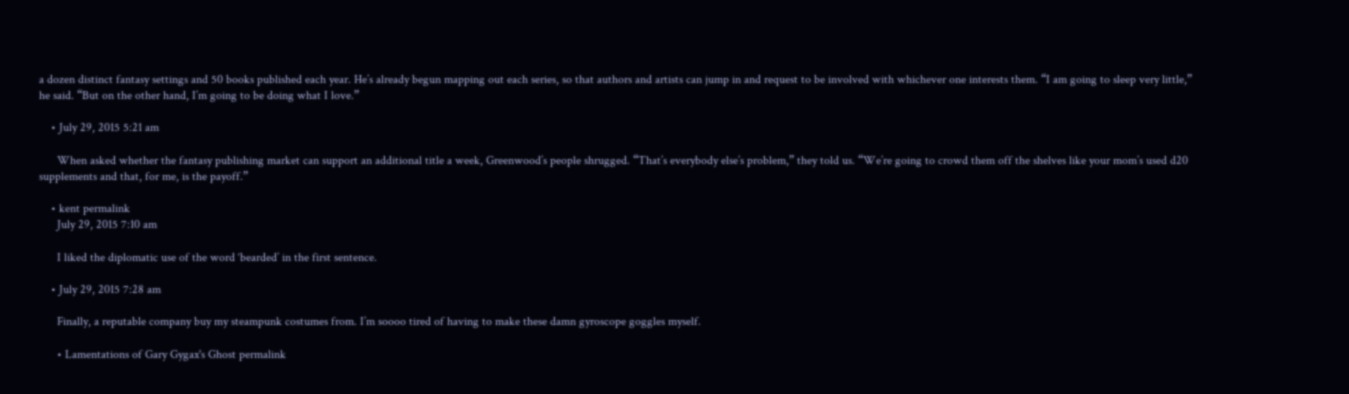a dozen distinct fantasy settings and 50 books published each year. He’s already begun mapping out each series, so that authors and artists can jump in and request to be involved with whichever one interests them. “I am going to sleep very little,” he said. “But on the other hand, I’m going to be doing what I love.”

    • July 29, 2015 5:21 am

      When asked whether the fantasy publishing market can support an additional title a week, Greenwood’s people shrugged. “That’s everybody else’s problem,” they told us. “We’re going to crowd them off the shelves like your mom’s used d20 supplements and that, for me, is the payoff.”

    • kent permalink
      July 29, 2015 7:10 am

      I liked the diplomatic use of the word ‘bearded’ in the first sentence.

    • July 29, 2015 7:28 am

      Finally, a reputable company buy my steampunk costumes from. I’m soooo tired of having to make these damn gyroscope goggles myself.

      • Lamentations of Gary Gygax's Ghost permalink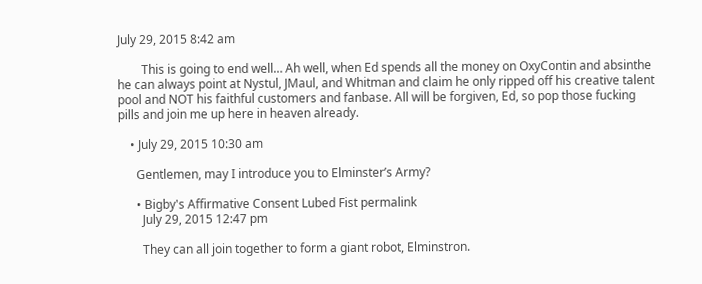July 29, 2015 8:42 am

        This is going to end well… Ah well, when Ed spends all the money on OxyContin and absinthe he can always point at Nystul, JMaul, and Whitman and claim he only ripped off his creative talent pool and NOT his faithful customers and fanbase. All will be forgiven, Ed, so pop those fucking pills and join me up here in heaven already.

    • July 29, 2015 10:30 am

      Gentlemen, may I introduce you to Elminster’s Army?

      • Bigby's Affirmative Consent Lubed Fist permalink
        July 29, 2015 12:47 pm

        They can all join together to form a giant robot, Elminstron.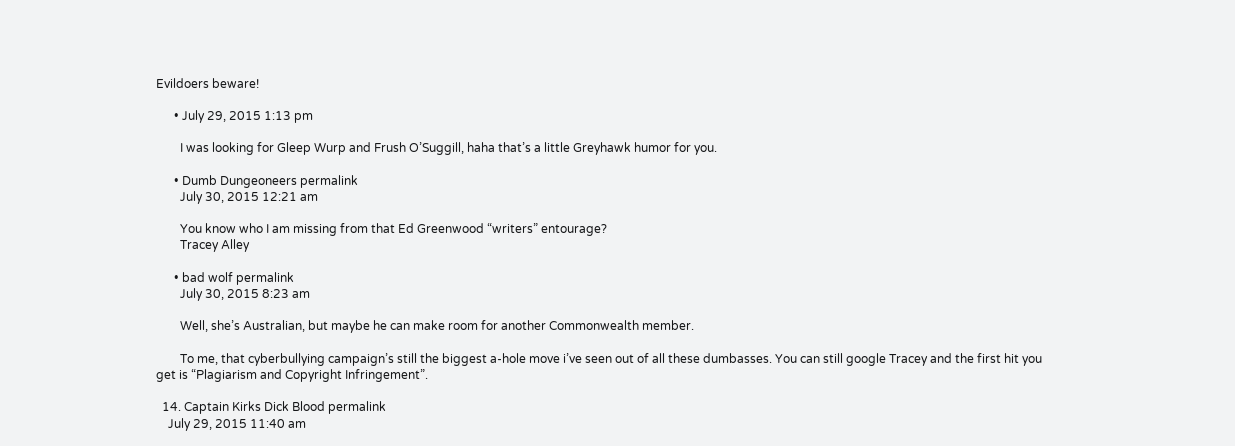Evildoers beware!

      • July 29, 2015 1:13 pm

        I was looking for Gleep Wurp and Frush O’Suggill, haha that’s a little Greyhawk humor for you.

      • Dumb Dungeoneers permalink
        July 30, 2015 12:21 am

        You know who I am missing from that Ed Greenwood “writers” entourage?
        Tracey Alley

      • bad wolf permalink
        July 30, 2015 8:23 am

        Well, she’s Australian, but maybe he can make room for another Commonwealth member.

        To me, that cyberbullying campaign’s still the biggest a-hole move i’ve seen out of all these dumbasses. You can still google Tracey and the first hit you get is “Plagiarism and Copyright Infringement”.

  14. Captain Kirks Dick Blood permalink
    July 29, 2015 11:40 am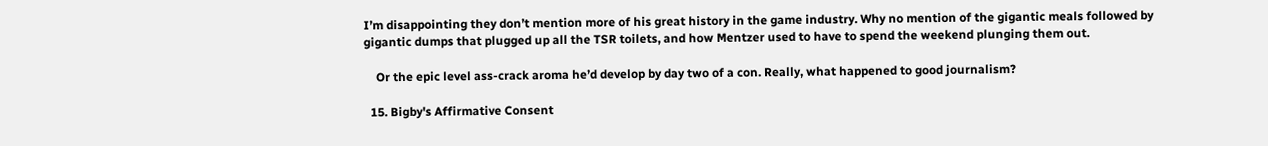I’m disappointing they don’t mention more of his great history in the game industry. Why no mention of the gigantic meals followed by gigantic dumps that plugged up all the TSR toilets, and how Mentzer used to have to spend the weekend plunging them out.

    Or the epic level ass-crack aroma he’d develop by day two of a con. Really, what happened to good journalism?

  15. Bigby's Affirmative Consent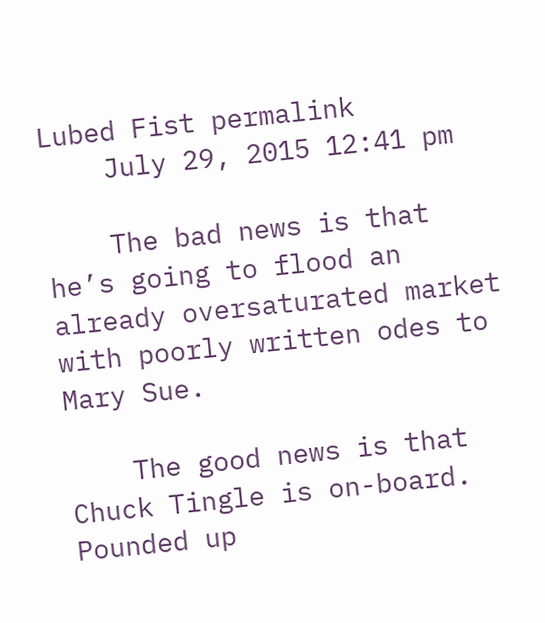Lubed Fist permalink
    July 29, 2015 12:41 pm

    The bad news is that he’s going to flood an already oversaturated market with poorly written odes to Mary Sue.

    The good news is that Chuck Tingle is on-board. Pounded up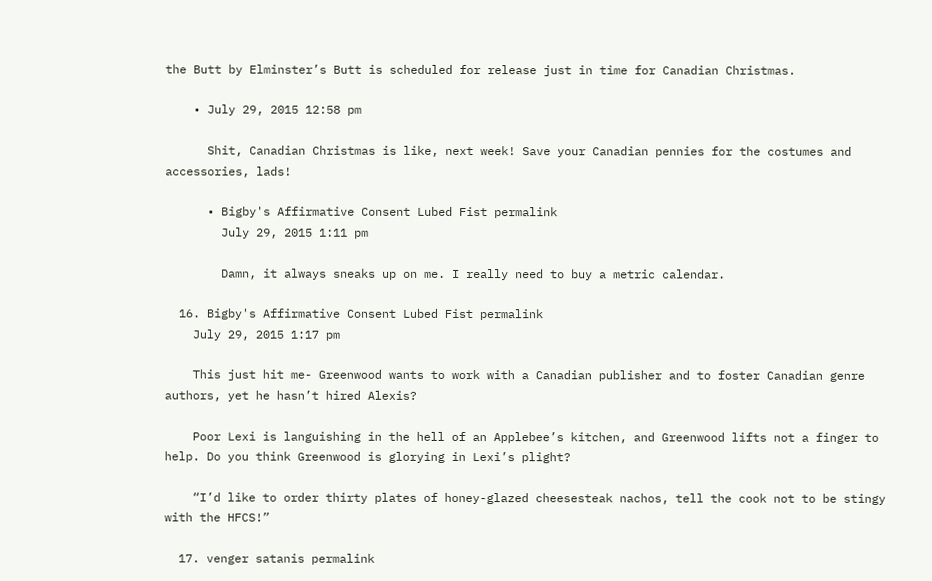the Butt by Elminster’s Butt is scheduled for release just in time for Canadian Christmas.

    • July 29, 2015 12:58 pm

      Shit, Canadian Christmas is like, next week! Save your Canadian pennies for the costumes and accessories, lads!

      • Bigby's Affirmative Consent Lubed Fist permalink
        July 29, 2015 1:11 pm

        Damn, it always sneaks up on me. I really need to buy a metric calendar.

  16. Bigby's Affirmative Consent Lubed Fist permalink
    July 29, 2015 1:17 pm

    This just hit me- Greenwood wants to work with a Canadian publisher and to foster Canadian genre authors, yet he hasn’t hired Alexis?

    Poor Lexi is languishing in the hell of an Applebee’s kitchen, and Greenwood lifts not a finger to help. Do you think Greenwood is glorying in Lexi’s plight?

    “I’d like to order thirty plates of honey-glazed cheesesteak nachos, tell the cook not to be stingy with the HFCS!”

  17. venger satanis permalink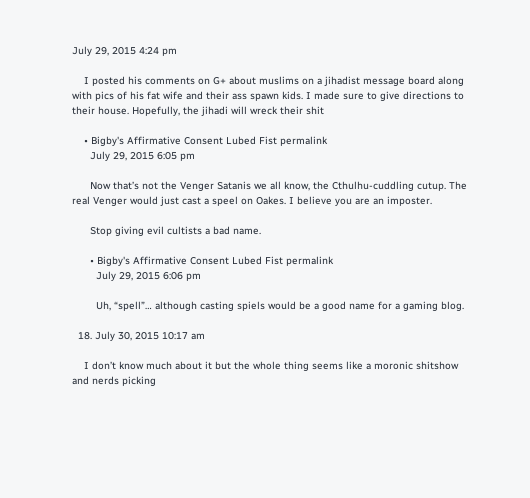July 29, 2015 4:24 pm

    I posted his comments on G+ about muslims on a jihadist message board along with pics of his fat wife and their ass spawn kids. I made sure to give directions to their house. Hopefully, the jihadi will wreck their shit

    • Bigby's Affirmative Consent Lubed Fist permalink
      July 29, 2015 6:05 pm

      Now that’s not the Venger Satanis we all know, the Cthulhu-cuddling cutup. The real Venger would just cast a speel on Oakes. I believe you are an imposter.

      Stop giving evil cultists a bad name.

      • Bigby's Affirmative Consent Lubed Fist permalink
        July 29, 2015 6:06 pm

        Uh, “spell”… although casting spiels would be a good name for a gaming blog.

  18. July 30, 2015 10:17 am

    I don’t know much about it but the whole thing seems like a moronic shitshow and nerds picking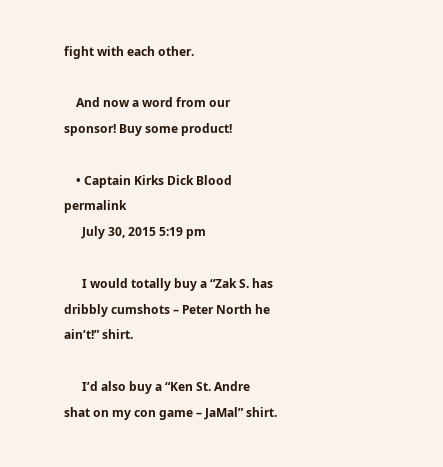fight with each other.

    And now a word from our sponsor! Buy some product!

    • Captain Kirks Dick Blood permalink
      July 30, 2015 5:19 pm

      I would totally buy a “Zak S. has dribbly cumshots – Peter North he ain’t!” shirt.

      I’d also buy a “Ken St. Andre shat on my con game – JaMal” shirt.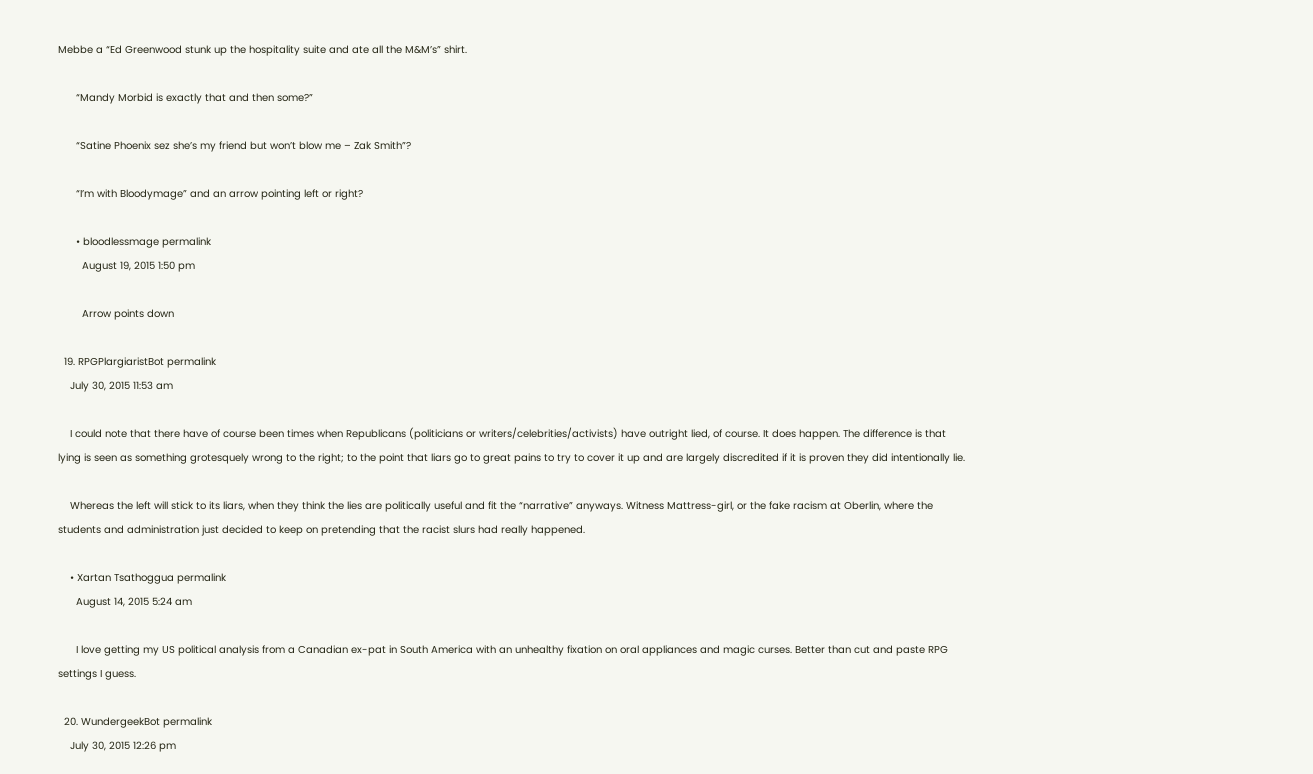Mebbe a “Ed Greenwood stunk up the hospitality suite and ate all the M&M’s” shirt.

      “Mandy Morbid is exactly that and then some?”

      “Satine Phoenix sez she’s my friend but won’t blow me – Zak Smith”?

      “I’m with Bloodymage” and an arrow pointing left or right?

      • bloodlessmage permalink
        August 19, 2015 1:50 pm

        Arrow points down

  19. RPGPlargiaristBot permalink
    July 30, 2015 11:53 am

    I could note that there have of course been times when Republicans (politicians or writers/celebrities/activists) have outright lied, of course. It does happen. The difference is that lying is seen as something grotesquely wrong to the right; to the point that liars go to great pains to try to cover it up and are largely discredited if it is proven they did intentionally lie.

    Whereas the left will stick to its liars, when they think the lies are politically useful and fit the “narrative” anyways. Witness Mattress-girl, or the fake racism at Oberlin, where the students and administration just decided to keep on pretending that the racist slurs had really happened.

    • Xartan Tsathoggua permalink
      August 14, 2015 5:24 am

      I love getting my US political analysis from a Canadian ex-pat in South America with an unhealthy fixation on oral appliances and magic curses. Better than cut and paste RPG settings I guess.

  20. WundergeekBot permalink
    July 30, 2015 12:26 pm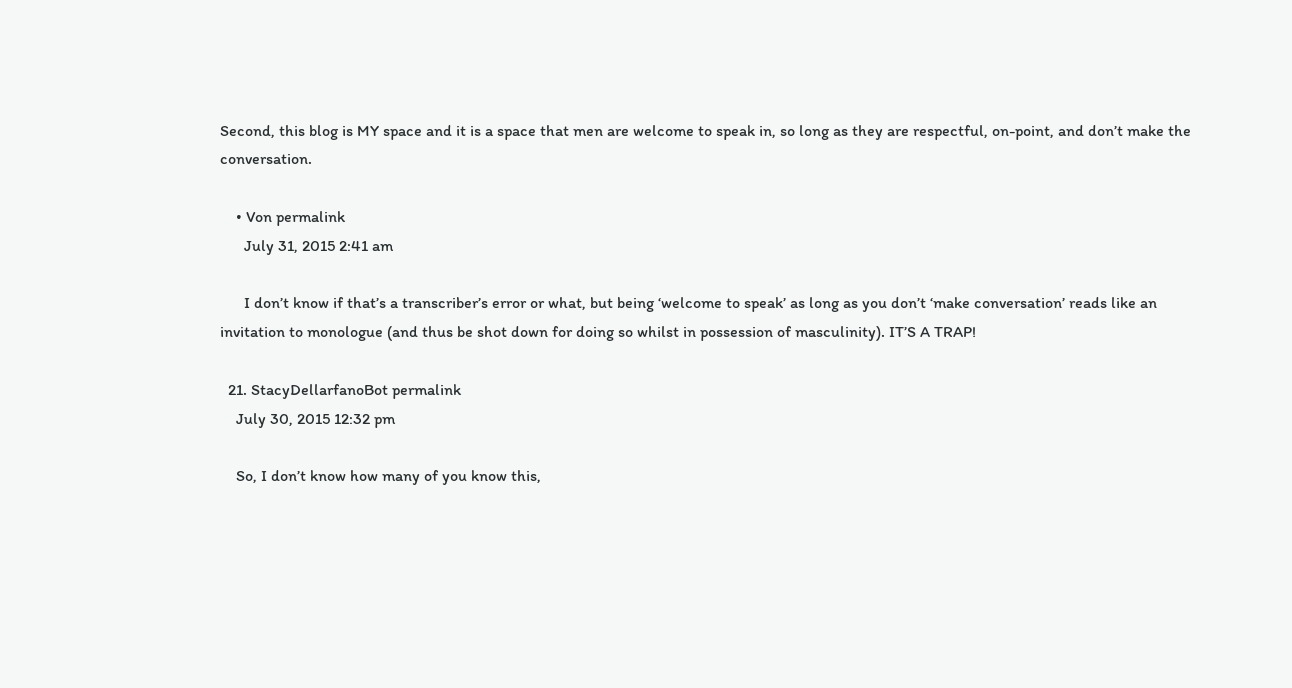Second, this blog is MY space and it is a space that men are welcome to speak in, so long as they are respectful, on-point, and don’t make the conversation.

    • Von permalink
      July 31, 2015 2:41 am

      I don’t know if that’s a transcriber’s error or what, but being ‘welcome to speak’ as long as you don’t ‘make conversation’ reads like an invitation to monologue (and thus be shot down for doing so whilst in possession of masculinity). IT’S A TRAP!

  21. StacyDellarfanoBot permalink
    July 30, 2015 12:32 pm

    So, I don’t know how many of you know this,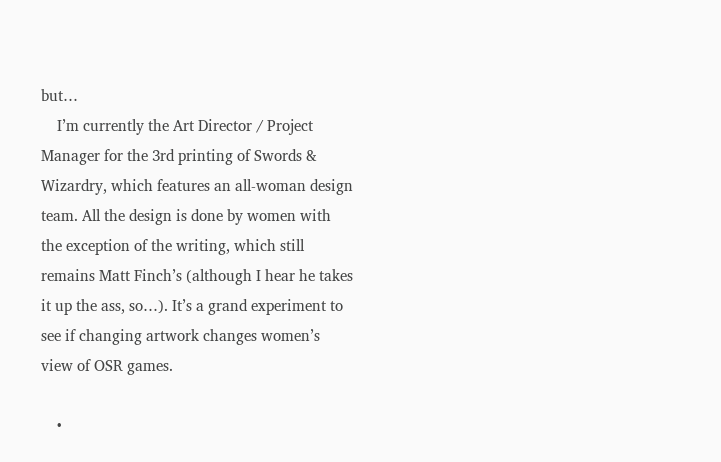but…
    I’m currently the Art Director / Project Manager for the 3rd printing of Swords & Wizardry, which features an all-woman design team. All the design is done by women with the exception of the writing, which still remains Matt Finch’s (although I hear he takes it up the ass, so…). It’s a grand experiment to see if changing artwork changes women’s view of OSR games.

    •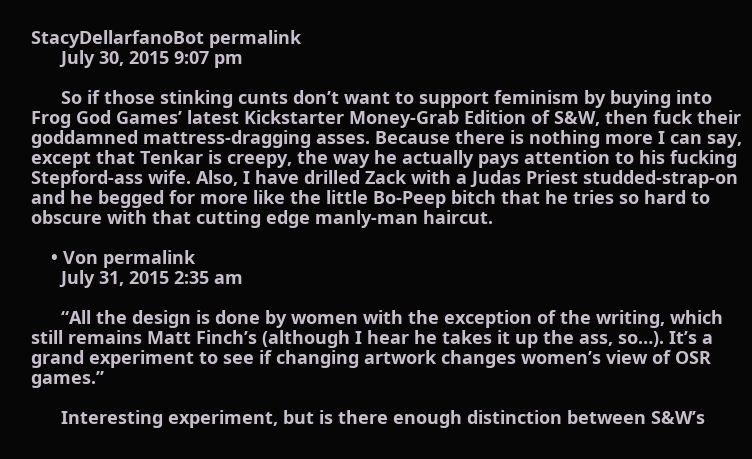StacyDellarfanoBot permalink
      July 30, 2015 9:07 pm

      So if those stinking cunts don’t want to support feminism by buying into Frog God Games’ latest Kickstarter Money-Grab Edition of S&W, then fuck their goddamned mattress-dragging asses. Because there is nothing more I can say, except that Tenkar is creepy, the way he actually pays attention to his fucking Stepford-ass wife. Also, I have drilled Zack with a Judas Priest studded-strap-on and he begged for more like the little Bo-Peep bitch that he tries so hard to obscure with that cutting edge manly-man haircut.

    • Von permalink
      July 31, 2015 2:35 am

      “All the design is done by women with the exception of the writing, which still remains Matt Finch’s (although I hear he takes it up the ass, so…). It’s a grand experiment to see if changing artwork changes women’s view of OSR games.”

      Interesting experiment, but is there enough distinction between S&W’s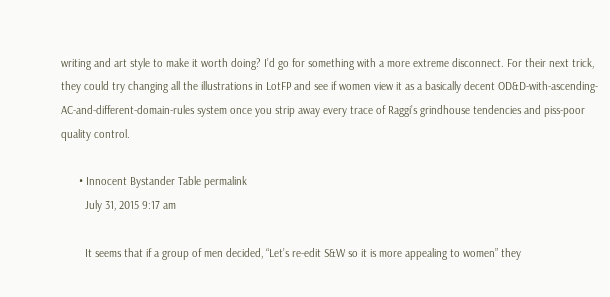writing and art style to make it worth doing? I’d go for something with a more extreme disconnect. For their next trick, they could try changing all the illustrations in LotFP and see if women view it as a basically decent OD&D-with-ascending-AC-and-different-domain-rules system once you strip away every trace of Raggi’s grindhouse tendencies and piss-poor quality control.

      • Innocent Bystander Table permalink
        July 31, 2015 9:17 am

        It seems that if a group of men decided, “Let’s re-edit S&W so it is more appealing to women” they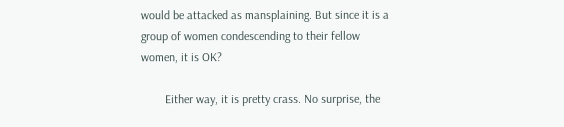would be attacked as mansplaining. But since it is a group of women condescending to their fellow women, it is OK?

        Either way, it is pretty crass. No surprise, the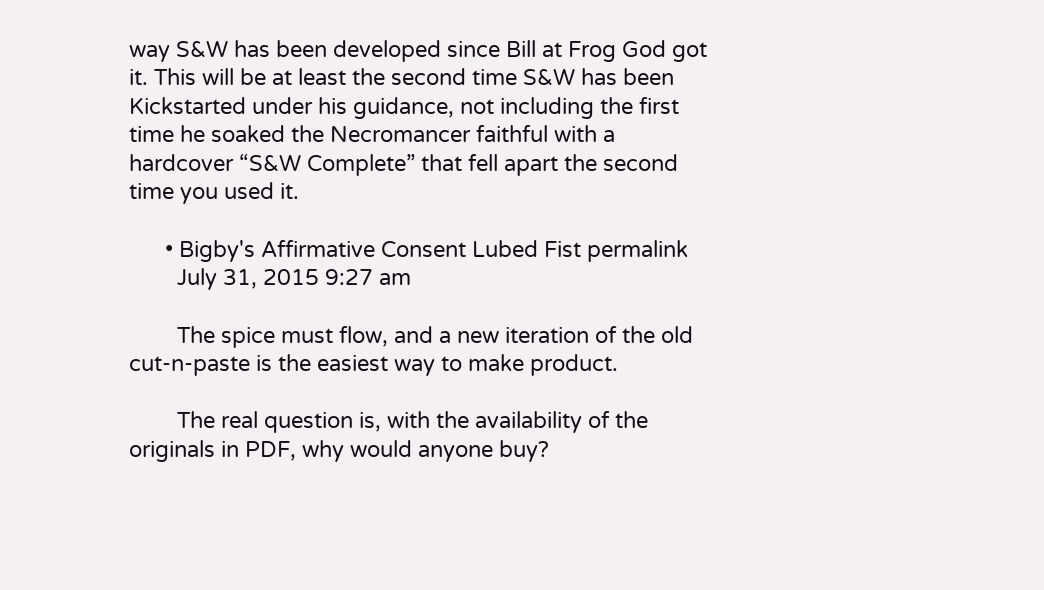way S&W has been developed since Bill at Frog God got it. This will be at least the second time S&W has been Kickstarted under his guidance, not including the first time he soaked the Necromancer faithful with a hardcover “S&W Complete” that fell apart the second time you used it.

      • Bigby's Affirmative Consent Lubed Fist permalink
        July 31, 2015 9:27 am

        The spice must flow, and a new iteration of the old cut-n-paste is the easiest way to make product.

        The real question is, with the availability of the originals in PDF, why would anyone buy?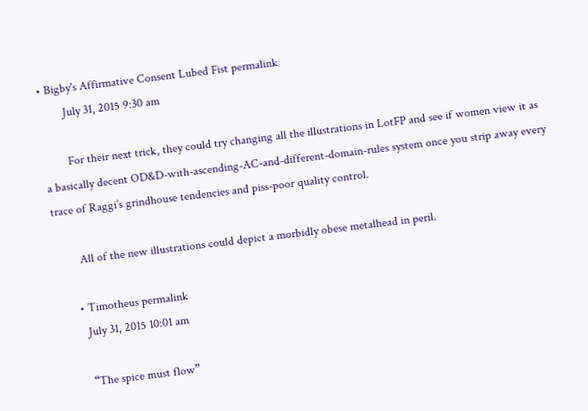• Bigby's Affirmative Consent Lubed Fist permalink
        July 31, 2015 9:30 am

        For their next trick, they could try changing all the illustrations in LotFP and see if women view it as a basically decent OD&D-with-ascending-AC-and-different-domain-rules system once you strip away every trace of Raggi’s grindhouse tendencies and piss-poor quality control.

        All of the new illustrations could depict a morbidly obese metalhead in peril.

      • Timotheus permalink
        July 31, 2015 10:01 am

        “The spice must flow”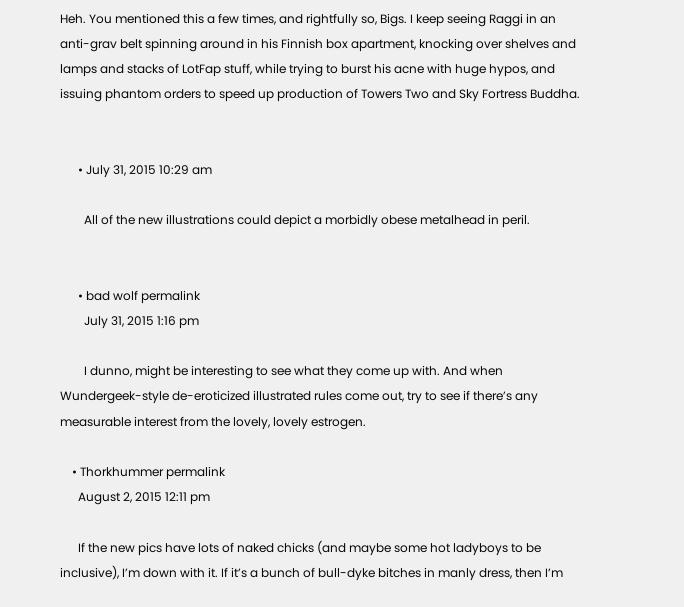Heh. You mentioned this a few times, and rightfully so, Bigs. I keep seeing Raggi in an anti-grav belt spinning around in his Finnish box apartment, knocking over shelves and lamps and stacks of LotFap stuff, while trying to burst his acne with huge hypos, and issuing phantom orders to speed up production of Towers Two and Sky Fortress Buddha.


      • July 31, 2015 10:29 am

        All of the new illustrations could depict a morbidly obese metalhead in peril.


      • bad wolf permalink
        July 31, 2015 1:16 pm

        I dunno, might be interesting to see what they come up with. And when Wundergeek-style de-eroticized illustrated rules come out, try to see if there’s any measurable interest from the lovely, lovely estrogen.

    • Thorkhummer permalink
      August 2, 2015 12:11 pm

      If the new pics have lots of naked chicks (and maybe some hot ladyboys to be inclusive), I’m down with it. If it’s a bunch of bull-dyke bitches in manly dress, then I’m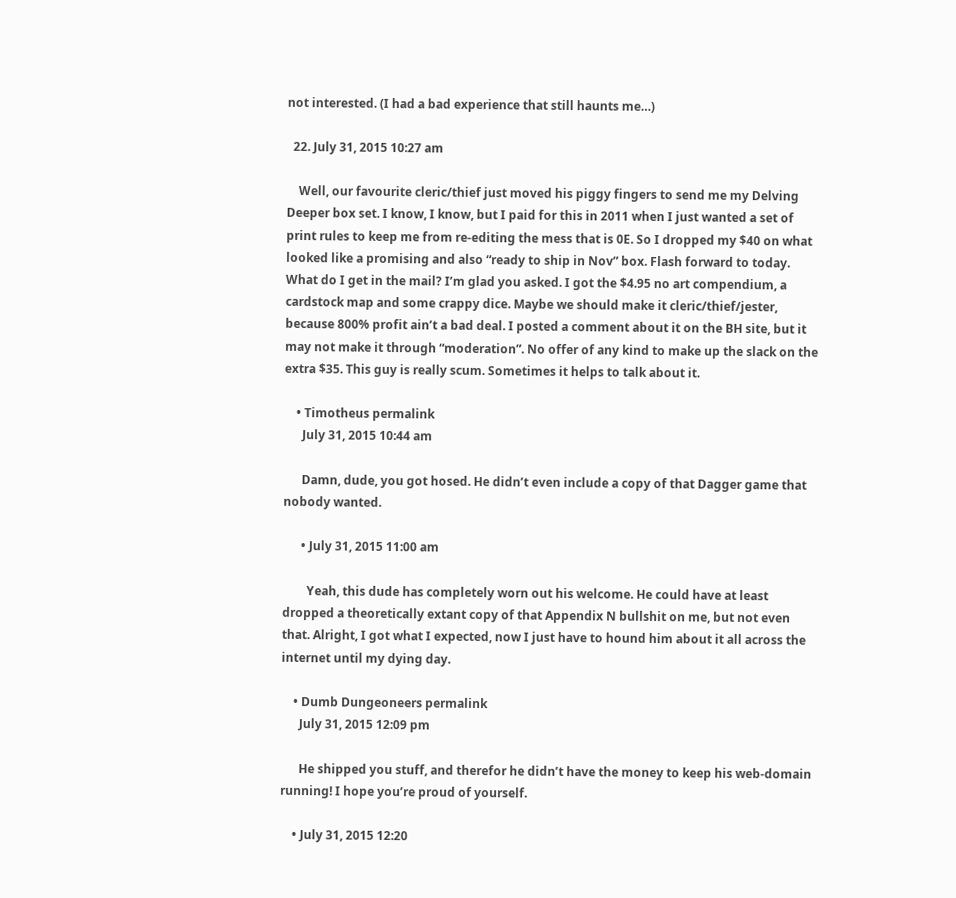not interested. (I had a bad experience that still haunts me…)

  22. July 31, 2015 10:27 am

    Well, our favourite cleric/thief just moved his piggy fingers to send me my Delving Deeper box set. I know, I know, but I paid for this in 2011 when I just wanted a set of print rules to keep me from re-editing the mess that is 0E. So I dropped my $40 on what looked like a promising and also “ready to ship in Nov” box. Flash forward to today. What do I get in the mail? I’m glad you asked. I got the $4.95 no art compendium, a cardstock map and some crappy dice. Maybe we should make it cleric/thief/jester, because 800% profit ain’t a bad deal. I posted a comment about it on the BH site, but it may not make it through “moderation”. No offer of any kind to make up the slack on the extra $35. This guy is really scum. Sometimes it helps to talk about it.

    • Timotheus permalink
      July 31, 2015 10:44 am

      Damn, dude, you got hosed. He didn’t even include a copy of that Dagger game that nobody wanted.

      • July 31, 2015 11:00 am

        Yeah, this dude has completely worn out his welcome. He could have at least dropped a theoretically extant copy of that Appendix N bullshit on me, but not even that. Alright, I got what I expected, now I just have to hound him about it all across the internet until my dying day.

    • Dumb Dungeoneers permalink
      July 31, 2015 12:09 pm

      He shipped you stuff, and therefor he didn’t have the money to keep his web-domain running! I hope you’re proud of yourself.

    • July 31, 2015 12:20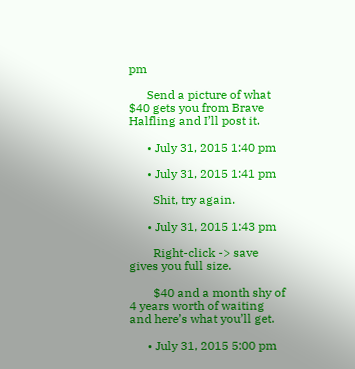pm

      Send a picture of what $40 gets you from Brave Halfling and I’ll post it.

      • July 31, 2015 1:40 pm

      • July 31, 2015 1:41 pm

        Shit, try again.

      • July 31, 2015 1:43 pm

        Right-click -> save gives you full size.

        $40 and a month shy of 4 years worth of waiting and here’s what you’ll get.

      • July 31, 2015 5:00 pm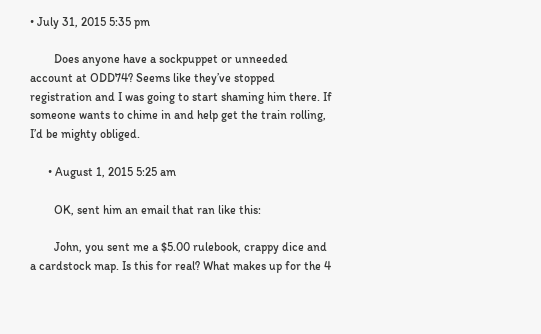• July 31, 2015 5:35 pm

        Does anyone have a sockpuppet or unneeded account at ODD74? Seems like they’ve stopped registration and I was going to start shaming him there. If someone wants to chime in and help get the train rolling, I’d be mighty obliged.

      • August 1, 2015 5:25 am

        OK, sent him an email that ran like this:

        John, you sent me a $5.00 rulebook, crappy dice and a cardstock map. Is this for real? What makes up for the 4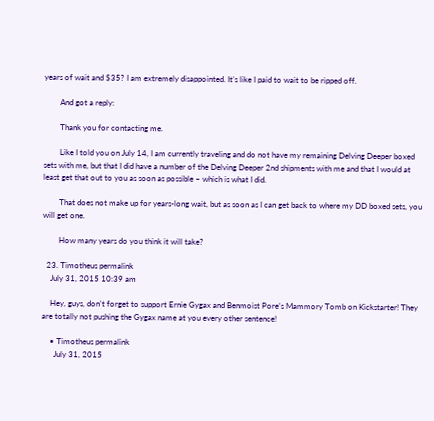years of wait and $35? I am extremely disappointed. It’s like I paid to wait to be ripped off.

        And got a reply:

        Thank you for contacting me.

        Like I told you on July 14, I am currently traveling and do not have my remaining Delving Deeper boxed sets with me, but that I did have a number of the Delving Deeper 2nd shipments with me and that I would at least get that out to you as soon as possible – which is what I did.

        That does not make up for years-long wait, but as soon as I can get back to where my DD boxed sets, you will get one.

        How many years do you think it will take?

  23. Timotheus permalink
    July 31, 2015 10:39 am

    Hey, guys, don’t forget to support Ernie Gygax and Benmoist Pore’s Mammory Tomb on Kickstarter! They are totally not pushing the Gygax name at you every other sentence!

    • Timotheus permalink
      July 31, 2015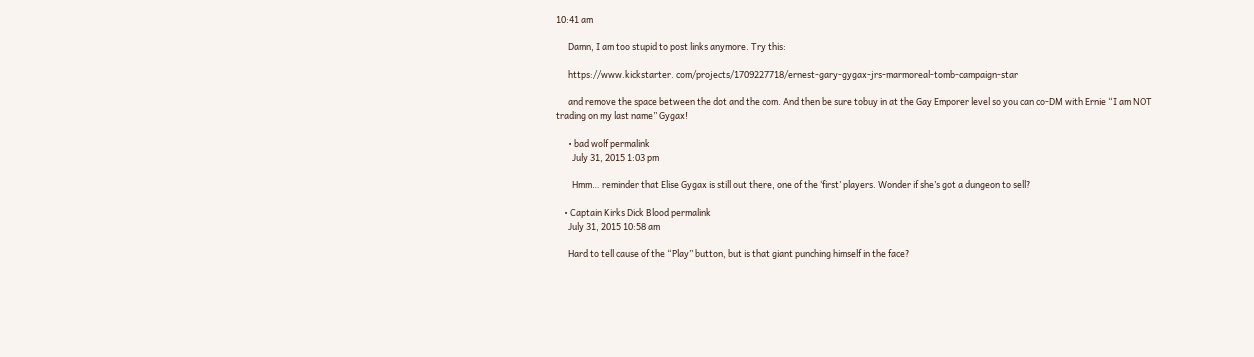10:41 am

      Damn, I am too stupid to post links anymore. Try this:

      https://www.kickstarter. com/projects/1709227718/ernest-gary-gygax-jrs-marmoreal-tomb-campaign-star

      and remove the space between the dot and the com. And then be sure tobuy in at the Gay Emporer level so you can co-DM with Ernie “I am NOT trading on my last name” Gygax!

      • bad wolf permalink
        July 31, 2015 1:03 pm

        Hmm… reminder that Elise Gygax is still out there, one of the ‘first’ players. Wonder if she’s got a dungeon to sell?

    • Captain Kirks Dick Blood permalink
      July 31, 2015 10:58 am

      Hard to tell cause of the “Play” button, but is that giant punching himself in the face?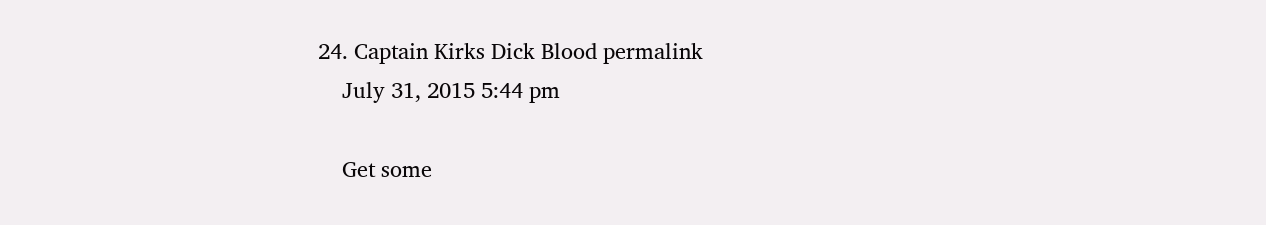24. Captain Kirks Dick Blood permalink
    July 31, 2015 5:44 pm

    Get some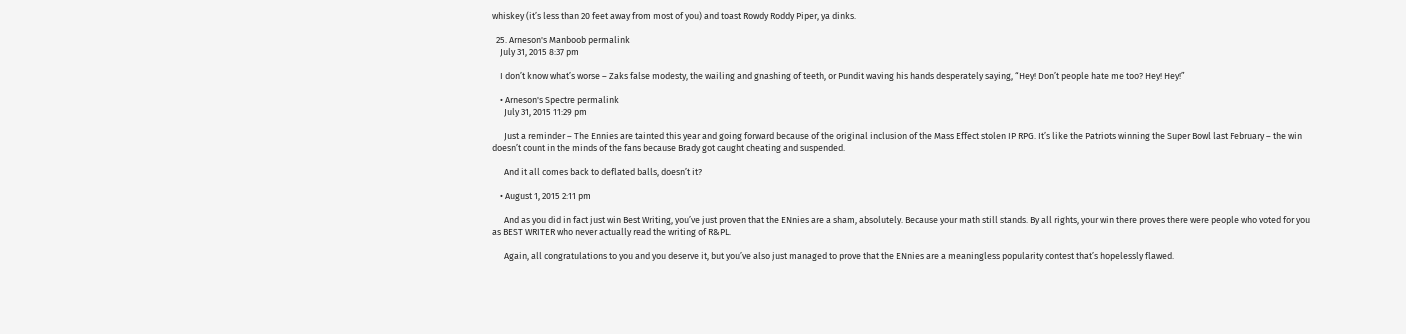whiskey (it’s less than 20 feet away from most of you) and toast Rowdy Roddy Piper, ya dinks.

  25. Arneson's Manboob permalink
    July 31, 2015 8:37 pm

    I don’t know what’s worse – Zaks false modesty, the wailing and gnashing of teeth, or Pundit waving his hands desperately saying, “Hey! Don’t people hate me too? Hey! Hey!”

    • Arneson's Spectre permalink
      July 31, 2015 11:29 pm

      Just a reminder – The Ennies are tainted this year and going forward because of the original inclusion of the Mass Effect stolen IP RPG. It’s like the Patriots winning the Super Bowl last February – the win doesn’t count in the minds of the fans because Brady got caught cheating and suspended.

      And it all comes back to deflated balls, doesn’t it?

    • August 1, 2015 2:11 pm

      And as you did in fact just win Best Writing, you’ve just proven that the ENnies are a sham, absolutely. Because your math still stands. By all rights, your win there proves there were people who voted for you as BEST WRITER who never actually read the writing of R&PL.

      Again, all congratulations to you and you deserve it, but you’ve also just managed to prove that the ENnies are a meaningless popularity contest that’s hopelessly flawed.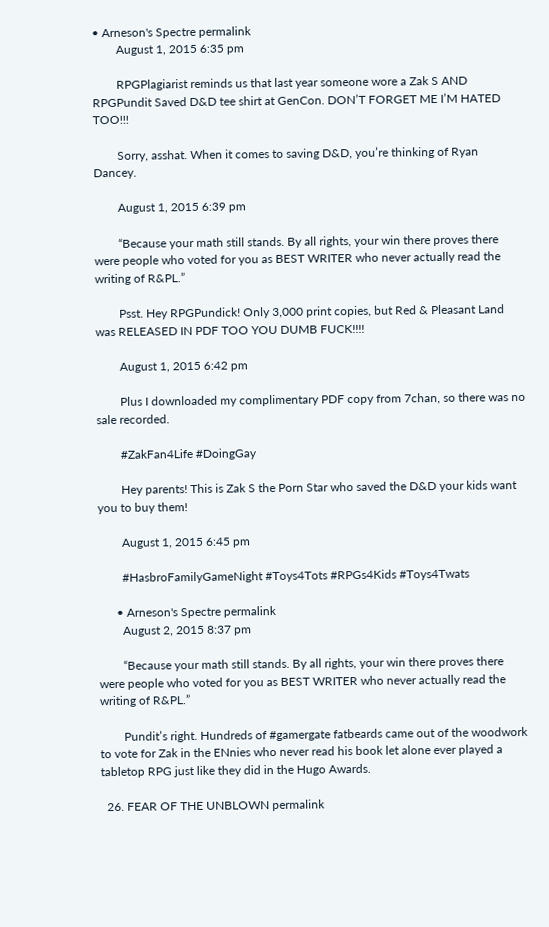• Arneson's Spectre permalink
        August 1, 2015 6:35 pm

        RPGPlagiarist reminds us that last year someone wore a Zak S AND RPGPundit Saved D&D tee shirt at GenCon. DON’T FORGET ME I’M HATED TOO!!!

        Sorry, asshat. When it comes to saving D&D, you’re thinking of Ryan Dancey.

        August 1, 2015 6:39 pm

        “Because your math still stands. By all rights, your win there proves there were people who voted for you as BEST WRITER who never actually read the writing of R&PL.”

        Psst. Hey RPGPundick! Only 3,000 print copies, but Red & Pleasant Land was RELEASED IN PDF TOO YOU DUMB FUCK!!!!

        August 1, 2015 6:42 pm

        Plus I downloaded my complimentary PDF copy from 7chan, so there was no sale recorded.

        #ZakFan4Life #DoingGay

        Hey parents! This is Zak S the Porn Star who saved the D&D your kids want you to buy them!

        August 1, 2015 6:45 pm

        #HasbroFamilyGameNight #Toys4Tots #RPGs4Kids #Toys4Twats

      • Arneson's Spectre permalink
        August 2, 2015 8:37 pm

        “Because your math still stands. By all rights, your win there proves there were people who voted for you as BEST WRITER who never actually read the writing of R&PL.”

        Pundit’s right. Hundreds of #gamergate fatbeards came out of the woodwork to vote for Zak in the ENnies who never read his book let alone ever played a tabletop RPG just like they did in the Hugo Awards.

  26. FEAR OF THE UNBLOWN permalink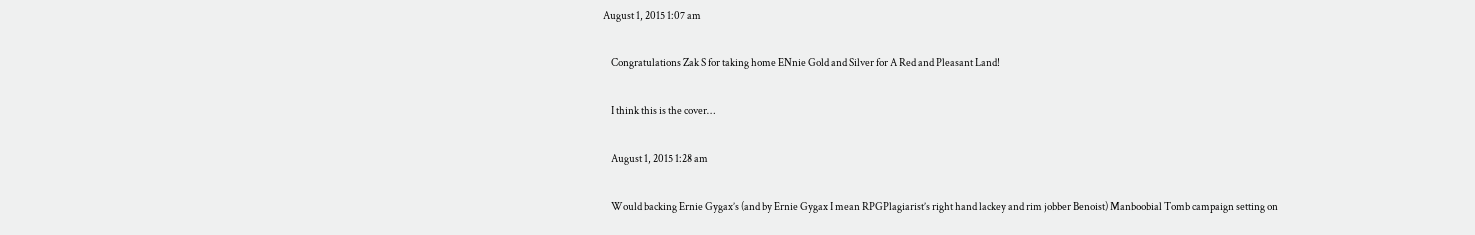August 1, 2015 1:07 am

    Congratulations Zak S for taking home ENnie Gold and Silver for A Red and Pleasant Land!

    I think this is the cover…

    August 1, 2015 1:28 am

    Would backing Ernie Gygax’s (and by Ernie Gygax I mean RPGPlagiarist’s right hand lackey and rim jobber Benoist) Manboobial Tomb campaign setting on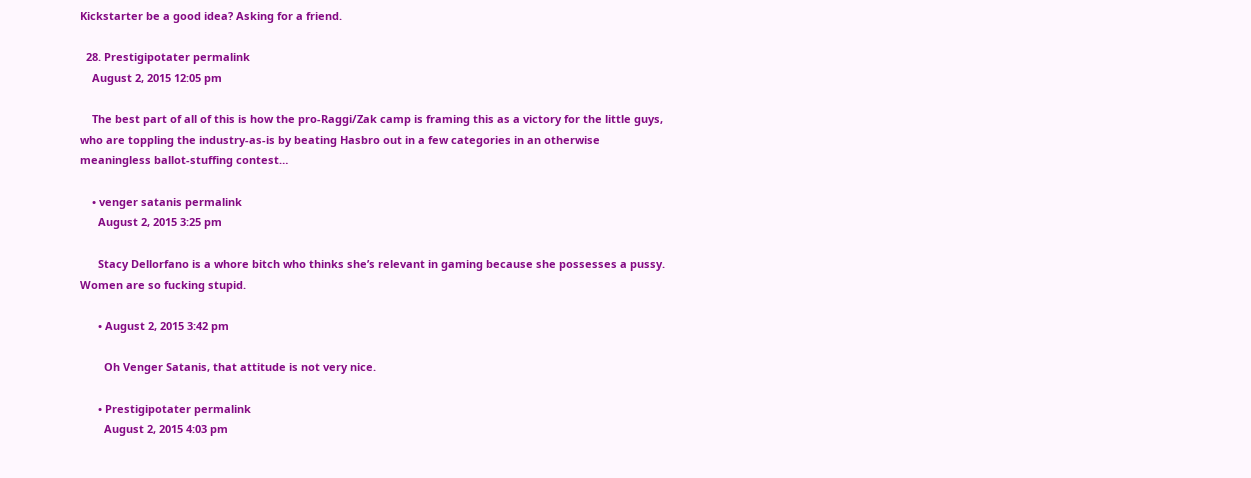Kickstarter be a good idea? Asking for a friend.

  28. Prestigipotater permalink
    August 2, 2015 12:05 pm

    The best part of all of this is how the pro-Raggi/Zak camp is framing this as a victory for the little guys, who are toppling the industry-as-is by beating Hasbro out in a few categories in an otherwise meaningless ballot-stuffing contest…

    • venger satanis permalink
      August 2, 2015 3:25 pm

      Stacy Dellorfano is a whore bitch who thinks she’s relevant in gaming because she possesses a pussy. Women are so fucking stupid.

      • August 2, 2015 3:42 pm

        Oh Venger Satanis, that attitude is not very nice.

      • Prestigipotater permalink
        August 2, 2015 4:03 pm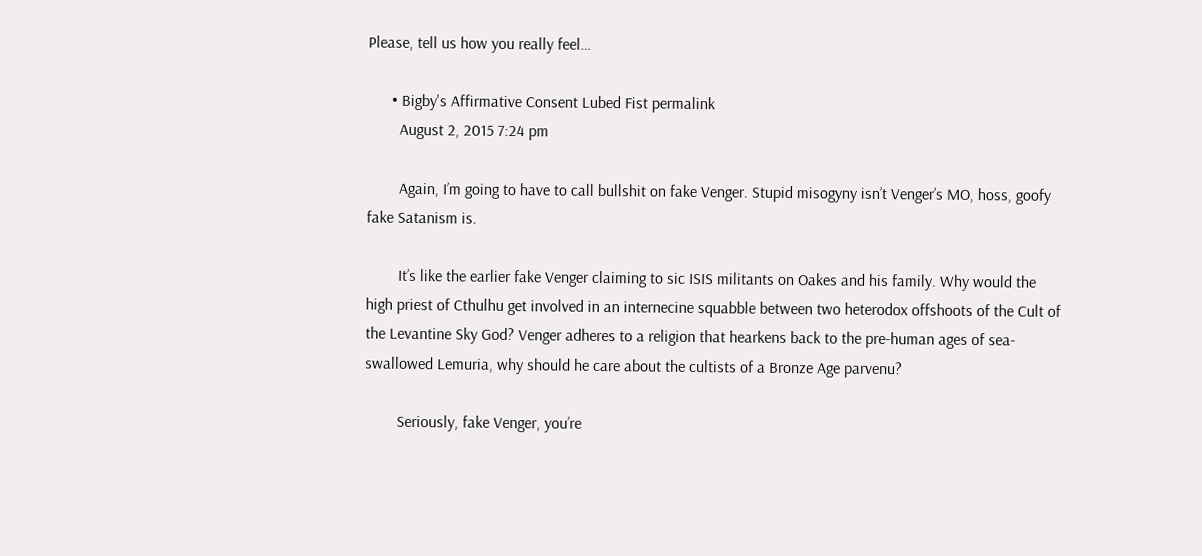Please, tell us how you really feel…

      • Bigby's Affirmative Consent Lubed Fist permalink
        August 2, 2015 7:24 pm

        Again, I’m going to have to call bullshit on fake Venger. Stupid misogyny isn’t Venger’s MO, hoss, goofy fake Satanism is.

        It’s like the earlier fake Venger claiming to sic ISIS militants on Oakes and his family. Why would the high priest of Cthulhu get involved in an internecine squabble between two heterodox offshoots of the Cult of the Levantine Sky God? Venger adheres to a religion that hearkens back to the pre-human ages of sea-swallowed Lemuria, why should he care about the cultists of a Bronze Age parvenu?

        Seriously, fake Venger, you’re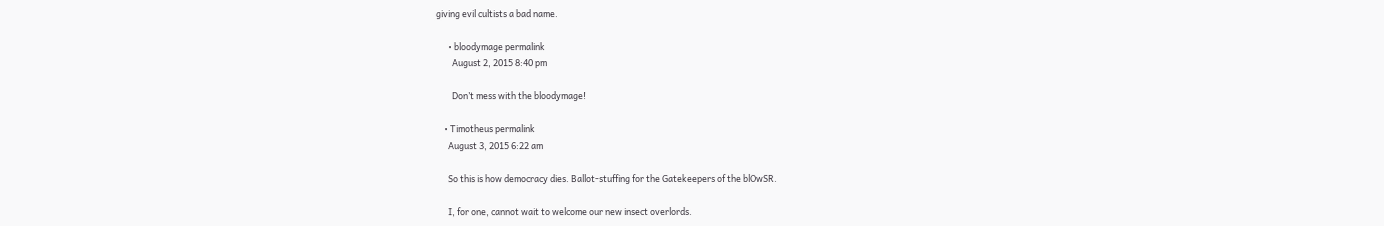giving evil cultists a bad name.

      • bloodymage permalink
        August 2, 2015 8:40 pm

        Don’t mess with the bloodymage!

    • Timotheus permalink
      August 3, 2015 6:22 am

      So this is how democracy dies. Ballot-stuffing for the Gatekeepers of the blOwSR.

      I, for one, cannot wait to welcome our new insect overlords.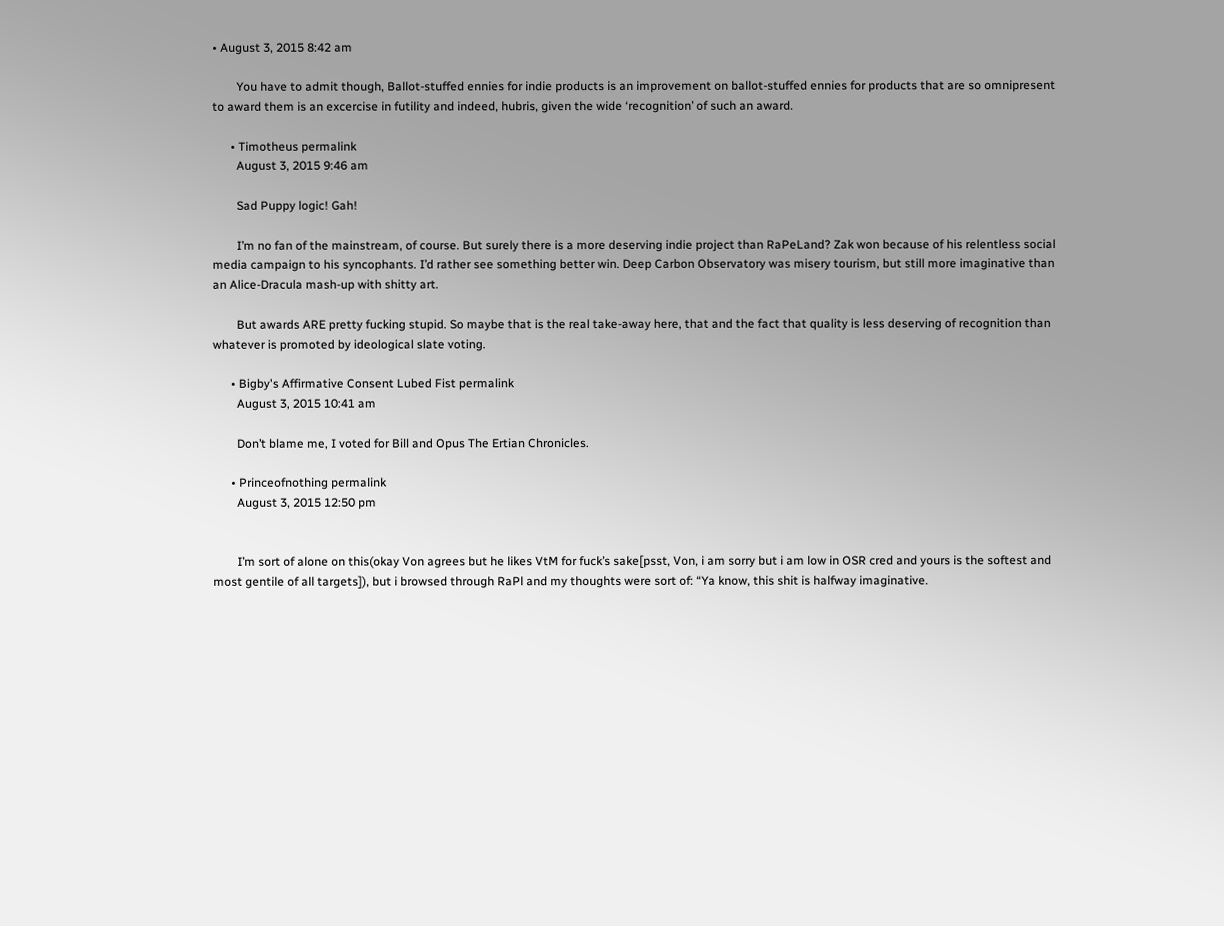• August 3, 2015 8:42 am

        You have to admit though, Ballot-stuffed ennies for indie products is an improvement on ballot-stuffed ennies for products that are so omnipresent to award them is an excercise in futility and indeed, hubris, given the wide ‘recognition’ of such an award.

      • Timotheus permalink
        August 3, 2015 9:46 am

        Sad Puppy logic! Gah!

        I’m no fan of the mainstream, of course. But surely there is a more deserving indie project than RaPeLand? Zak won because of his relentless social media campaign to his syncophants. I’d rather see something better win. Deep Carbon Observatory was misery tourism, but still more imaginative than an Alice-Dracula mash-up with shitty art.

        But awards ARE pretty fucking stupid. So maybe that is the real take-away here, that and the fact that quality is less deserving of recognition than whatever is promoted by ideological slate voting.

      • Bigby's Affirmative Consent Lubed Fist permalink
        August 3, 2015 10:41 am

        Don’t blame me, I voted for Bill and Opus The Ertian Chronicles.

      • Princeofnothing permalink
        August 3, 2015 12:50 pm


        I’m sort of alone on this(okay Von agrees but he likes VtM for fuck’s sake[psst, Von, i am sorry but i am low in OSR cred and yours is the softest and most gentile of all targets]), but i browsed through RaPl and my thoughts were sort of: “Ya know, this shit is halfway imaginative.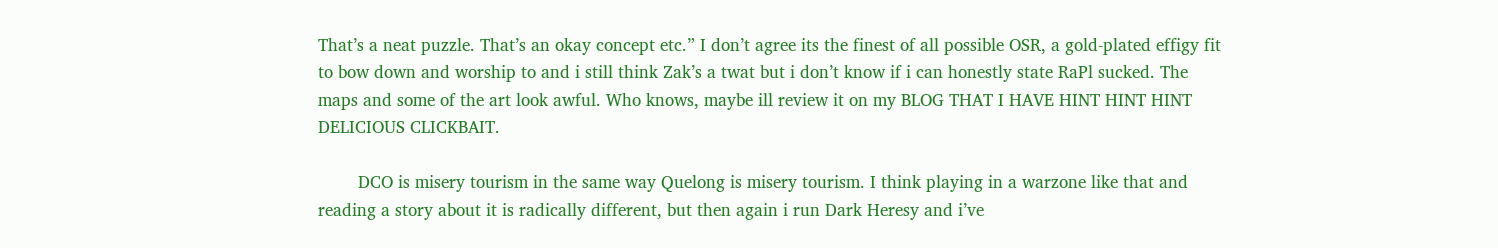That’s a neat puzzle. That’s an okay concept etc.” I don’t agree its the finest of all possible OSR, a gold-plated effigy fit to bow down and worship to and i still think Zak’s a twat but i don’t know if i can honestly state RaPl sucked. The maps and some of the art look awful. Who knows, maybe ill review it on my BLOG THAT I HAVE HINT HINT HINT DELICIOUS CLICKBAIT.

        DCO is misery tourism in the same way Quelong is misery tourism. I think playing in a warzone like that and reading a story about it is radically different, but then again i run Dark Heresy and i’ve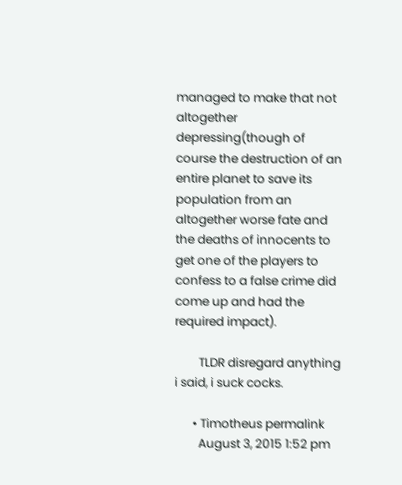managed to make that not altogether depressing(though of course the destruction of an entire planet to save its population from an altogether worse fate and the deaths of innocents to get one of the players to confess to a false crime did come up and had the required impact).

        TLDR disregard anything i said, i suck cocks.

      • Timotheus permalink
        August 3, 2015 1:52 pm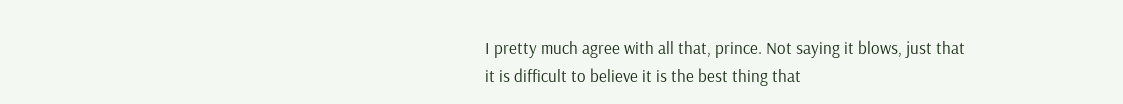I pretty much agree with all that, prince. Not saying it blows, just that it is difficult to believe it is the best thing that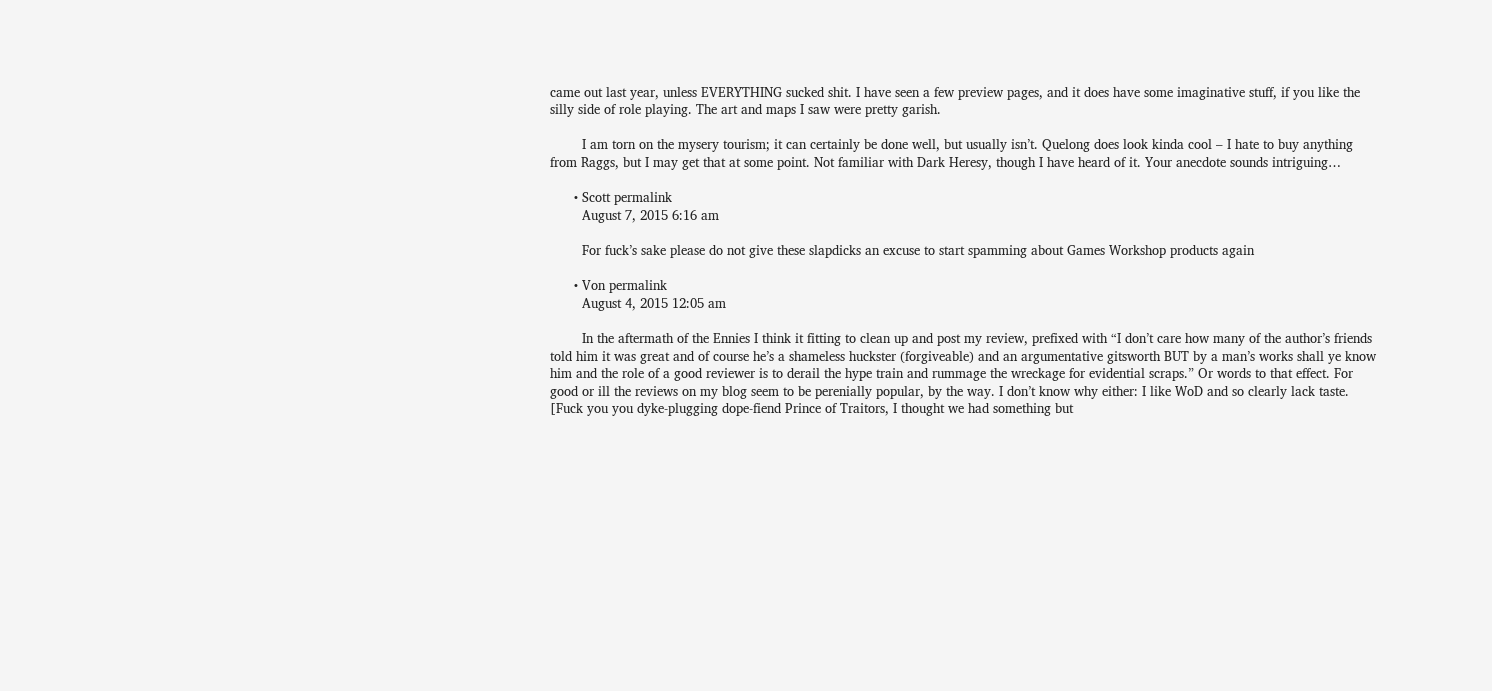came out last year, unless EVERYTHING sucked shit. I have seen a few preview pages, and it does have some imaginative stuff, if you like the silly side of role playing. The art and maps I saw were pretty garish.

        I am torn on the mysery tourism; it can certainly be done well, but usually isn’t. Quelong does look kinda cool – I hate to buy anything from Raggs, but I may get that at some point. Not familiar with Dark Heresy, though I have heard of it. Your anecdote sounds intriguing…

      • Scott permalink
        August 7, 2015 6:16 am

        For fuck’s sake please do not give these slapdicks an excuse to start spamming about Games Workshop products again

      • Von permalink
        August 4, 2015 12:05 am

        In the aftermath of the Ennies I think it fitting to clean up and post my review, prefixed with “I don’t care how many of the author’s friends told him it was great and of course he’s a shameless huckster (forgiveable) and an argumentative gitsworth BUT by a man’s works shall ye know him and the role of a good reviewer is to derail the hype train and rummage the wreckage for evidential scraps.” Or words to that effect. For good or ill the reviews on my blog seem to be perenially popular, by the way. I don’t know why either: I like WoD and so clearly lack taste. [Fuck you you dyke-plugging dope-fiend Prince of Traitors, I thought we had something but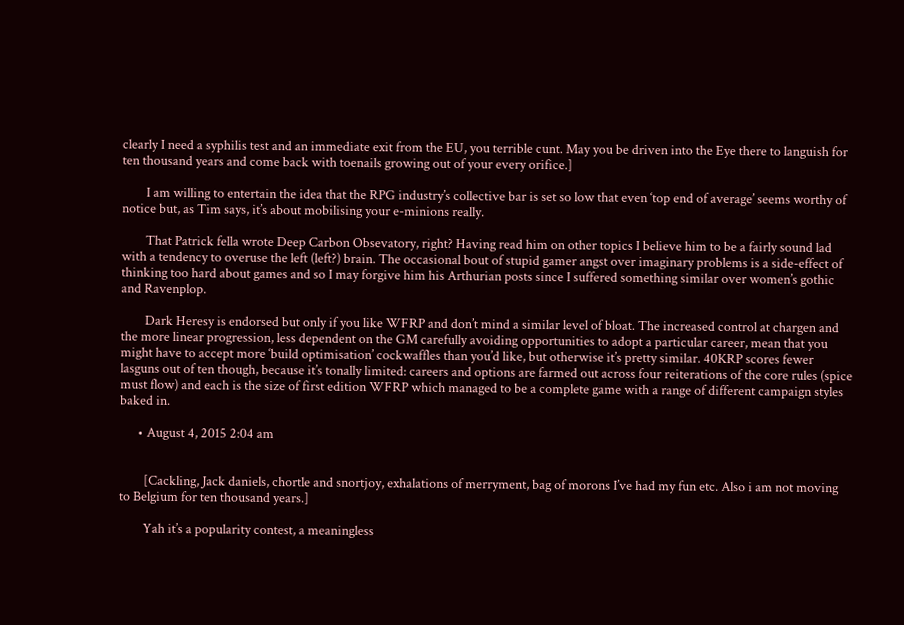clearly I need a syphilis test and an immediate exit from the EU, you terrible cunt. May you be driven into the Eye there to languish for ten thousand years and come back with toenails growing out of your every orifice.]

        I am willing to entertain the idea that the RPG industry’s collective bar is set so low that even ‘top end of average’ seems worthy of notice but, as Tim says, it’s about mobilising your e-minions really.

        That Patrick fella wrote Deep Carbon Obsevatory, right? Having read him on other topics I believe him to be a fairly sound lad with a tendency to overuse the left (left?) brain. The occasional bout of stupid gamer angst over imaginary problems is a side-effect of thinking too hard about games and so I may forgive him his Arthurian posts since I suffered something similar over women’s gothic and Ravenplop.

        Dark Heresy is endorsed but only if you like WFRP and don’t mind a similar level of bloat. The increased control at chargen and the more linear progression, less dependent on the GM carefully avoiding opportunities to adopt a particular career, mean that you might have to accept more ‘build optimisation’ cockwaffles than you’d like, but otherwise it’s pretty similar. 40KRP scores fewer lasguns out of ten though, because it’s tonally limited: careers and options are farmed out across four reiterations of the core rules (spice must flow) and each is the size of first edition WFRP which managed to be a complete game with a range of different campaign styles baked in.

      • August 4, 2015 2:04 am


        [Cackling, Jack daniels, chortle and snortjoy, exhalations of merryment, bag of morons I’ve had my fun etc. Also i am not moving to Belgium for ten thousand years.]

        Yah it’s a popularity contest, a meaningless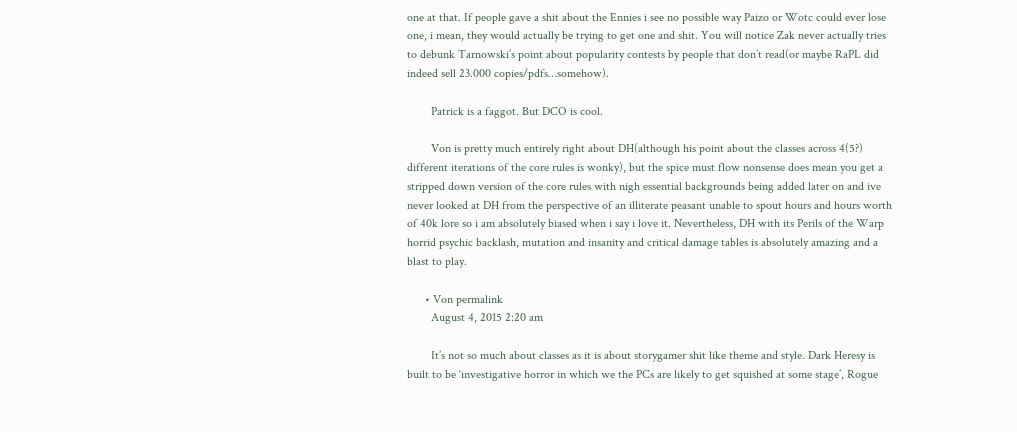one at that. If people gave a shit about the Ennies i see no possible way Paizo or Wotc could ever lose one, i mean, they would actually be trying to get one and shit. You will notice Zak never actually tries to debunk Tarnowski’s point about popularity contests by people that don’t read(or maybe RaPL did indeed sell 23.000 copies/pdfs…somehow).

        Patrick is a faggot. But DCO is cool.

        Von is pretty much entirely right about DH(although his point about the classes across 4(5?) different iterations of the core rules is wonky), but the spice must flow nonsense does mean you get a stripped down version of the core rules with nigh essential backgrounds being added later on and ive never looked at DH from the perspective of an illiterate peasant unable to spout hours and hours worth of 40k lore so i am absolutely biased when i say i love it. Nevertheless, DH with its Perils of the Warp horrid psychic backlash, mutation and insanity and critical damage tables is absolutely amazing and a blast to play.

      • Von permalink
        August 4, 2015 2:20 am

        It’s not so much about classes as it is about storygamer shit like theme and style. Dark Heresy is built to be ‘investigative horror in which we the PCs are likely to get squished at some stage’, Rogue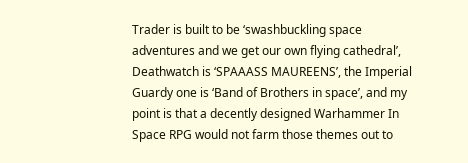Trader is built to be ‘swashbuckling space adventures and we get our own flying cathedral’, Deathwatch is ‘SPAAASS MAUREENS’, the Imperial Guardy one is ‘Band of Brothers in space’, and my point is that a decently designed Warhammer In Space RPG would not farm those themes out to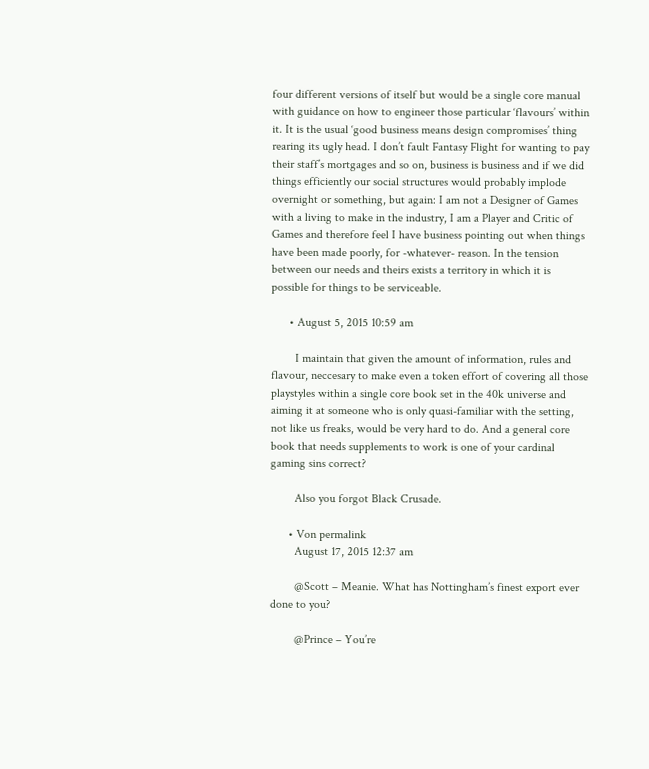four different versions of itself but would be a single core manual with guidance on how to engineer those particular ‘flavours’ within it. It is the usual ‘good business means design compromises’ thing rearing its ugly head. I don’t fault Fantasy Flight for wanting to pay their staff’s mortgages and so on, business is business and if we did things efficiently our social structures would probably implode overnight or something, but again: I am not a Designer of Games with a living to make in the industry, I am a Player and Critic of Games and therefore feel I have business pointing out when things have been made poorly, for -whatever- reason. In the tension between our needs and theirs exists a territory in which it is possible for things to be serviceable.

      • August 5, 2015 10:59 am

        I maintain that given the amount of information, rules and flavour, neccesary to make even a token effort of covering all those playstyles within a single core book set in the 40k universe and aiming it at someone who is only quasi-familiar with the setting, not like us freaks, would be very hard to do. And a general core book that needs supplements to work is one of your cardinal gaming sins correct?

        Also you forgot Black Crusade.

      • Von permalink
        August 17, 2015 12:37 am

        @Scott – Meanie. What has Nottingham’s finest export ever done to you?

        @Prince – You’re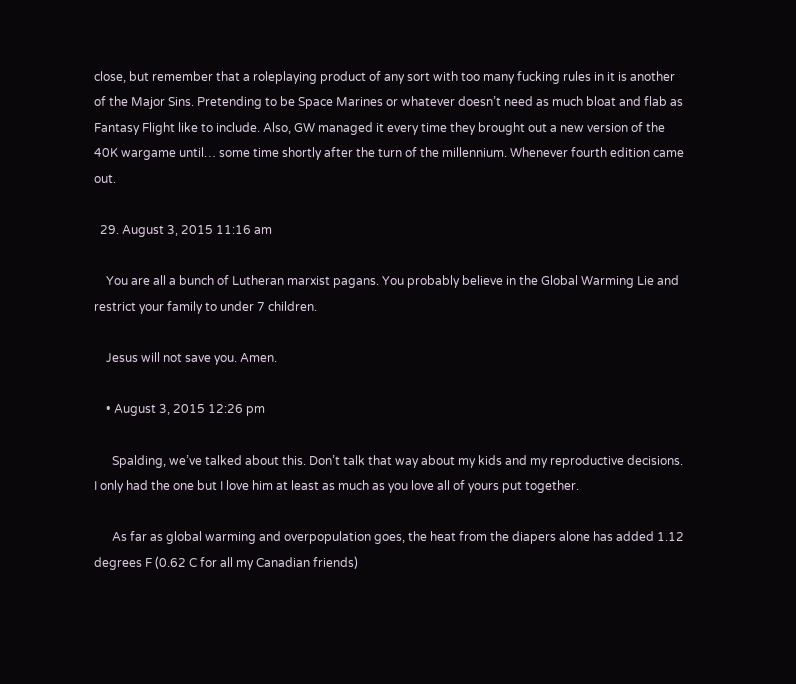close, but remember that a roleplaying product of any sort with too many fucking rules in it is another of the Major Sins. Pretending to be Space Marines or whatever doesn’t need as much bloat and flab as Fantasy Flight like to include. Also, GW managed it every time they brought out a new version of the 40K wargame until… some time shortly after the turn of the millennium. Whenever fourth edition came out.

  29. August 3, 2015 11:16 am

    You are all a bunch of Lutheran marxist pagans. You probably believe in the Global Warming Lie and restrict your family to under 7 children.

    Jesus will not save you. Amen.

    • August 3, 2015 12:26 pm

      Spalding, we’ve talked about this. Don’t talk that way about my kids and my reproductive decisions. I only had the one but I love him at least as much as you love all of yours put together.

      As far as global warming and overpopulation goes, the heat from the diapers alone has added 1.12 degrees F (0.62 C for all my Canadian friends)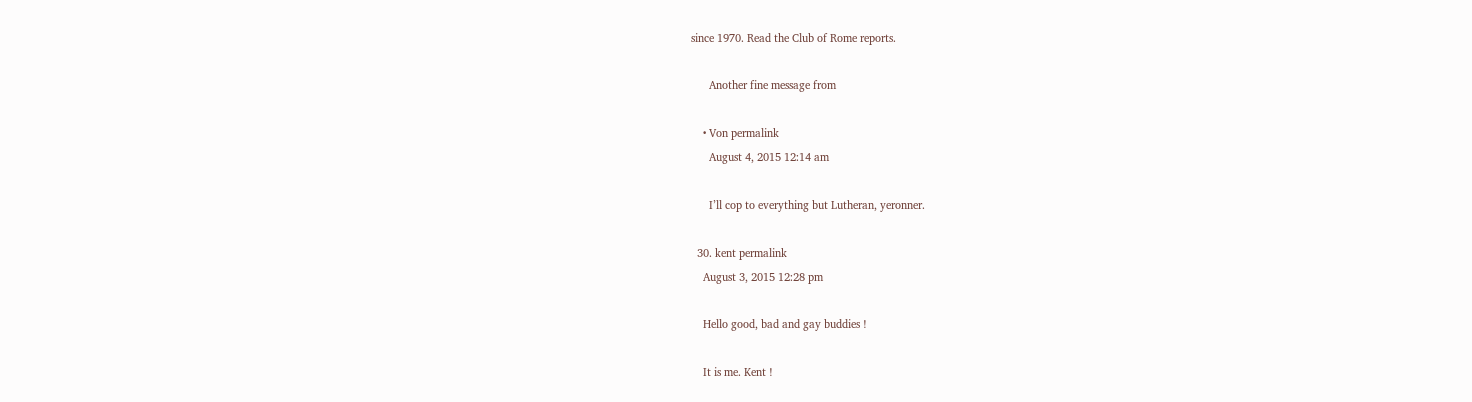since 1970. Read the Club of Rome reports.

      Another fine message from

    • Von permalink
      August 4, 2015 12:14 am

      I’ll cop to everything but Lutheran, yeronner.

  30. kent permalink
    August 3, 2015 12:28 pm

    Hello good, bad and gay buddies !

    It is me. Kent !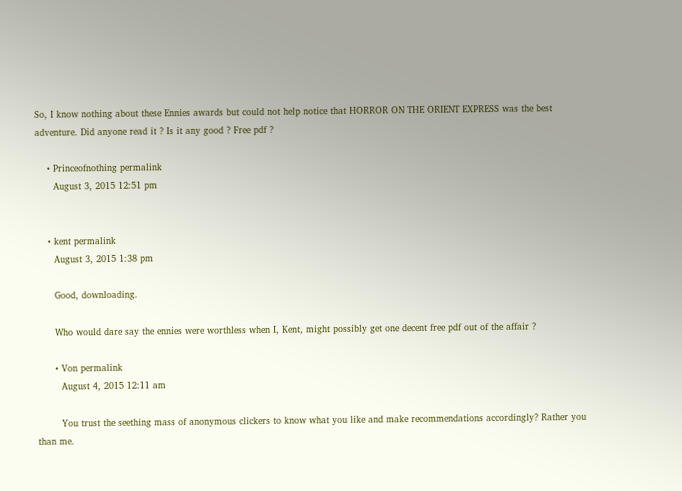So, I know nothing about these Ennies awards but could not help notice that HORROR ON THE ORIENT EXPRESS was the best adventure. Did anyone read it ? Is it any good ? Free pdf ?

    • Princeofnothing permalink
      August 3, 2015 12:51 pm


    • kent permalink
      August 3, 2015 1:38 pm

      Good, downloading.

      Who would dare say the ennies were worthless when I, Kent, might possibly get one decent free pdf out of the affair ?

      • Von permalink
        August 4, 2015 12:11 am

        You trust the seething mass of anonymous clickers to know what you like and make recommendations accordingly? Rather you than me.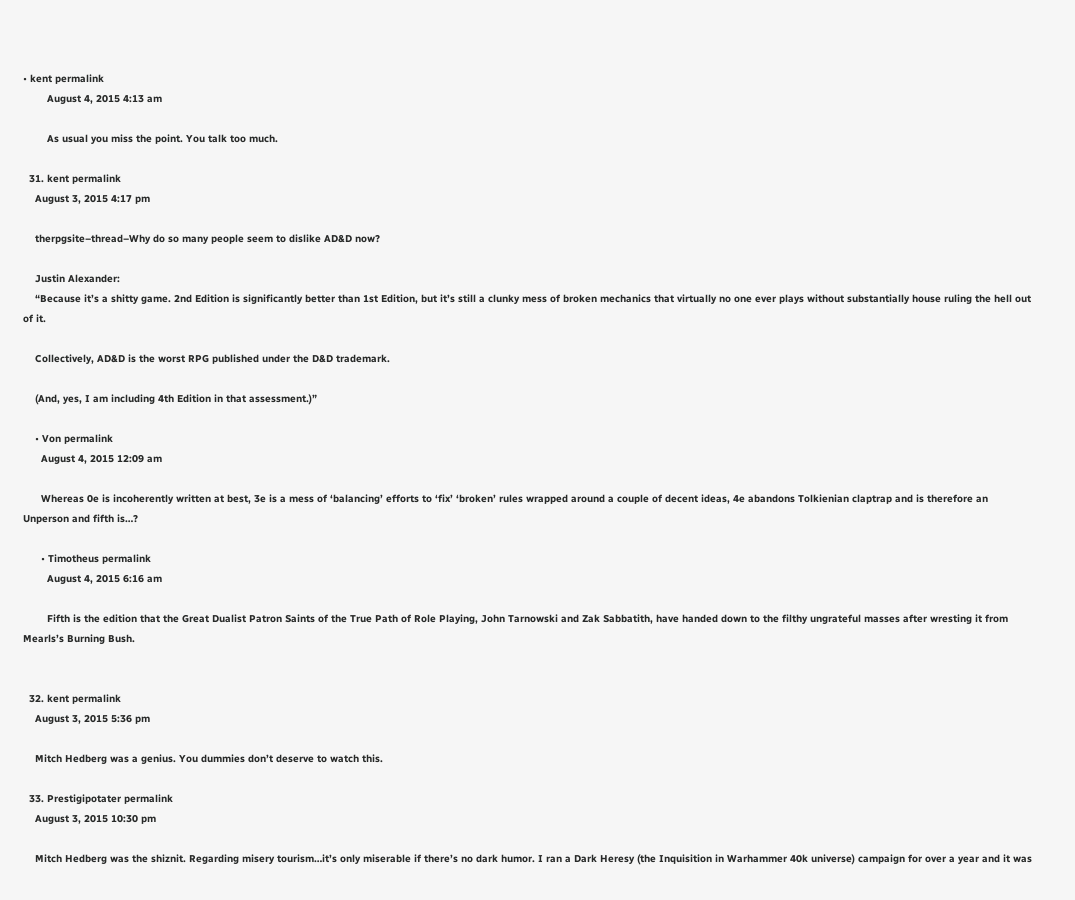• kent permalink
        August 4, 2015 4:13 am

        As usual you miss the point. You talk too much.

  31. kent permalink
    August 3, 2015 4:17 pm

    therpgsite–thread–Why do so many people seem to dislike AD&D now?

    Justin Alexander:
    “Because it’s a shitty game. 2nd Edition is significantly better than 1st Edition, but it’s still a clunky mess of broken mechanics that virtually no one ever plays without substantially house ruling the hell out of it.

    Collectively, AD&D is the worst RPG published under the D&D trademark.

    (And, yes, I am including 4th Edition in that assessment.)”

    • Von permalink
      August 4, 2015 12:09 am

      Whereas 0e is incoherently written at best, 3e is a mess of ‘balancing’ efforts to ‘fix’ ‘broken’ rules wrapped around a couple of decent ideas, 4e abandons Tolkienian claptrap and is therefore an Unperson and fifth is…?

      • Timotheus permalink
        August 4, 2015 6:16 am

        Fifth is the edition that the Great Dualist Patron Saints of the True Path of Role Playing, John Tarnowski and Zak Sabbatith, have handed down to the filthy ungrateful masses after wresting it from Mearls’s Burning Bush.


  32. kent permalink
    August 3, 2015 5:36 pm

    Mitch Hedberg was a genius. You dummies don’t deserve to watch this.

  33. Prestigipotater permalink
    August 3, 2015 10:30 pm

    Mitch Hedberg was the shiznit. Regarding misery tourism…it’s only miserable if there’s no dark humor. I ran a Dark Heresy (the Inquisition in Warhammer 40k universe) campaign for over a year and it was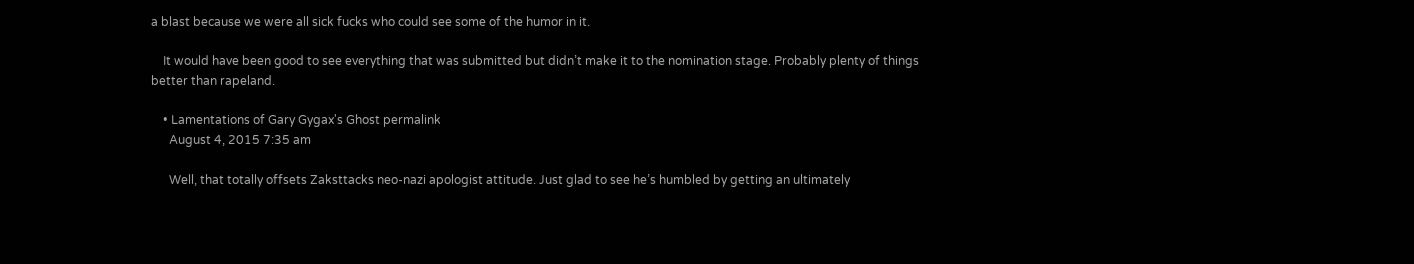a blast because we were all sick fucks who could see some of the humor in it.

    It would have been good to see everything that was submitted but didn’t make it to the nomination stage. Probably plenty of things better than rapeland.

    • Lamentations of Gary Gygax's Ghost permalink
      August 4, 2015 7:35 am

      Well, that totally offsets Zaksttacks neo-nazi apologist attitude. Just glad to see he’s humbled by getting an ultimately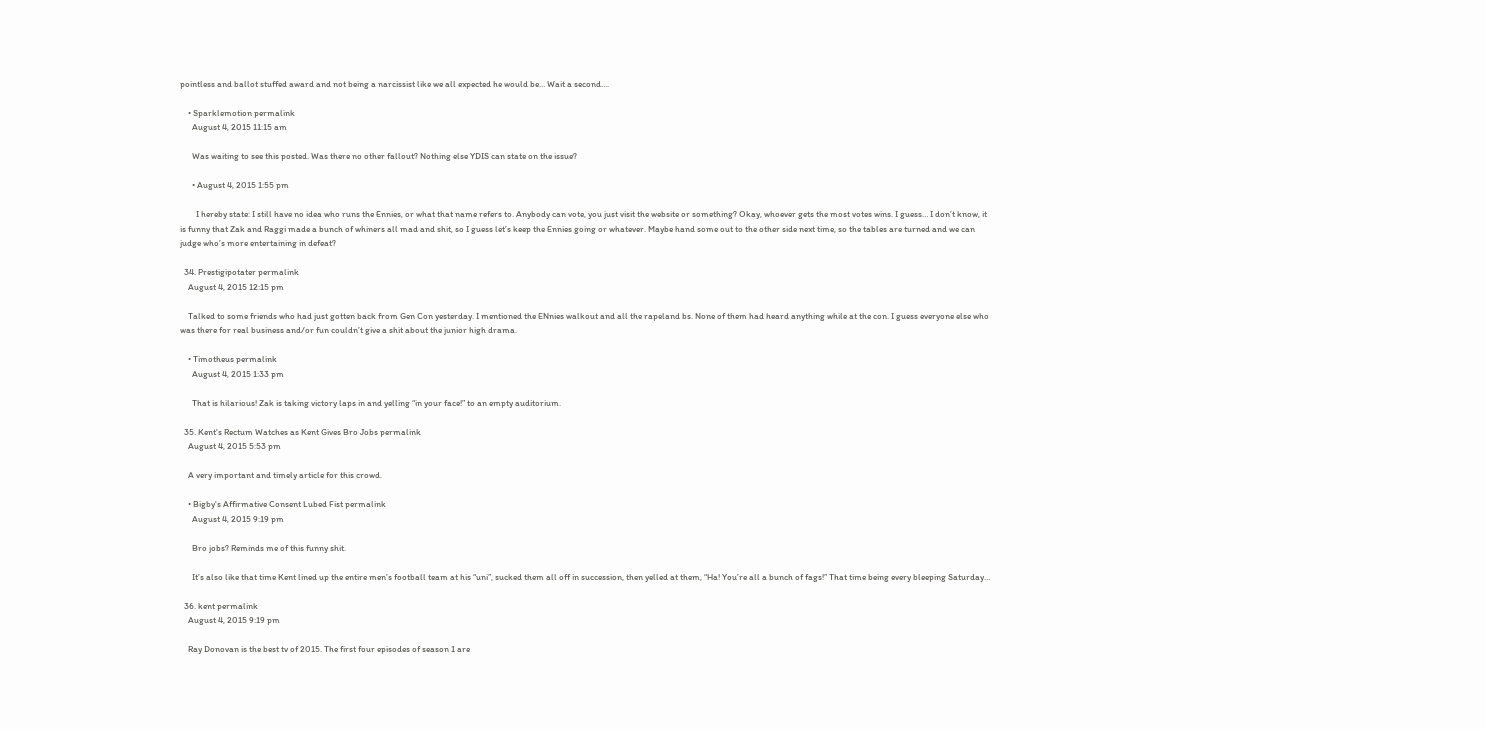pointless and ballot stuffed award and not being a narcissist like we all expected he would be… Wait a second….

    • Sparklemotion permalink
      August 4, 2015 11:15 am

      Was waiting to see this posted. Was there no other fallout? Nothing else YDIS can state on the issue?

      • August 4, 2015 1:55 pm

        I hereby state: I still have no idea who runs the Ennies, or what that name refers to. Anybody can vote, you just visit the website or something? Okay, whoever gets the most votes wins. I guess… I don’t know, it is funny that Zak and Raggi made a bunch of whiners all mad and shit, so I guess let’s keep the Ennies going or whatever. Maybe hand some out to the other side next time, so the tables are turned and we can judge who’s more entertaining in defeat?

  34. Prestigipotater permalink
    August 4, 2015 12:15 pm

    Talked to some friends who had just gotten back from Gen Con yesterday. I mentioned the ENnies walkout and all the rapeland bs. None of them had heard anything while at the con. I guess everyone else who was there for real business and/or fun couldn’t give a shit about the junior high drama.

    • Timotheus permalink
      August 4, 2015 1:33 pm

      That is hilarious! Zak is taking victory laps in and yelling “in your face!” to an empty auditorium.

  35. Kent's Rectum Watches as Kent Gives Bro Jobs permalink
    August 4, 2015 5:53 pm

    A very important and timely article for this crowd.

    • Bigby's Affirmative Consent Lubed Fist permalink
      August 4, 2015 9:19 pm

      Bro jobs? Reminds me of this funny shit.

      It’s also like that time Kent lined up the entire men’s football team at his “uni”, sucked them all off in succession, then yelled at them, “Ha! You’re all a bunch of fags!” That time being every bleeping Saturday…

  36. kent permalink
    August 4, 2015 9:19 pm

    Ray Donovan is the best tv of 2015. The first four episodes of season 1 are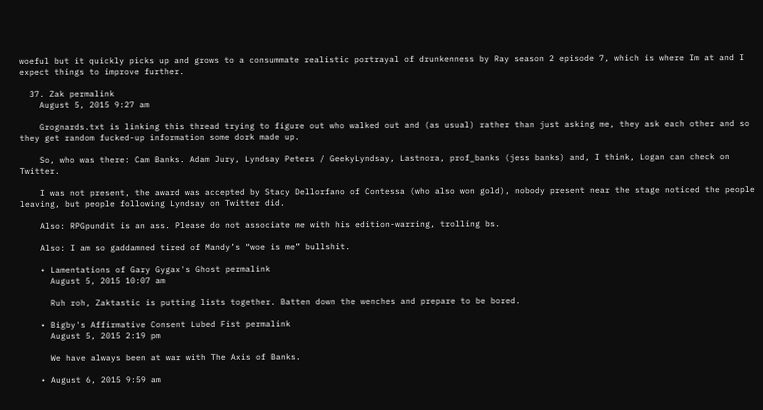woeful but it quickly picks up and grows to a consummate realistic portrayal of drunkenness by Ray season 2 episode 7, which is where Im at and I expect things to improve further.

  37. Zak permalink
    August 5, 2015 9:27 am

    Grognards.txt is linking this thread trying to figure out who walked out and (as usual) rather than just asking me, they ask each other and so they get random fucked-up information some dork made up.

    So, who was there: Cam Banks. Adam Jury, Lyndsay Peters / GeekyLyndsay, Lastnora, prof_banks (jess banks) and, I think, Logan can check on Twitter.

    I was not present, the award was accepted by Stacy Dellorfano of Contessa (who also won gold), nobody present near the stage noticed the people leaving, but people following Lyndsay on Twitter did.

    Also: RPGpundit is an ass. Please do not associate me with his edition-warring, trolling bs.

    Also: I am so gaddamned tired of Mandy’s “woe is me” bullshit.

    • Lamentations of Gary Gygax's Ghost permalink
      August 5, 2015 10:07 am

      Ruh roh, Zaktastic is putting lists together. Batten down the wenches and prepare to be bored.

    • Bigby's Affirmative Consent Lubed Fist permalink
      August 5, 2015 2:19 pm

      We have always been at war with The Axis of Banks.

    • August 6, 2015 9:59 am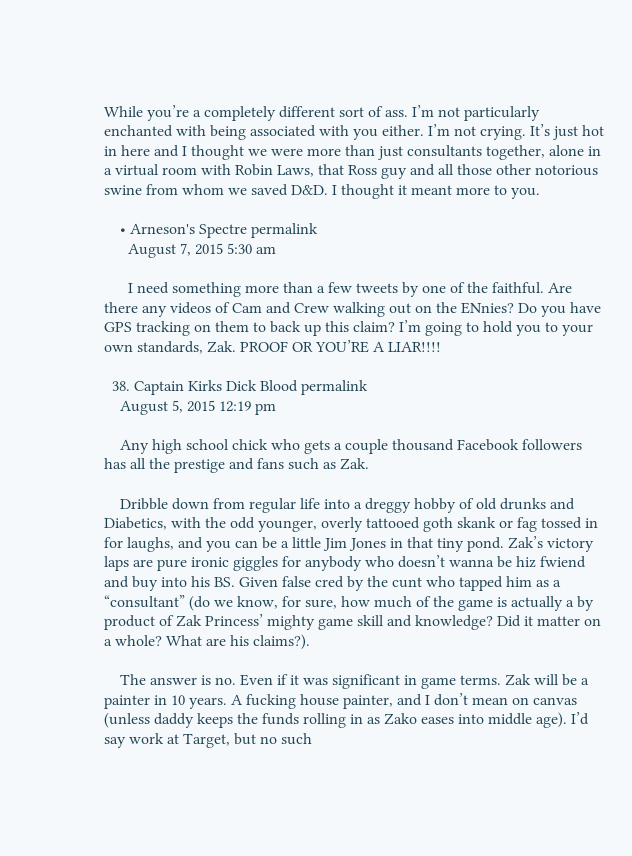While you’re a completely different sort of ass. I’m not particularly enchanted with being associated with you either. I’m not crying. It’s just hot in here and I thought we were more than just consultants together, alone in a virtual room with Robin Laws, that Ross guy and all those other notorious swine from whom we saved D&D. I thought it meant more to you.

    • Arneson's Spectre permalink
      August 7, 2015 5:30 am

      I need something more than a few tweets by one of the faithful. Are there any videos of Cam and Crew walking out on the ENnies? Do you have GPS tracking on them to back up this claim? I’m going to hold you to your own standards, Zak. PROOF OR YOU’RE A LIAR!!!!

  38. Captain Kirks Dick Blood permalink
    August 5, 2015 12:19 pm

    Any high school chick who gets a couple thousand Facebook followers has all the prestige and fans such as Zak.

    Dribble down from regular life into a dreggy hobby of old drunks and Diabetics, with the odd younger, overly tattooed goth skank or fag tossed in for laughs, and you can be a little Jim Jones in that tiny pond. Zak’s victory laps are pure ironic giggles for anybody who doesn’t wanna be hiz fwiend and buy into his BS. Given false cred by the cunt who tapped him as a “consultant” (do we know, for sure, how much of the game is actually a by product of Zak Princess’ mighty game skill and knowledge? Did it matter on a whole? What are his claims?).

    The answer is no. Even if it was significant in game terms. Zak will be a painter in 10 years. A fucking house painter, and I don’t mean on canvas (unless daddy keeps the funds rolling in as Zako eases into middle age). I’d say work at Target, but no such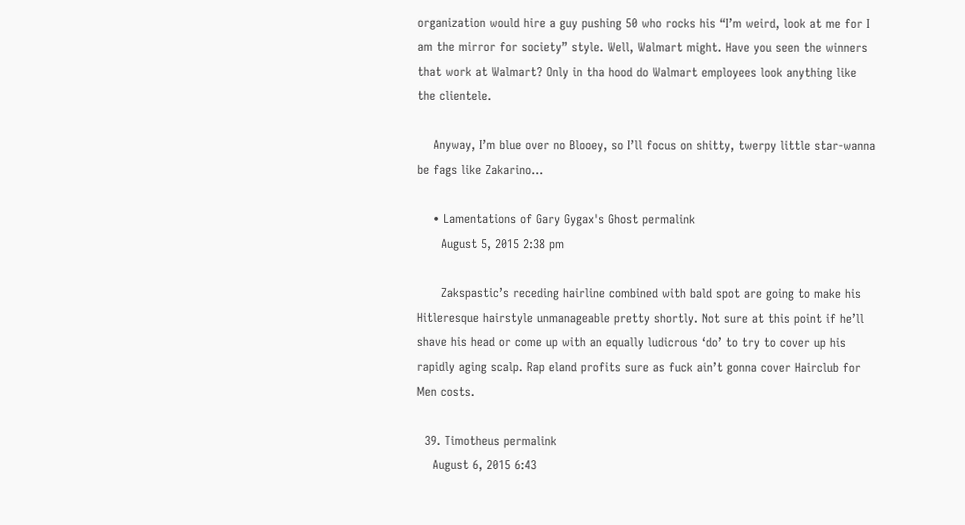organization would hire a guy pushing 50 who rocks his “I’m weird, look at me for I am the mirror for society” style. Well, Walmart might. Have you seen the winners that work at Walmart? Only in tha hood do Walmart employees look anything like the clientele.

    Anyway, I’m blue over no Blooey, so I’ll focus on shitty, twerpy little star-wanna be fags like Zakarino…

    • Lamentations of Gary Gygax's Ghost permalink
      August 5, 2015 2:38 pm

      Zakspastic’s receding hairline combined with bald spot are going to make his Hitleresque hairstyle unmanageable pretty shortly. Not sure at this point if he’ll shave his head or come up with an equally ludicrous ‘do’ to try to cover up his rapidly aging scalp. Rap eland profits sure as fuck ain’t gonna cover Hairclub for Men costs.

  39. Timotheus permalink
    August 6, 2015 6:43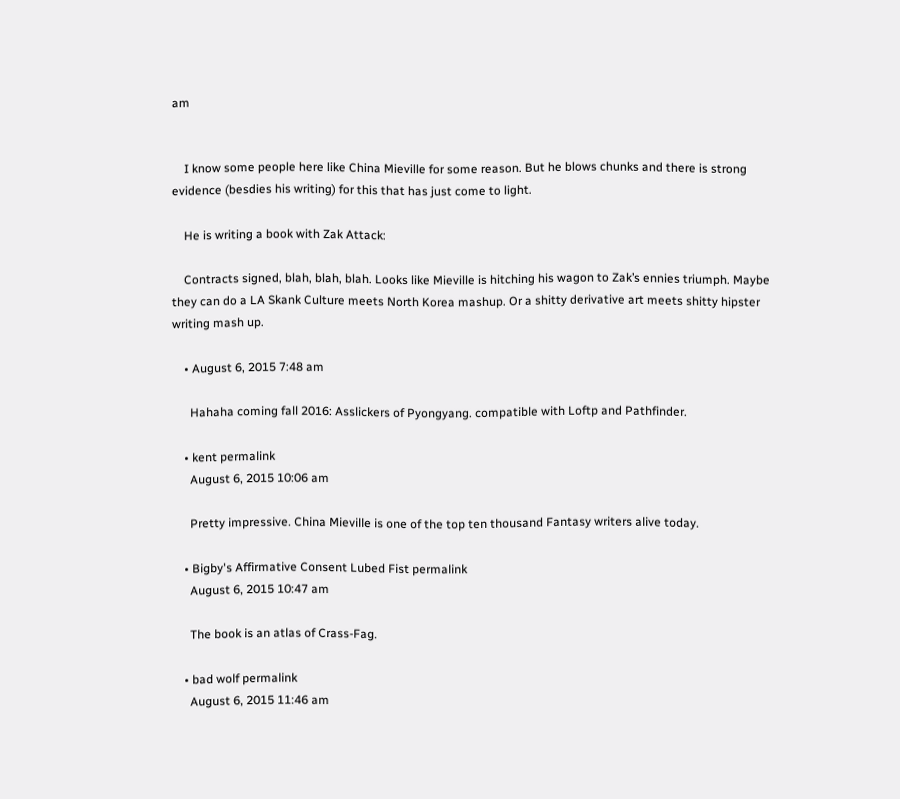am


    I know some people here like China Mieville for some reason. But he blows chunks and there is strong evidence (besdies his writing) for this that has just come to light.

    He is writing a book with Zak Attack:

    Contracts signed, blah, blah, blah. Looks like Mieville is hitching his wagon to Zak’s ennies triumph. Maybe they can do a LA Skank Culture meets North Korea mashup. Or a shitty derivative art meets shitty hipster writing mash up.

    • August 6, 2015 7:48 am

      Hahaha coming fall 2016: Asslickers of Pyongyang. compatible with Loftp and Pathfinder.

    • kent permalink
      August 6, 2015 10:06 am

      Pretty impressive. China Mieville is one of the top ten thousand Fantasy writers alive today.

    • Bigby's Affirmative Consent Lubed Fist permalink
      August 6, 2015 10:47 am

      The book is an atlas of Crass-Fag.

    • bad wolf permalink
      August 6, 2015 11:46 am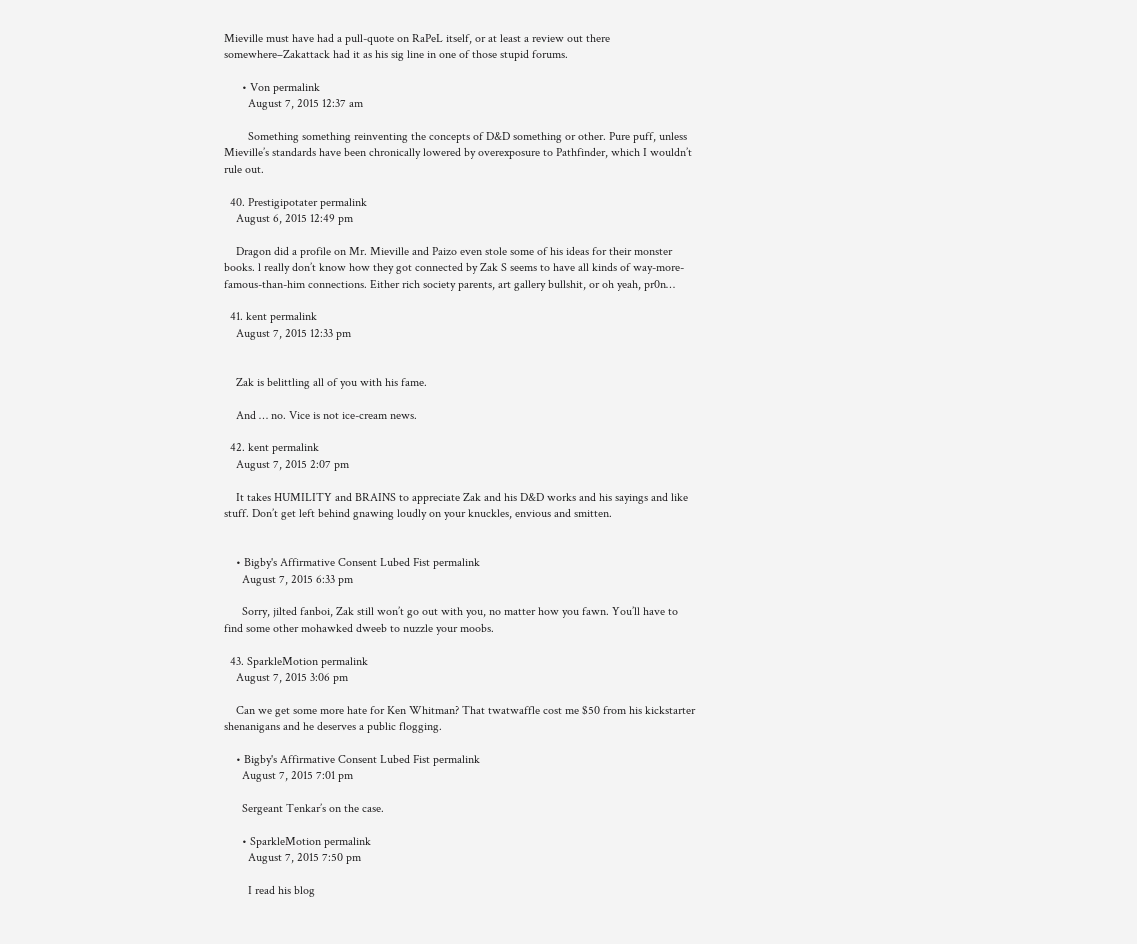Mieville must have had a pull-quote on RaPeL itself, or at least a review out there somewhere–Zakattack had it as his sig line in one of those stupid forums.

      • Von permalink
        August 7, 2015 12:37 am

        Something something reinventing the concepts of D&D something or other. Pure puff, unless Mieville’s standards have been chronically lowered by overexposure to Pathfinder, which I wouldn’t rule out.

  40. Prestigipotater permalink
    August 6, 2015 12:49 pm

    Dragon did a profile on Mr. Mieville and Paizo even stole some of his ideas for their monster books. l really don’t know how they got connected by Zak S seems to have all kinds of way-more-famous-than-him connections. Either rich society parents, art gallery bullshit, or oh yeah, pr0n…

  41. kent permalink
    August 7, 2015 12:33 pm


    Zak is belittling all of you with his fame.

    And … no. Vice is not ice-cream news.

  42. kent permalink
    August 7, 2015 2:07 pm

    It takes HUMILITY and BRAINS to appreciate Zak and his D&D works and his sayings and like stuff. Don’t get left behind gnawing loudly on your knuckles, envious and smitten.


    • Bigby's Affirmative Consent Lubed Fist permalink
      August 7, 2015 6:33 pm

      Sorry, jilted fanboi, Zak still won’t go out with you, no matter how you fawn. You’ll have to find some other mohawked dweeb to nuzzle your moobs.

  43. SparkleMotion permalink
    August 7, 2015 3:06 pm

    Can we get some more hate for Ken Whitman? That twatwaffle cost me $50 from his kickstarter shenanigans and he deserves a public flogging.

    • Bigby's Affirmative Consent Lubed Fist permalink
      August 7, 2015 7:01 pm

      Sergeant Tenkar’s on the case.

      • SparkleMotion permalink
        August 7, 2015 7:50 pm

        I read his blog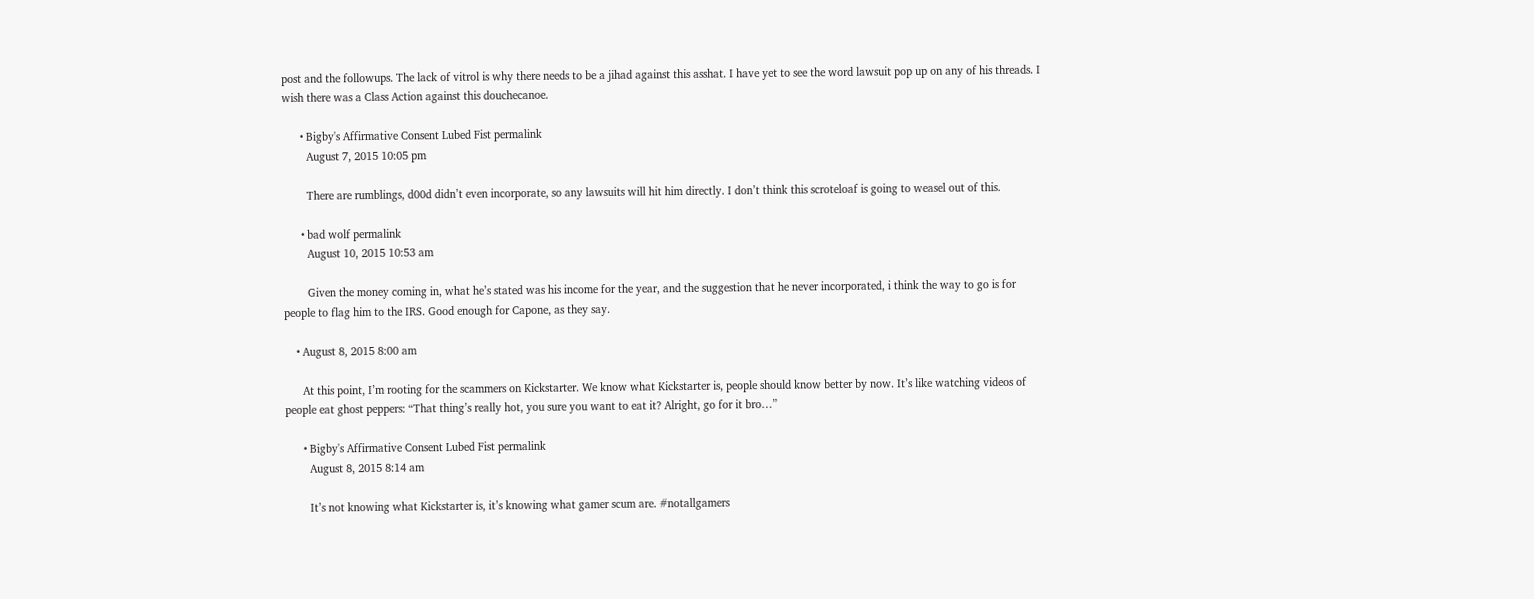post and the followups. The lack of vitrol is why there needs to be a jihad against this asshat. I have yet to see the word lawsuit pop up on any of his threads. I wish there was a Class Action against this douchecanoe.

      • Bigby's Affirmative Consent Lubed Fist permalink
        August 7, 2015 10:05 pm

        There are rumblings, d00d didn’t even incorporate, so any lawsuits will hit him directly. I don’t think this scroteloaf is going to weasel out of this.

      • bad wolf permalink
        August 10, 2015 10:53 am

        Given the money coming in, what he’s stated was his income for the year, and the suggestion that he never incorporated, i think the way to go is for people to flag him to the IRS. Good enough for Capone, as they say.

    • August 8, 2015 8:00 am

      At this point, I’m rooting for the scammers on Kickstarter. We know what Kickstarter is, people should know better by now. It’s like watching videos of people eat ghost peppers: “That thing’s really hot, you sure you want to eat it? Alright, go for it bro…”

      • Bigby's Affirmative Consent Lubed Fist permalink
        August 8, 2015 8:14 am

        It’s not knowing what Kickstarter is, it’s knowing what gamer scum are. #notallgamers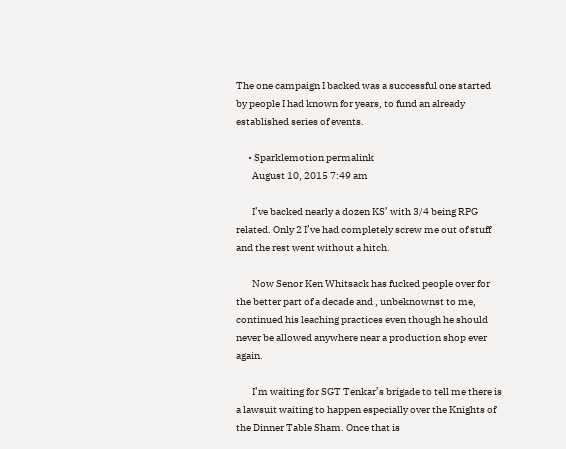The one campaign I backed was a successful one started by people I had known for years, to fund an already established series of events.

      • Sparklemotion permalink
        August 10, 2015 7:49 am

        I’ve backed nearly a dozen KS’ with 3/4 being RPG related. Only 2 I’ve had completely screw me out of stuff and the rest went without a hitch.

        Now Senor Ken Whitsack has fucked people over for the better part of a decade and , unbeknownst to me, continued his leaching practices even though he should never be allowed anywhere near a production shop ever again.

        I’m waiting for SGT Tenkar’s brigade to tell me there is a lawsuit waiting to happen especially over the Knights of the Dinner Table Sham. Once that is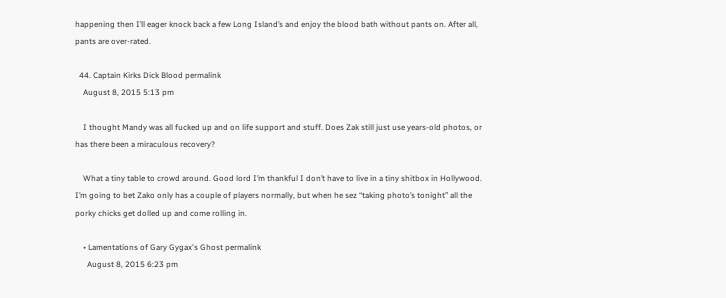happening then I’ll eager knock back a few Long Island’s and enjoy the blood bath without pants on. After all, pants are over-rated.

  44. Captain Kirks Dick Blood permalink
    August 8, 2015 5:13 pm

    I thought Mandy was all fucked up and on life support and stuff. Does Zak still just use years-old photos, or has there been a miraculous recovery?

    What a tiny table to crowd around. Good lord I’m thankful I don’t have to live in a tiny shitbox in Hollywood. I’m going to bet Zako only has a couple of players normally, but when he sez “taking photo’s tonight” all the porky chicks get dolled up and come rolling in.

    • Lamentations of Gary Gygax's Ghost permalink
      August 8, 2015 6:23 pm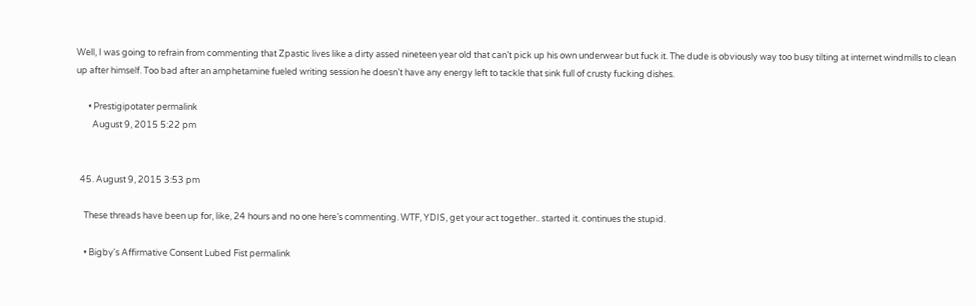Well, I was going to refrain from commenting that Zpastic lives like a dirty assed nineteen year old that can’t pick up his own underwear but fuck it. The dude is obviously way too busy tilting at internet windmills to clean up after himself. Too bad after an amphetamine fueled writing session he doesn’t have any energy left to tackle that sink full of crusty fucking dishes.

      • Prestigipotater permalink
        August 9, 2015 5:22 pm


  45. August 9, 2015 3:53 pm

    These threads have been up for, like, 24 hours and no one here’s commenting. WTF, YDIS, get your act together.. started it. continues the stupid.

    • Bigby's Affirmative Consent Lubed Fist permalink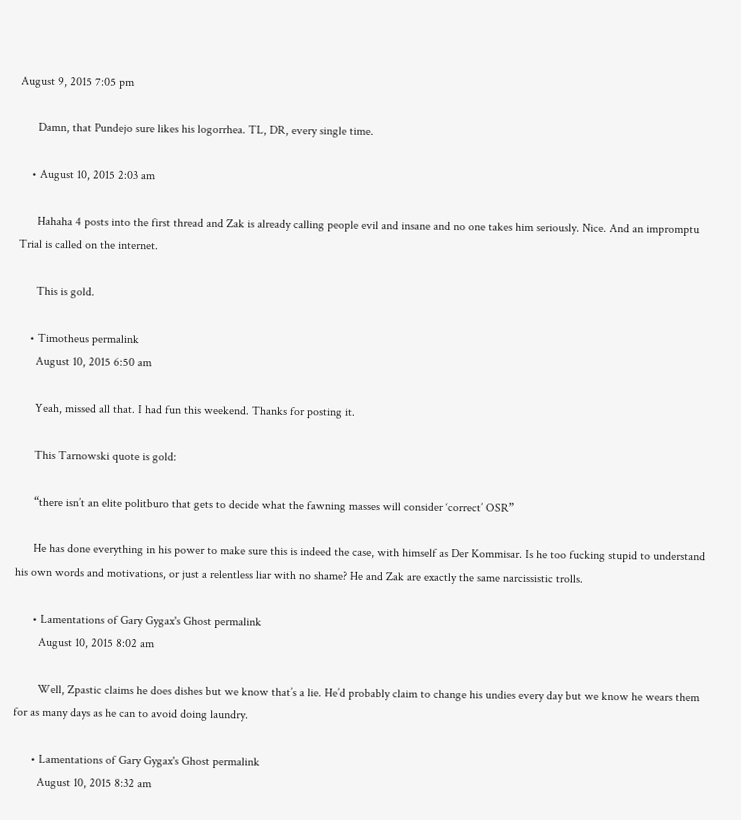August 9, 2015 7:05 pm

      Damn, that Pundejo sure likes his logorrhea. TL, DR, every single time.

    • August 10, 2015 2:03 am

      Hahaha 4 posts into the first thread and Zak is already calling people evil and insane and no one takes him seriously. Nice. And an impromptu Trial is called on the internet.

      This is gold.

    • Timotheus permalink
      August 10, 2015 6:50 am

      Yeah, missed all that. I had fun this weekend. Thanks for posting it.

      This Tarnowski quote is gold:

      “there isn’t an elite politburo that gets to decide what the fawning masses will consider ‘correct’ OSR”

      He has done everything in his power to make sure this is indeed the case, with himself as Der Kommisar. Is he too fucking stupid to understand his own words and motivations, or just a relentless liar with no shame? He and Zak are exactly the same narcissistic trolls.

      • Lamentations of Gary Gygax's Ghost permalink
        August 10, 2015 8:02 am

        Well, Zpastic claims he does dishes but we know that’s a lie. He’d probably claim to change his undies every day but we know he wears them for as many days as he can to avoid doing laundry.

      • Lamentations of Gary Gygax's Ghost permalink
        August 10, 2015 8:32 am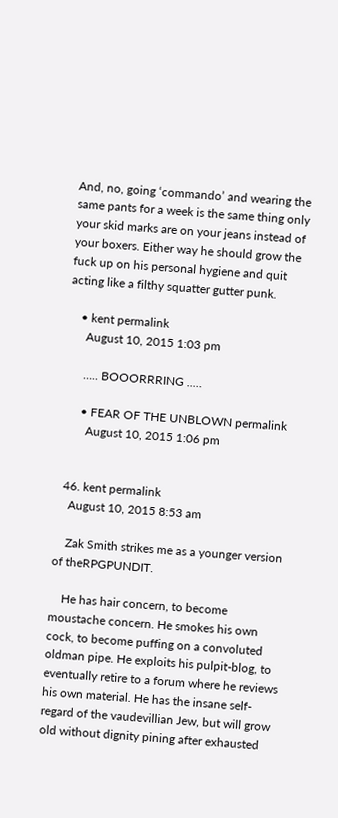And, no, going ‘commando’ and wearing the same pants for a week is the same thing only your skid marks are on your jeans instead of your boxers. Either way he should grow the fuck up on his personal hygiene and quit acting like a filthy squatter gutter punk.

    • kent permalink
      August 10, 2015 1:03 pm

      ….. BOOORRRING ..…

      • FEAR OF THE UNBLOWN permalink
        August 10, 2015 1:06 pm


  46. kent permalink
    August 10, 2015 8:53 am

    Zak Smith strikes me as a younger version of theRPGPUNDIT.

    He has hair concern, to become moustache concern. He smokes his own cock, to become puffing on a convoluted oldman pipe. He exploits his pulpit-blog, to eventually retire to a forum where he reviews his own material. He has the insane self-regard of the vaudevillian Jew, but will grow old without dignity pining after exhausted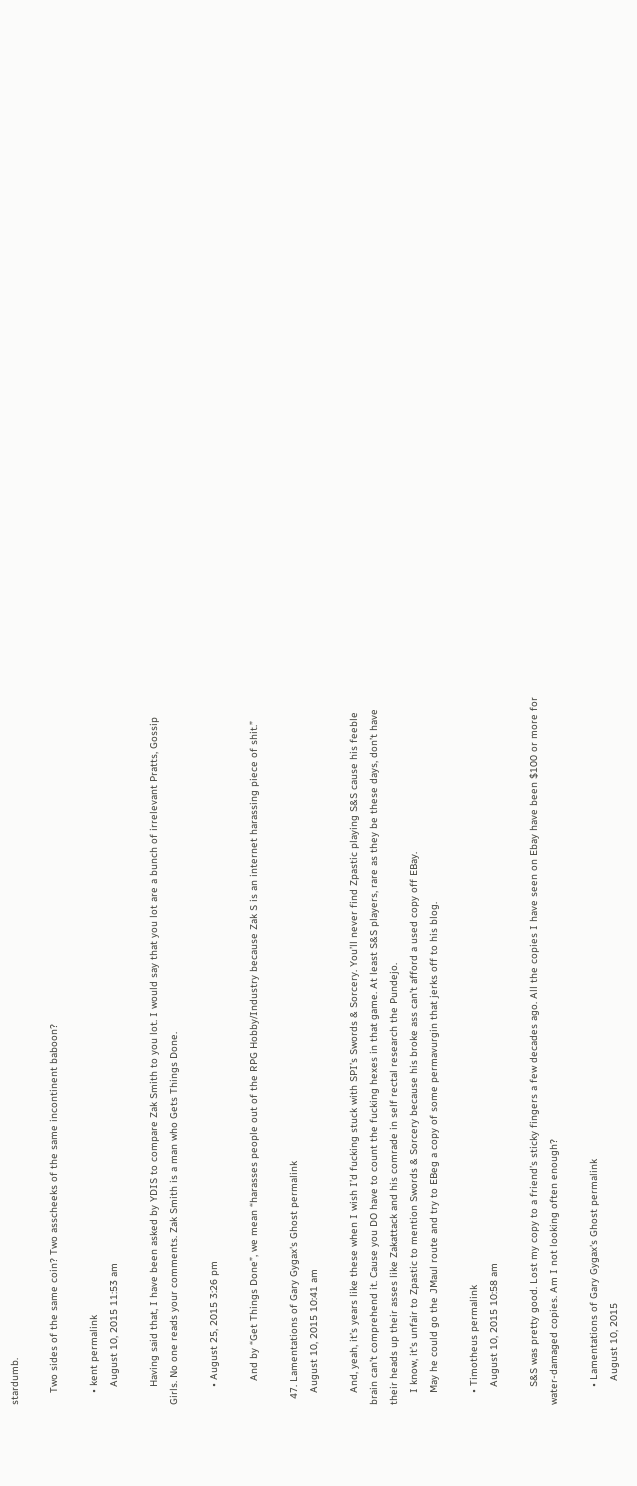stardumb.

    Two sides of the same coin? Two asscheeks of the same incontinent baboon?

    • kent permalink
      August 10, 2015 11:53 am

      Having said that, I have been asked by YDIS to compare Zak Smith to you lot. I would say that you lot are a bunch of irrelevant Pratts, Gossip Girls. No one reads your comments. Zak Smith is a man who Gets Things Done.

      • August 25, 2015 3:26 pm

        And by “Get Things Done”, we mean “harasses people out of the RPG Hobby/Industry because Zak S is an internet harassing piece of shit.”

  47. Lamentations of Gary Gygax's Ghost permalink
    August 10, 2015 10:41 am

    And, yeah, it’s years like these when I wish I’d fucking stuck with SPI’s Swords & Sorcery. You’ll never find Zpastic playing S&S cause his feeble brain can’t comprehend it. Cause you DO have to count the fucking hexes in that game. At least S&S players, rare as they be these days, don’t have their heads up their asses like Zakattack and his comrade in self rectal research the Pundejo.
    I know, it’s unfair to Zpastic to mention Swords & Sorcery because his broke ass can’t afford a used copy off EBay.
    May he could go the JMaul route and try to EBeg a copy of some permavurgin that jerks off to his blog.

    • Timotheus permalink
      August 10, 2015 10:58 am

      S&S was pretty good. Lost my copy to a friend’s sticky fingers a few decades ago. All the copies I have seen on Ebay have been $100 or more for water-damaged copies. Am I not looking often enough?

      • Lamentations of Gary Gygax's Ghost permalink
        August 10, 2015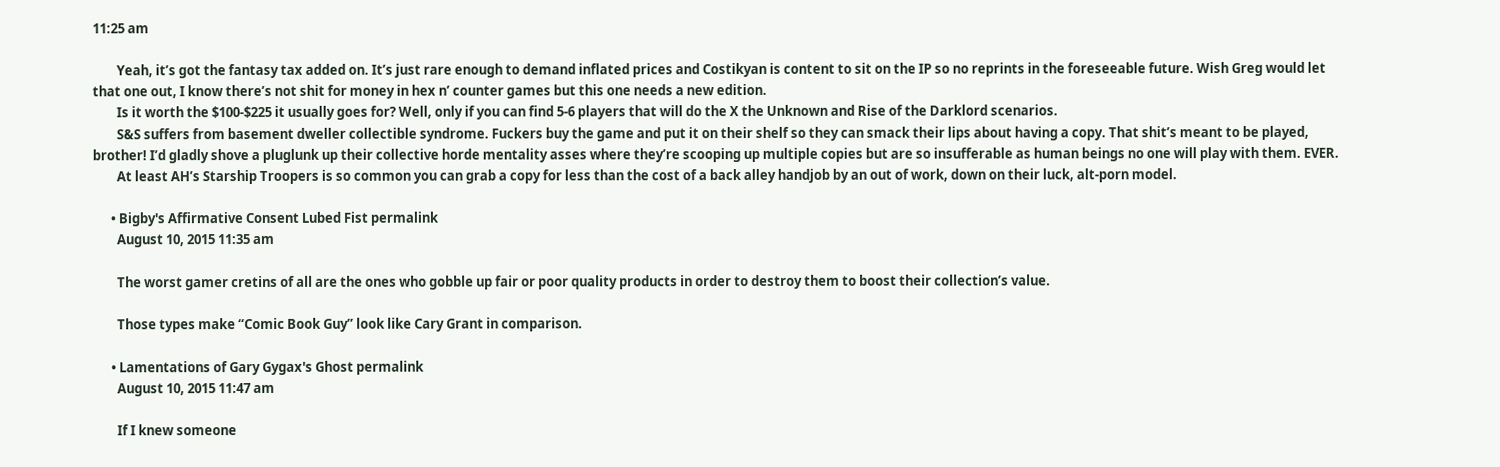11:25 am

        Yeah, it’s got the fantasy tax added on. It’s just rare enough to demand inflated prices and Costikyan is content to sit on the IP so no reprints in the foreseeable future. Wish Greg would let that one out, I know there’s not shit for money in hex n’ counter games but this one needs a new edition.
        Is it worth the $100-$225 it usually goes for? Well, only if you can find 5-6 players that will do the X the Unknown and Rise of the Darklord scenarios.
        S&S suffers from basement dweller collectible syndrome. Fuckers buy the game and put it on their shelf so they can smack their lips about having a copy. That shit’s meant to be played, brother! I’d gladly shove a pluglunk up their collective horde mentality asses where they’re scooping up multiple copies but are so insufferable as human beings no one will play with them. EVER.
        At least AH’s Starship Troopers is so common you can grab a copy for less than the cost of a back alley handjob by an out of work, down on their luck, alt-porn model.

      • Bigby's Affirmative Consent Lubed Fist permalink
        August 10, 2015 11:35 am

        The worst gamer cretins of all are the ones who gobble up fair or poor quality products in order to destroy them to boost their collection’s value.

        Those types make “Comic Book Guy” look like Cary Grant in comparison.

      • Lamentations of Gary Gygax's Ghost permalink
        August 10, 2015 11:47 am

        If I knew someone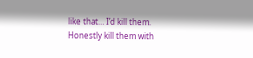like that… I’d kill them. Honestly kill them with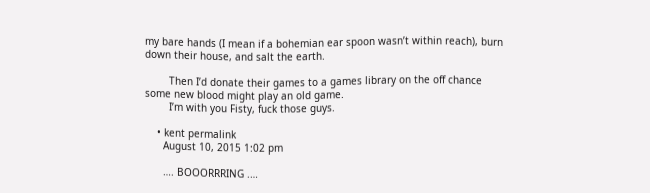my bare hands (I mean if a bohemian ear spoon wasn’t within reach), burn down their house, and salt the earth.

        Then I’d donate their games to a games library on the off chance some new blood might play an old game.
        I’m with you Fisty, fuck those guys.

    • kent permalink
      August 10, 2015 1:02 pm

      …. BOOORRRING .…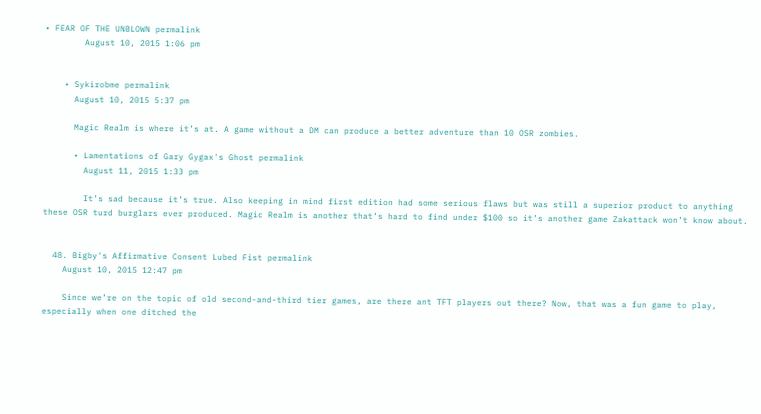• FEAR OF THE UNBLOWN permalink
        August 10, 2015 1:06 pm


    • Sykirobme permalink
      August 10, 2015 5:37 pm

      Magic Realm is where it’s at. A game without a DM can produce a better adventure than 10 OSR zombies.

      • Lamentations of Gary Gygax's Ghost permalink
        August 11, 2015 1:33 pm

        It’s sad because it’s true. Also keeping in mind first edition had some serious flaws but was still a superior product to anything these OSR turd burglars ever produced. Magic Realm is another that’s hard to find under $100 so it’s another game Zakattack won’t know about.


  48. Bigby's Affirmative Consent Lubed Fist permalink
    August 10, 2015 12:47 pm

    Since we’re on the topic of old second-and-third tier games, are there ant TFT players out there? Now, that was a fun game to play, especially when one ditched the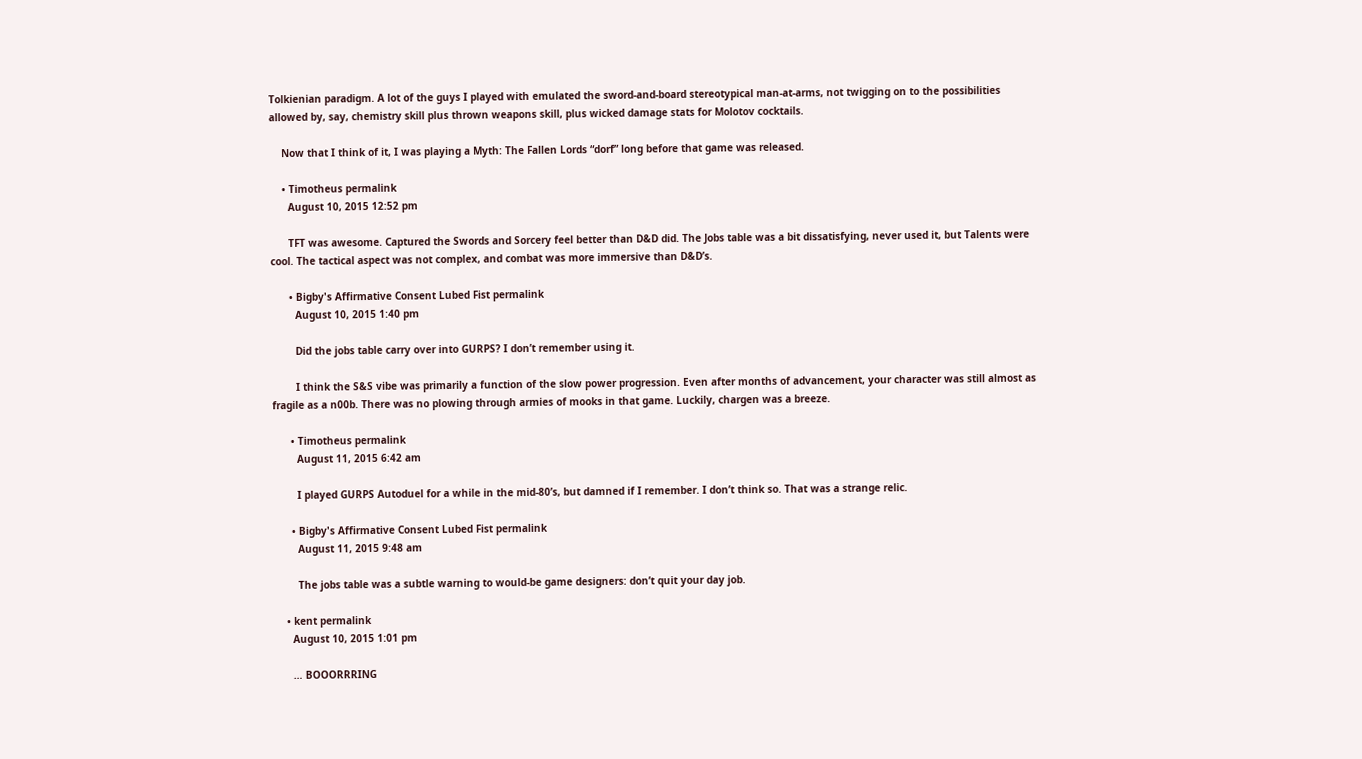Tolkienian paradigm. A lot of the guys I played with emulated the sword-and-board stereotypical man-at-arms, not twigging on to the possibilities allowed by, say, chemistry skill plus thrown weapons skill, plus wicked damage stats for Molotov cocktails.

    Now that I think of it, I was playing a Myth: The Fallen Lords “dorf” long before that game was released.

    • Timotheus permalink
      August 10, 2015 12:52 pm

      TFT was awesome. Captured the Swords and Sorcery feel better than D&D did. The Jobs table was a bit dissatisfying, never used it, but Talents were cool. The tactical aspect was not complex, and combat was more immersive than D&D’s.

      • Bigby's Affirmative Consent Lubed Fist permalink
        August 10, 2015 1:40 pm

        Did the jobs table carry over into GURPS? I don’t remember using it.

        I think the S&S vibe was primarily a function of the slow power progression. Even after months of advancement, your character was still almost as fragile as a n00b. There was no plowing through armies of mooks in that game. Luckily, chargen was a breeze.

      • Timotheus permalink
        August 11, 2015 6:42 am

        I played GURPS Autoduel for a while in the mid-80’s, but damned if I remember. I don’t think so. That was a strange relic.

      • Bigby's Affirmative Consent Lubed Fist permalink
        August 11, 2015 9:48 am

        The jobs table was a subtle warning to would-be game designers: don’t quit your day job.

    • kent permalink
      August 10, 2015 1:01 pm

      … BOOORRRING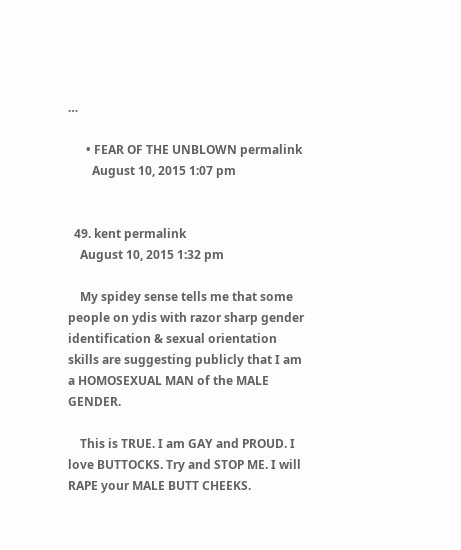…

      • FEAR OF THE UNBLOWN permalink
        August 10, 2015 1:07 pm


  49. kent permalink
    August 10, 2015 1:32 pm

    My spidey sense tells me that some people on ydis with razor sharp gender identification & sexual orientation skills are suggesting publicly that I am a HOMOSEXUAL MAN of the MALE GENDER.

    This is TRUE. I am GAY and PROUD. I love BUTTOCKS. Try and STOP ME. I will RAPE your MALE BUTT CHEEKS.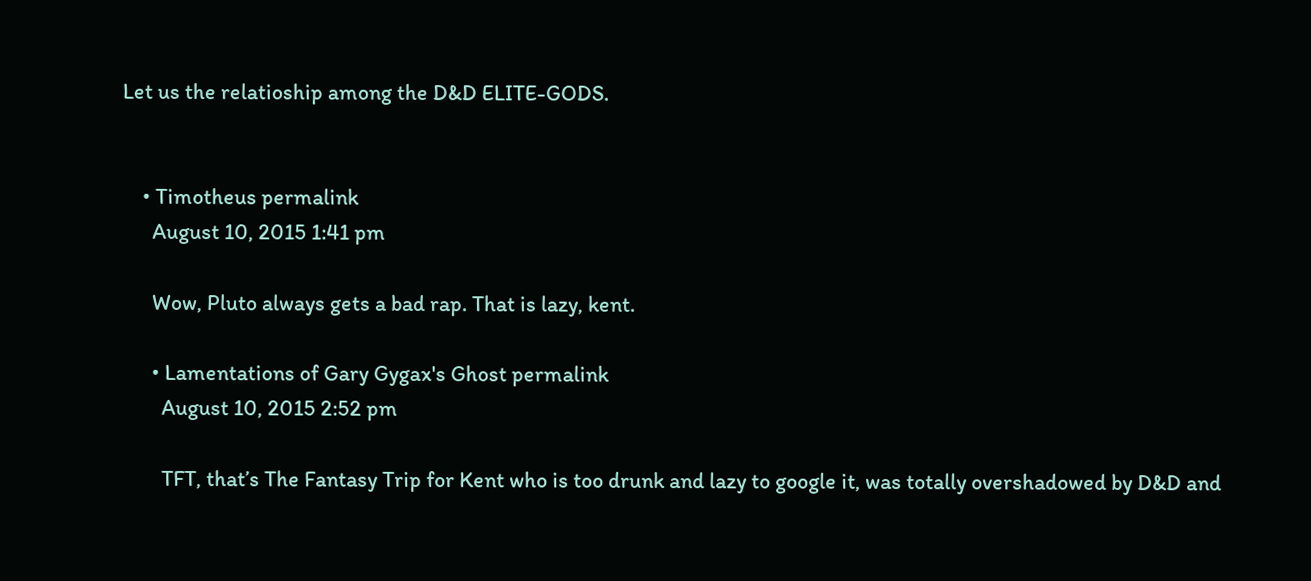Let us the relatioship among the D&D ELITE-GODS.


    • Timotheus permalink
      August 10, 2015 1:41 pm

      Wow, Pluto always gets a bad rap. That is lazy, kent.

      • Lamentations of Gary Gygax's Ghost permalink
        August 10, 2015 2:52 pm

        TFT, that’s The Fantasy Trip for Kent who is too drunk and lazy to google it, was totally overshadowed by D&D and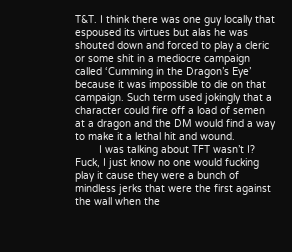T&T. I think there was one guy locally that espoused its virtues but alas he was shouted down and forced to play a cleric or some shit in a mediocre campaign called ‘Cumming in the Dragon’s Eye’ because it was impossible to die on that campaign. Such term used jokingly that a character could fire off a load of semen at a dragon and the DM would find a way to make it a lethal hit and wound.
        I was talking about TFT wasn’t I? Fuck, I just know no one would fucking play it cause they were a bunch of mindless jerks that were the first against the wall when the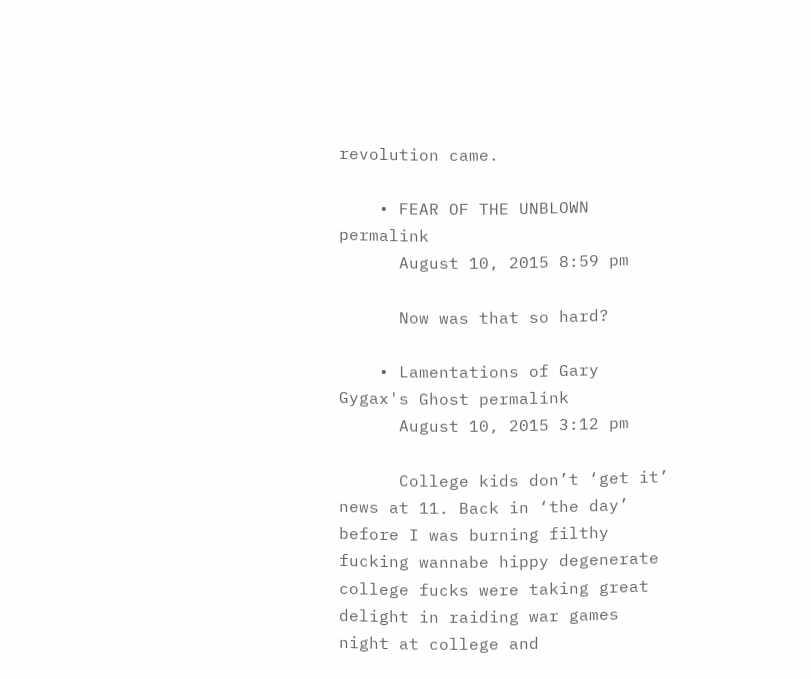revolution came.

    • FEAR OF THE UNBLOWN permalink
      August 10, 2015 8:59 pm

      Now was that so hard?

    • Lamentations of Gary Gygax's Ghost permalink
      August 10, 2015 3:12 pm

      College kids don’t ‘get it’ news at 11. Back in ‘the day’ before I was burning filthy fucking wannabe hippy degenerate college fucks were taking great delight in raiding war games night at college and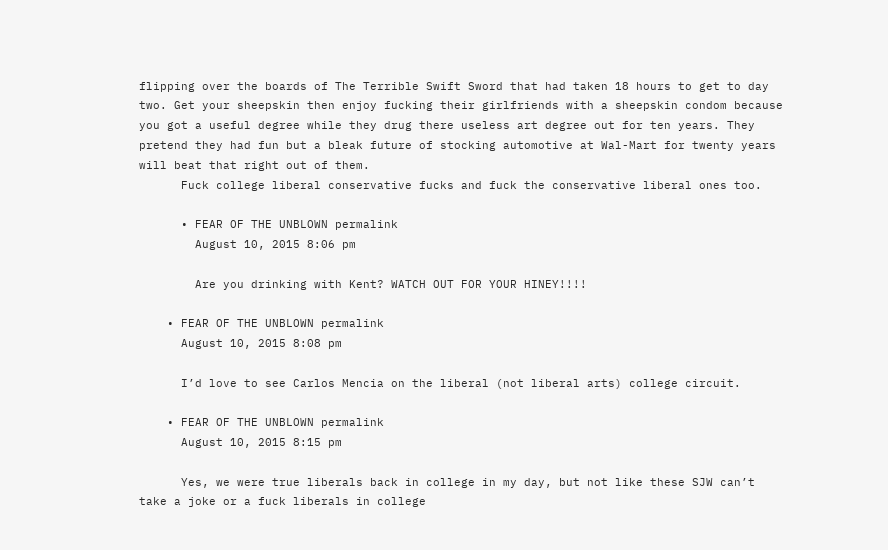flipping over the boards of The Terrible Swift Sword that had taken 18 hours to get to day two. Get your sheepskin then enjoy fucking their girlfriends with a sheepskin condom because you got a useful degree while they drug there useless art degree out for ten years. They pretend they had fun but a bleak future of stocking automotive at Wal-Mart for twenty years will beat that right out of them.
      Fuck college liberal conservative fucks and fuck the conservative liberal ones too.

      • FEAR OF THE UNBLOWN permalink
        August 10, 2015 8:06 pm

        Are you drinking with Kent? WATCH OUT FOR YOUR HINEY!!!!

    • FEAR OF THE UNBLOWN permalink
      August 10, 2015 8:08 pm

      I’d love to see Carlos Mencia on the liberal (not liberal arts) college circuit.

    • FEAR OF THE UNBLOWN permalink
      August 10, 2015 8:15 pm

      Yes, we were true liberals back in college in my day, but not like these SJW can’t take a joke or a fuck liberals in college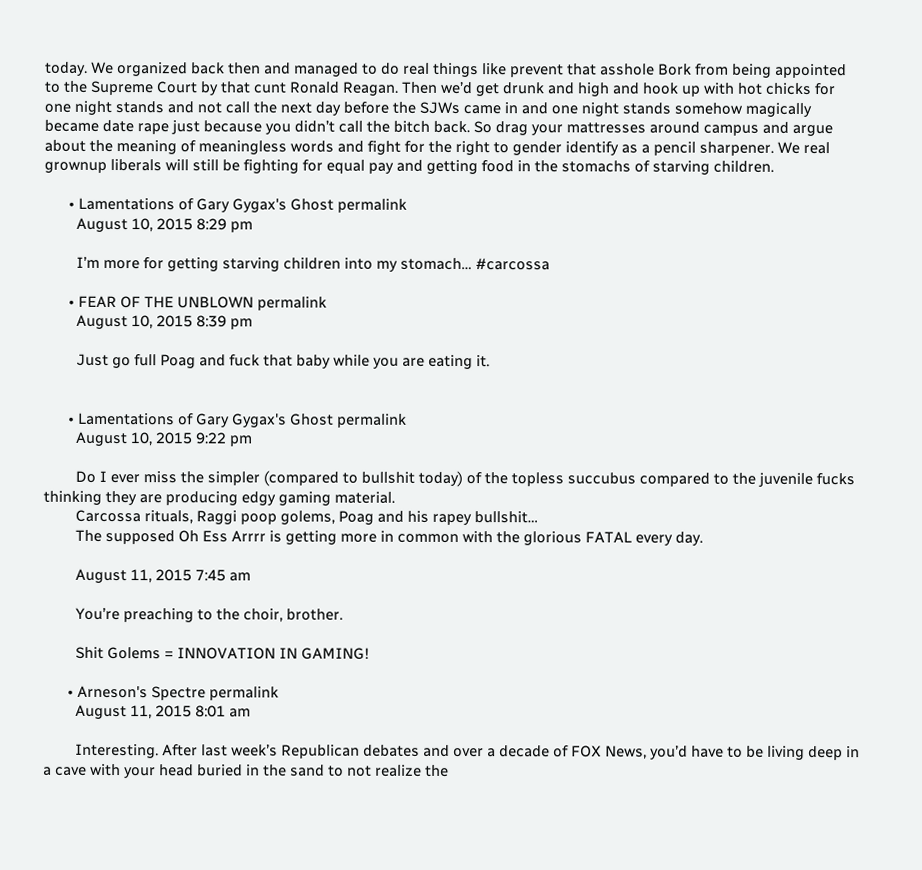today. We organized back then and managed to do real things like prevent that asshole Bork from being appointed to the Supreme Court by that cunt Ronald Reagan. Then we’d get drunk and high and hook up with hot chicks for one night stands and not call the next day before the SJWs came in and one night stands somehow magically became date rape just because you didn’t call the bitch back. So drag your mattresses around campus and argue about the meaning of meaningless words and fight for the right to gender identify as a pencil sharpener. We real grownup liberals will still be fighting for equal pay and getting food in the stomachs of starving children.

      • Lamentations of Gary Gygax's Ghost permalink
        August 10, 2015 8:29 pm

        I’m more for getting starving children into my stomach… #carcossa

      • FEAR OF THE UNBLOWN permalink
        August 10, 2015 8:39 pm

        Just go full Poag and fuck that baby while you are eating it.


      • Lamentations of Gary Gygax's Ghost permalink
        August 10, 2015 9:22 pm

        Do I ever miss the simpler (compared to bullshit today) of the topless succubus compared to the juvenile fucks thinking they are producing edgy gaming material.
        Carcossa rituals, Raggi poop golems, Poag and his rapey bullshit…
        The supposed Oh Ess Arrrr is getting more in common with the glorious FATAL every day.

        August 11, 2015 7:45 am

        You’re preaching to the choir, brother.

        Shit Golems = INNOVATION IN GAMING!

      • Arneson's Spectre permalink
        August 11, 2015 8:01 am

        Interesting. After last week’s Republican debates and over a decade of FOX News, you’d have to be living deep in a cave with your head buried in the sand to not realize the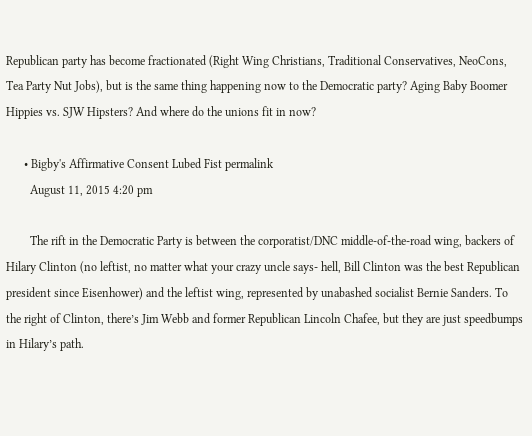Republican party has become fractionated (Right Wing Christians, Traditional Conservatives, NeoCons, Tea Party Nut Jobs), but is the same thing happening now to the Democratic party? Aging Baby Boomer Hippies vs. SJW Hipsters? And where do the unions fit in now?

      • Bigby's Affirmative Consent Lubed Fist permalink
        August 11, 2015 4:20 pm

        The rift in the Democratic Party is between the corporatist/DNC middle-of-the-road wing, backers of Hilary Clinton (no leftist, no matter what your crazy uncle says- hell, Bill Clinton was the best Republican president since Eisenhower) and the leftist wing, represented by unabashed socialist Bernie Sanders. To the right of Clinton, there’s Jim Webb and former Republican Lincoln Chafee, but they are just speedbumps in Hilary’s path.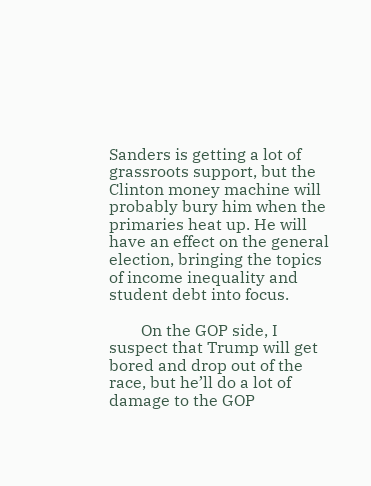Sanders is getting a lot of grassroots support, but the Clinton money machine will probably bury him when the primaries heat up. He will have an effect on the general election, bringing the topics of income inequality and student debt into focus.

        On the GOP side, I suspect that Trump will get bored and drop out of the race, but he’ll do a lot of damage to the GOP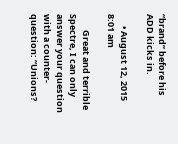“brand” before his ADD kicks in.

      • August 12, 2015 8:01 am

        Great and terrible Spectre, I can only answer your question with a counter-question: “Unions?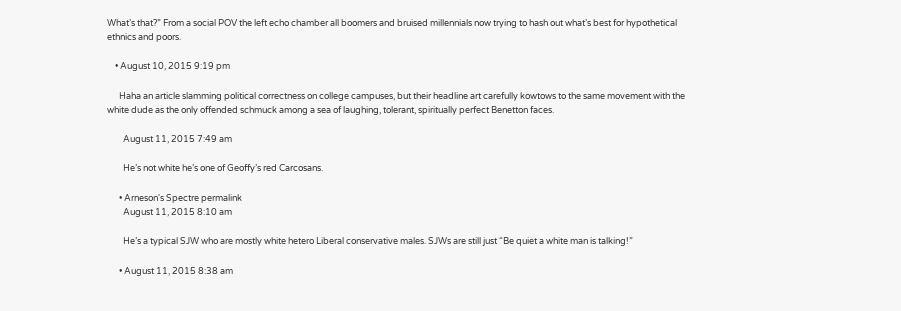What’s that?” From a social POV the left echo chamber all boomers and bruised millennials now trying to hash out what’s best for hypothetical ethnics and poors.

    • August 10, 2015 9:19 pm

      Haha an article slamming political correctness on college campuses, but their headline art carefully kowtows to the same movement with the white dude as the only offended schmuck among a sea of laughing, tolerant, spiritually perfect Benetton faces.

        August 11, 2015 7:49 am

        He’s not white he’s one of Geoffy’s red Carcosans.

      • Arneson's Spectre permalink
        August 11, 2015 8:10 am

        He’s a typical SJW who are mostly white hetero Liberal conservative males. SJWs are still just “Be quiet a white man is talking!”

      • August 11, 2015 8:38 am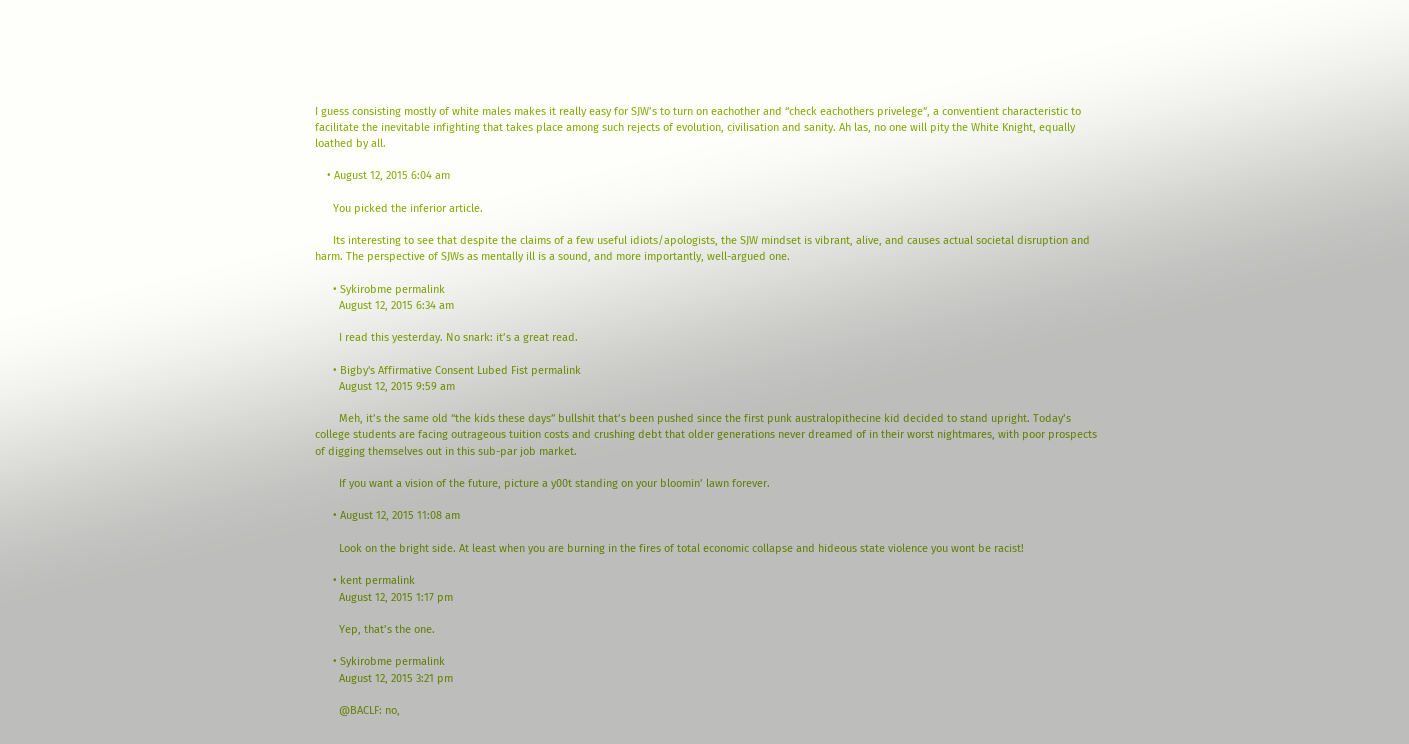I guess consisting mostly of white males makes it really easy for SJW’s to turn on eachother and “check eachothers privelege”, a conventient characteristic to facilitate the inevitable infighting that takes place among such rejects of evolution, civilisation and sanity. Ah las, no one will pity the White Knight, equally loathed by all.

    • August 12, 2015 6:04 am

      You picked the inferior article.

      Its interesting to see that despite the claims of a few useful idiots/apologists, the SJW mindset is vibrant, alive, and causes actual societal disruption and harm. The perspective of SJWs as mentally ill is a sound, and more importantly, well-argued one.

      • Sykirobme permalink
        August 12, 2015 6:34 am

        I read this yesterday. No snark: it’s a great read.

      • Bigby's Affirmative Consent Lubed Fist permalink
        August 12, 2015 9:59 am

        Meh, it’s the same old “the kids these days” bullshit that’s been pushed since the first punk australopithecine kid decided to stand upright. Today’s college students are facing outrageous tuition costs and crushing debt that older generations never dreamed of in their worst nightmares, with poor prospects of digging themselves out in this sub-par job market.

        If you want a vision of the future, picture a y00t standing on your bloomin’ lawn forever.

      • August 12, 2015 11:08 am

        Look on the bright side. At least when you are burning in the fires of total economic collapse and hideous state violence you wont be racist!

      • kent permalink
        August 12, 2015 1:17 pm

        Yep, that’s the one.

      • Sykirobme permalink
        August 12, 2015 3:21 pm

        @BACLF: no,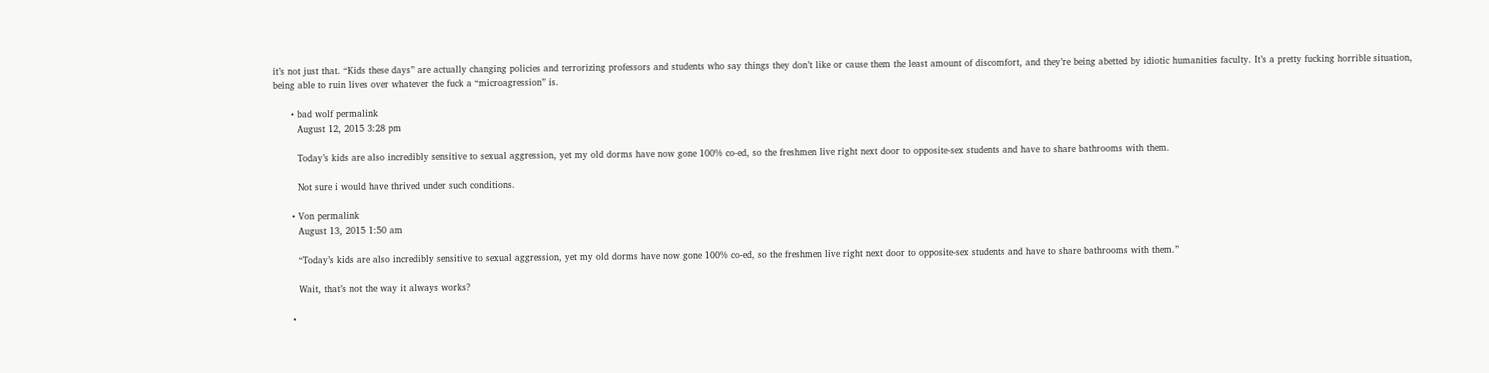it’s not just that. “Kids these days” are actually changing policies and terrorizing professors and students who say things they don’t like or cause them the least amount of discomfort, and they’re being abetted by idiotic humanities faculty. It’s a pretty fucking horrible situation, being able to ruin lives over whatever the fuck a “microagression” is.

      • bad wolf permalink
        August 12, 2015 3:28 pm

        Today’s kids are also incredibly sensitive to sexual aggression, yet my old dorms have now gone 100% co-ed, so the freshmen live right next door to opposite-sex students and have to share bathrooms with them.

        Not sure i would have thrived under such conditions.

      • Von permalink
        August 13, 2015 1:50 am

        “Today’s kids are also incredibly sensitive to sexual aggression, yet my old dorms have now gone 100% co-ed, so the freshmen live right next door to opposite-sex students and have to share bathrooms with them.”

        Wait, that’s not the way it always works?

      •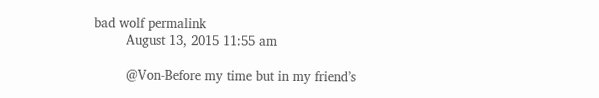bad wolf permalink
        August 13, 2015 11:55 am

        @Von-Before my time but in my friend’s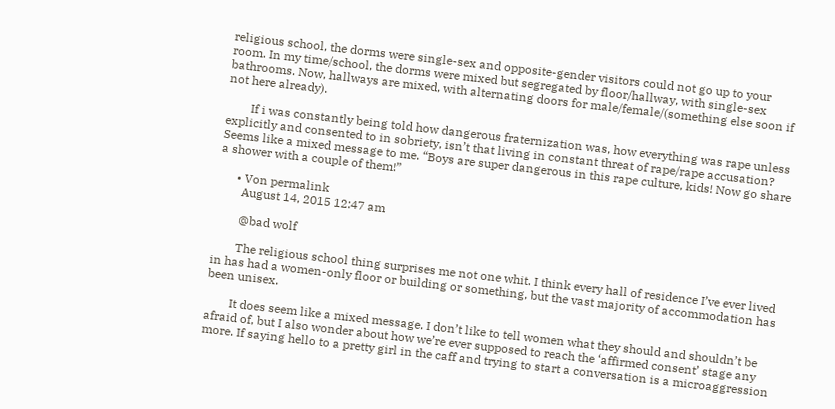religious school, the dorms were single-sex and opposite-gender visitors could not go up to your room. In my time/school, the dorms were mixed but segregated by floor/hallway, with single-sex bathrooms. Now, hallways are mixed, with alternating doors for male/female/(something else soon if not here already).

        If i was constantly being told how dangerous fraternization was, how everything was rape unless explicitly and consented to in sobriety, isn’t that living in constant threat of rape/rape accusation? Seems like a mixed message to me. “Boys are super dangerous in this rape culture, kids! Now go share a shower with a couple of them!”

      • Von permalink
        August 14, 2015 12:47 am

        @bad wolf

        The religious school thing surprises me not one whit. I think every hall of residence I’ve ever lived in has had a women-only floor or building or something, but the vast majority of accommodation has been unisex.

        It does seem like a mixed message. I don’t like to tell women what they should and shouldn’t be afraid of, but I also wonder about how we’re ever supposed to reach the ‘affirmed consent’ stage any more. If saying hello to a pretty girl in the caff and trying to start a conversation is a microaggression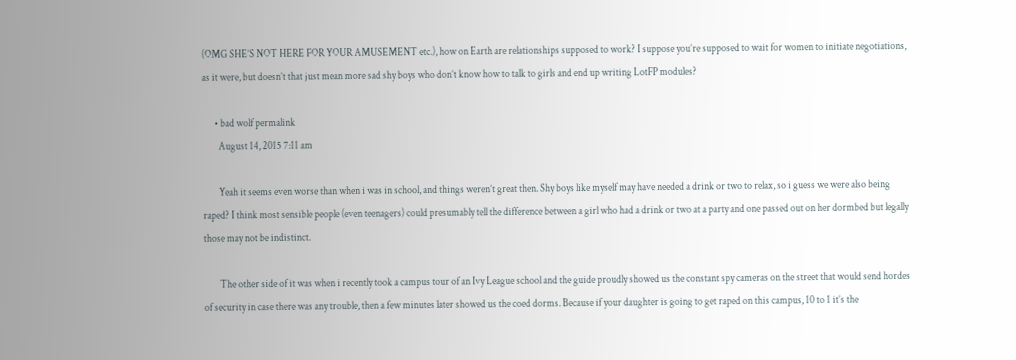(OMG SHE’S NOT HERE FOR YOUR AMUSEMENT etc.), how on Earth are relationships supposed to work? I suppose you’re supposed to wait for women to initiate negotiations, as it were, but doesn’t that just mean more sad shy boys who don’t know how to talk to girls and end up writing LotFP modules?

      • bad wolf permalink
        August 14, 2015 7:11 am

        Yeah it seems even worse than when i was in school, and things weren’t great then. Shy boys like myself may have needed a drink or two to relax, so i guess we were also being raped? I think most sensible people (even teenagers) could presumably tell the difference between a girl who had a drink or two at a party and one passed out on her dormbed but legally those may not be indistinct.

        The other side of it was when i recently took a campus tour of an Ivy League school and the guide proudly showed us the constant spy cameras on the street that would send hordes of security in case there was any trouble, then a few minutes later showed us the coed dorms. Because if your daughter is going to get raped on this campus, 10 to 1 it’s the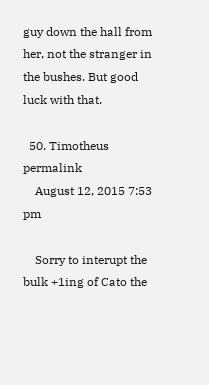guy down the hall from her, not the stranger in the bushes. But good luck with that.

  50. Timotheus permalink
    August 12, 2015 7:53 pm

    Sorry to interupt the bulk +1ing of Cato the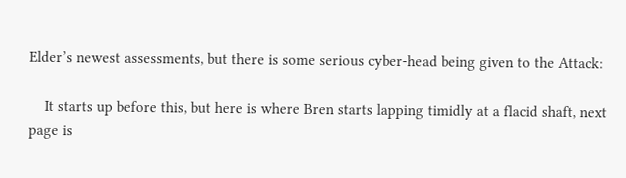Elder’s newest assessments, but there is some serious cyber-head being given to the Attack:

    It starts up before this, but here is where Bren starts lapping timidly at a flacid shaft, next page is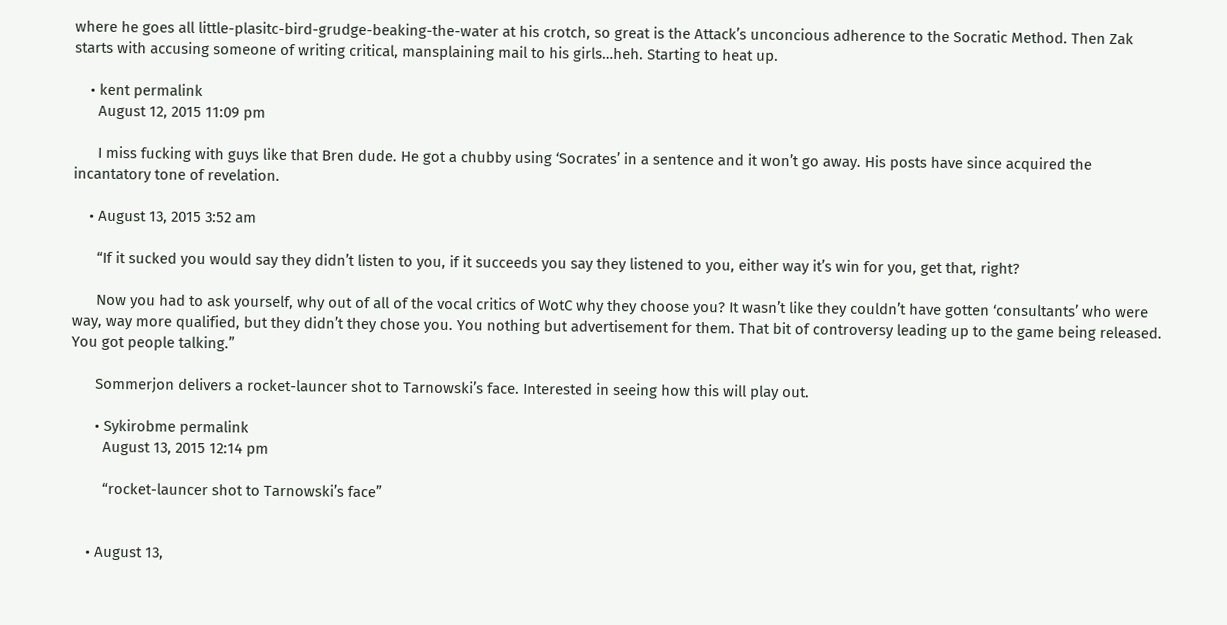where he goes all little-plasitc-bird-grudge-beaking-the-water at his crotch, so great is the Attack’s unconcious adherence to the Socratic Method. Then Zak starts with accusing someone of writing critical, mansplaining mail to his girls…heh. Starting to heat up.

    • kent permalink
      August 12, 2015 11:09 pm

      I miss fucking with guys like that Bren dude. He got a chubby using ‘Socrates’ in a sentence and it won’t go away. His posts have since acquired the incantatory tone of revelation.

    • August 13, 2015 3:52 am

      “If it sucked you would say they didn’t listen to you, if it succeeds you say they listened to you, either way it’s win for you, get that, right?

      Now you had to ask yourself, why out of all of the vocal critics of WotC why they choose you? It wasn’t like they couldn’t have gotten ‘consultants’ who were way, way more qualified, but they didn’t they chose you. You nothing but advertisement for them. That bit of controversy leading up to the game being released. You got people talking.”

      Sommerjon delivers a rocket-launcer shot to Tarnowski’s face. Interested in seeing how this will play out.

      • Sykirobme permalink
        August 13, 2015 12:14 pm

        “rocket-launcer shot to Tarnowski’s face”


    • August 13,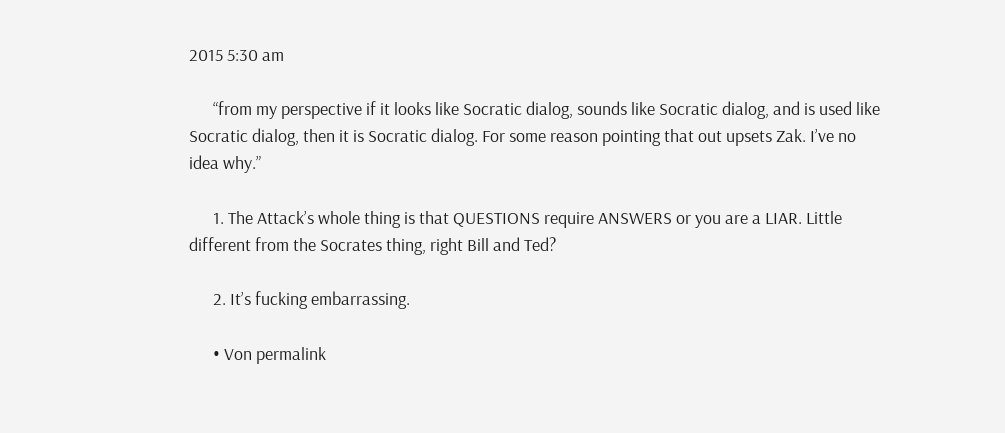2015 5:30 am

      “from my perspective if it looks like Socratic dialog, sounds like Socratic dialog, and is used like Socratic dialog, then it is Socratic dialog. For some reason pointing that out upsets Zak. I’ve no idea why.”

      1. The Attack’s whole thing is that QUESTIONS require ANSWERS or you are a LIAR. Little different from the Socrates thing, right Bill and Ted?

      2. It’s fucking embarrassing.

      • Von permalink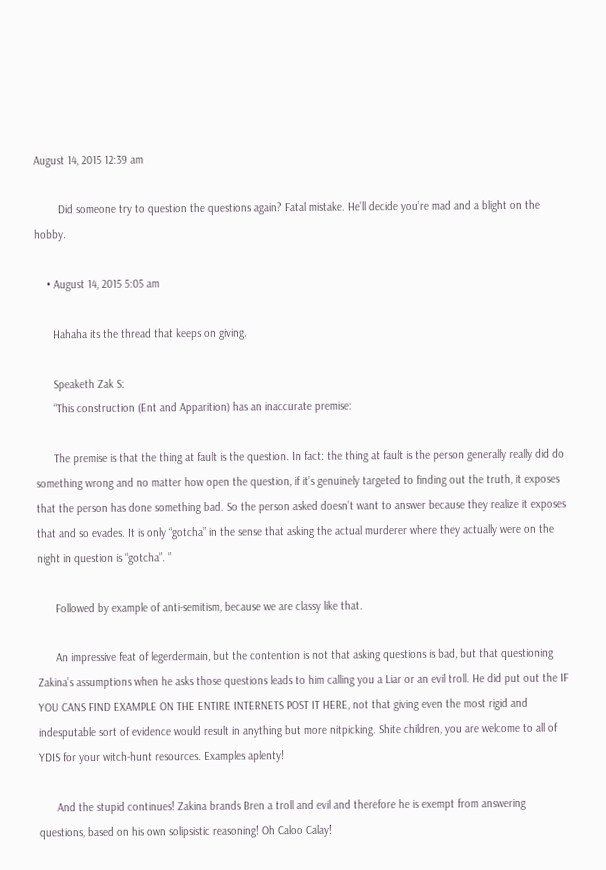August 14, 2015 12:39 am

        Did someone try to question the questions again? Fatal mistake. He’ll decide you’re mad and a blight on the hobby.

    • August 14, 2015 5:05 am

      Hahaha its the thread that keeps on giving.

      Speaketh Zak S:
      “This construction (Ent and Apparition) has an inaccurate premise:

      The premise is that the thing at fault is the question. In fact: the thing at fault is the person generally really did do something wrong and no matter how open the question, if it’s genuinely targeted to finding out the truth, it exposes that the person has done something bad. So the person asked doesn’t want to answer because they realize it exposes that and so evades. It is only “gotcha” in the sense that asking the actual murderer where they actually were on the night in question is “gotcha”. ”

      Followed by example of anti-semitism, because we are classy like that.

      An impressive feat of legerdermain, but the contention is not that asking questions is bad, but that questioning Zakina’s assumptions when he asks those questions leads to him calling you a Liar or an evil troll. He did put out the IF YOU CANS FIND EXAMPLE ON THE ENTIRE INTERNETS POST IT HERE, not that giving even the most rigid and indesputable sort of evidence would result in anything but more nitpicking. Shite children, you are welcome to all of YDIS for your witch-hunt resources. Examples aplenty!

      And the stupid continues! Zakina brands Bren a troll and evil and therefore he is exempt from answering questions, based on his own solipsistic reasoning! Oh Caloo Calay!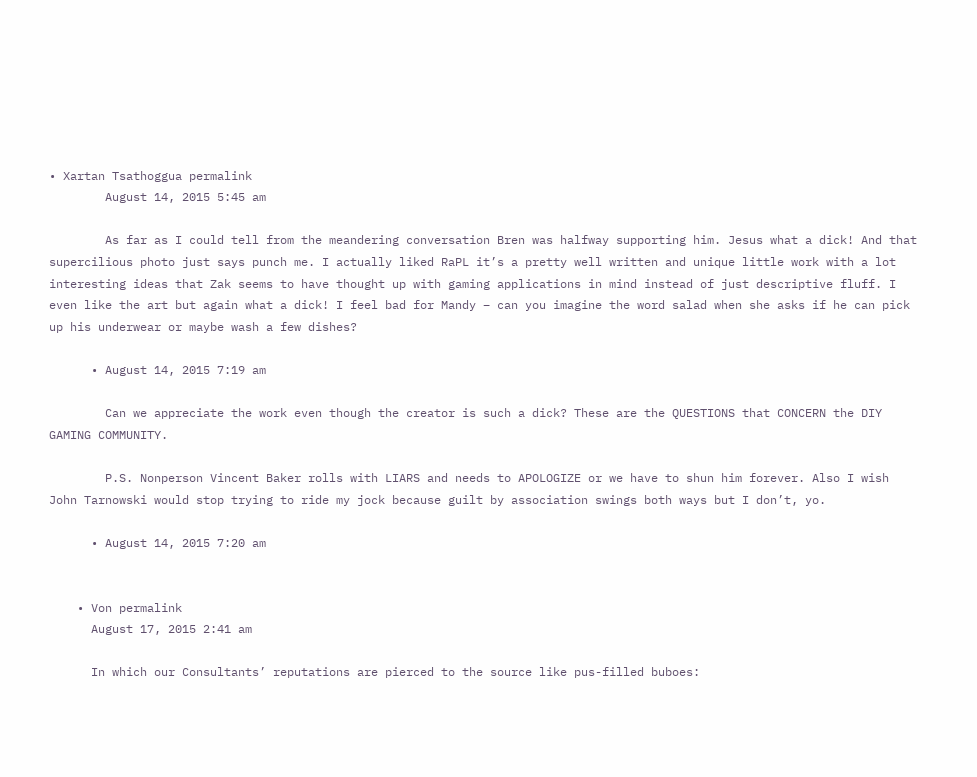• Xartan Tsathoggua permalink
        August 14, 2015 5:45 am

        As far as I could tell from the meandering conversation Bren was halfway supporting him. Jesus what a dick! And that supercilious photo just says punch me. I actually liked RaPL it’s a pretty well written and unique little work with a lot interesting ideas that Zak seems to have thought up with gaming applications in mind instead of just descriptive fluff. I even like the art but again what a dick! I feel bad for Mandy – can you imagine the word salad when she asks if he can pick up his underwear or maybe wash a few dishes?

      • August 14, 2015 7:19 am

        Can we appreciate the work even though the creator is such a dick? These are the QUESTIONS that CONCERN the DIY GAMING COMMUNITY.

        P.S. Nonperson Vincent Baker rolls with LIARS and needs to APOLOGIZE or we have to shun him forever. Also I wish John Tarnowski would stop trying to ride my jock because guilt by association swings both ways but I don’t, yo.

      • August 14, 2015 7:20 am


    • Von permalink
      August 17, 2015 2:41 am

      In which our Consultants’ reputations are pierced to the source like pus-filled buboes: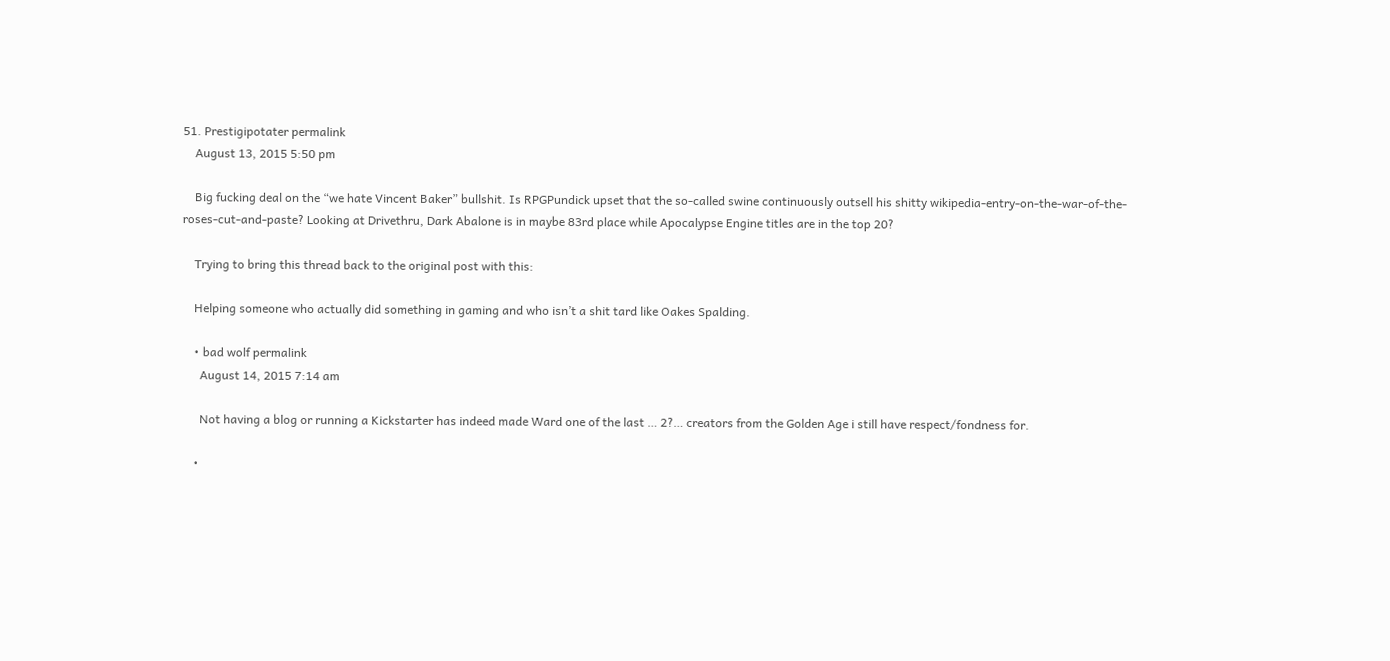51. Prestigipotater permalink
    August 13, 2015 5:50 pm

    Big fucking deal on the “we hate Vincent Baker” bullshit. Is RPGPundick upset that the so-called swine continuously outsell his shitty wikipedia-entry-on-the-war-of-the-roses-cut-and-paste? Looking at Drivethru, Dark Abalone is in maybe 83rd place while Apocalypse Engine titles are in the top 20?

    Trying to bring this thread back to the original post with this:

    Helping someone who actually did something in gaming and who isn’t a shit tard like Oakes Spalding.

    • bad wolf permalink
      August 14, 2015 7:14 am

      Not having a blog or running a Kickstarter has indeed made Ward one of the last … 2?… creators from the Golden Age i still have respect/fondness for.

    •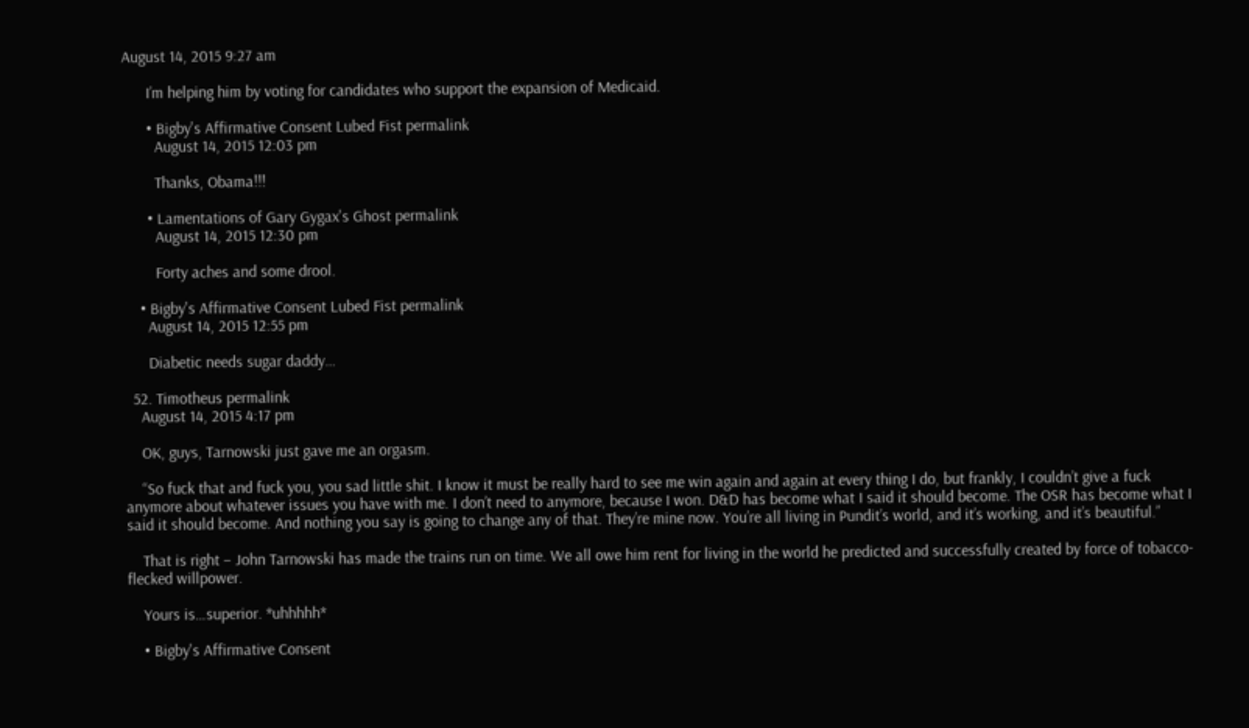August 14, 2015 9:27 am

      I’m helping him by voting for candidates who support the expansion of Medicaid.

      • Bigby's Affirmative Consent Lubed Fist permalink
        August 14, 2015 12:03 pm

        Thanks, Obama!!!

      • Lamentations of Gary Gygax's Ghost permalink
        August 14, 2015 12:30 pm

        Forty aches and some drool.

    • Bigby's Affirmative Consent Lubed Fist permalink
      August 14, 2015 12:55 pm

      Diabetic needs sugar daddy…

  52. Timotheus permalink
    August 14, 2015 4:17 pm

    OK, guys, Tarnowski just gave me an orgasm.

    “So fuck that and fuck you, you sad little shit. I know it must be really hard to see me win again and again at every thing I do, but frankly, I couldn’t give a fuck anymore about whatever issues you have with me. I don’t need to anymore, because I won. D&D has become what I said it should become. The OSR has become what I said it should become. And nothing you say is going to change any of that. They’re mine now. You’re all living in Pundit’s world, and it’s working, and it’s beautiful.”

    That is right – John Tarnowski has made the trains run on time. We all owe him rent for living in the world he predicted and successfully created by force of tobacco-flecked willpower.

    Yours is…superior. *uhhhhh*

    • Bigby's Affirmative Consent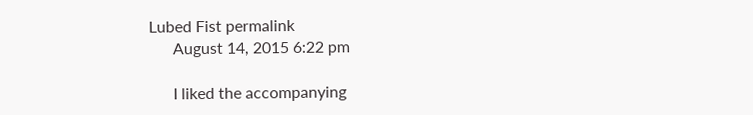Lubed Fist permalink
      August 14, 2015 6:22 pm

      I liked the accompanying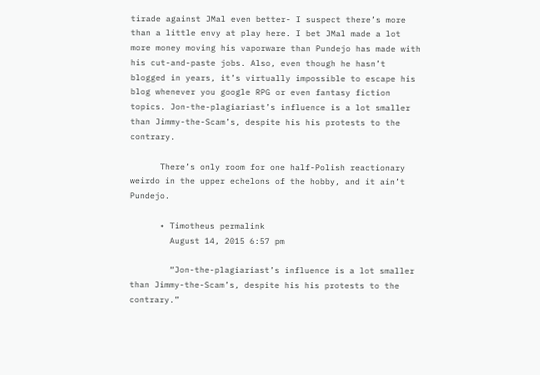tirade against JMal even better- I suspect there’s more than a little envy at play here. I bet JMal made a lot more money moving his vaporware than Pundejo has made with his cut-and-paste jobs. Also, even though he hasn’t blogged in years, it’s virtually impossible to escape his blog whenever you google RPG or even fantasy fiction topics. Jon-the-plagiariast’s influence is a lot smaller than Jimmy-the-Scam’s, despite his his protests to the contrary.

      There’s only room for one half-Polish reactionary weirdo in the upper echelons of the hobby, and it ain’t Pundejo.

      • Timotheus permalink
        August 14, 2015 6:57 pm

        “Jon-the-plagiariast’s influence is a lot smaller than Jimmy-the-Scam’s, despite his his protests to the contrary.”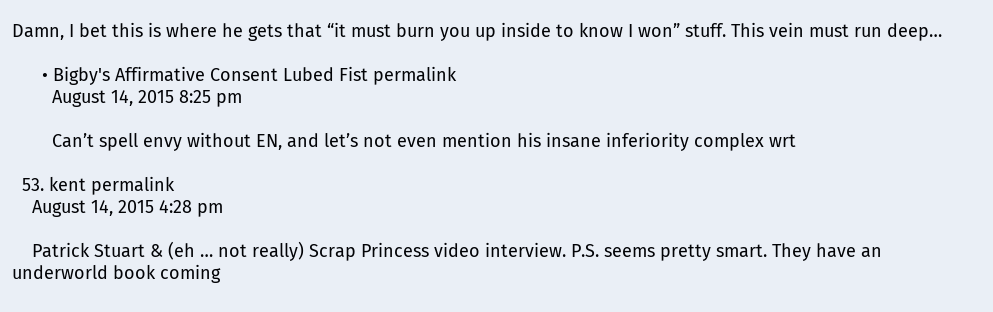Damn, I bet this is where he gets that “it must burn you up inside to know I won” stuff. This vein must run deep…

      • Bigby's Affirmative Consent Lubed Fist permalink
        August 14, 2015 8:25 pm

        Can’t spell envy without EN, and let’s not even mention his insane inferiority complex wrt

  53. kent permalink
    August 14, 2015 4:28 pm

    Patrick Stuart & (eh … not really) Scrap Princess video interview. P.S. seems pretty smart. They have an underworld book coming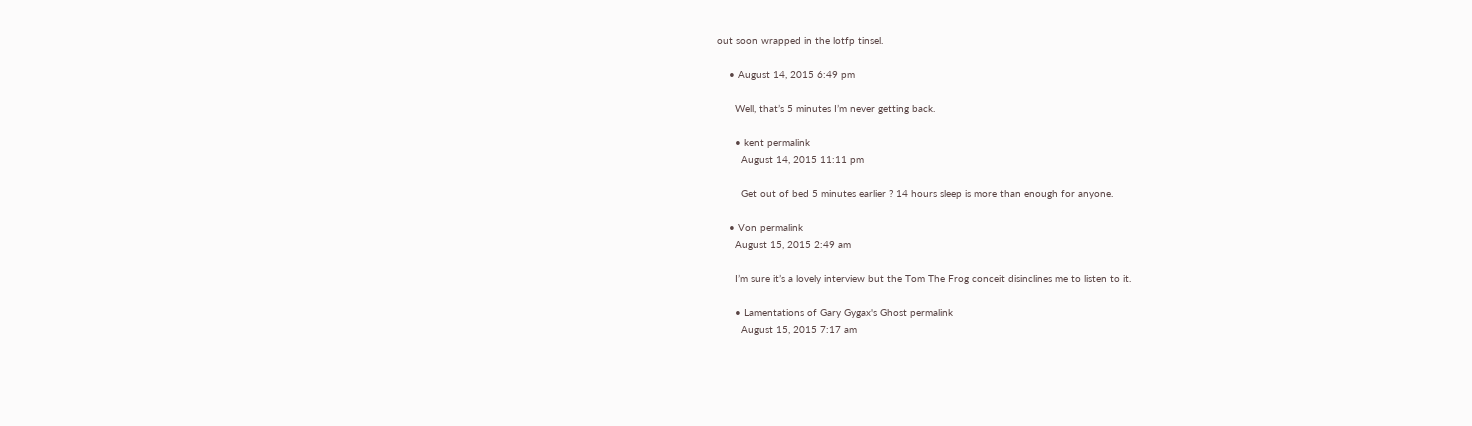out soon wrapped in the lotfp tinsel.

    • August 14, 2015 6:49 pm

      Well, that’s 5 minutes I’m never getting back.

      • kent permalink
        August 14, 2015 11:11 pm

        Get out of bed 5 minutes earlier ? 14 hours sleep is more than enough for anyone.

    • Von permalink
      August 15, 2015 2:49 am

      I’m sure it’s a lovely interview but the Tom The Frog conceit disinclines me to listen to it.

      • Lamentations of Gary Gygax's Ghost permalink
        August 15, 2015 7:17 am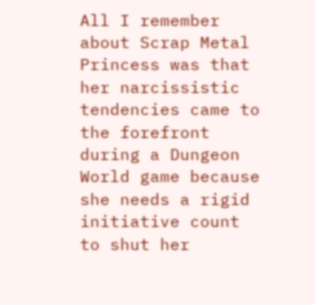All I remember about Scrap Metal Princess was that her narcissistic tendencies came to the forefront during a Dungeon World game because she needs a rigid initiative count to shut her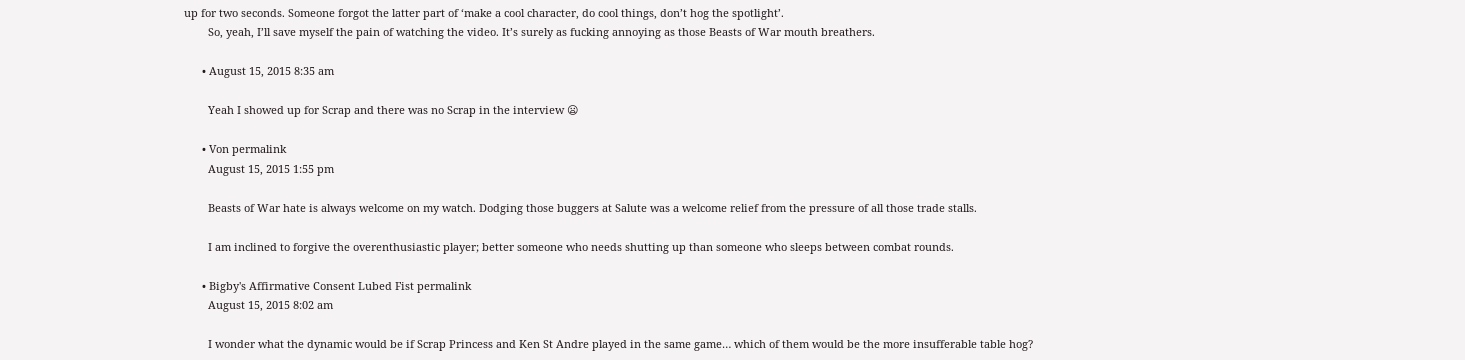up for two seconds. Someone forgot the latter part of ‘make a cool character, do cool things, don’t hog the spotlight’.
        So, yeah, I’ll save myself the pain of watching the video. It’s surely as fucking annoying as those Beasts of War mouth breathers.

      • August 15, 2015 8:35 am

        Yeah I showed up for Scrap and there was no Scrap in the interview 😦

      • Von permalink
        August 15, 2015 1:55 pm

        Beasts of War hate is always welcome on my watch. Dodging those buggers at Salute was a welcome relief from the pressure of all those trade stalls.

        I am inclined to forgive the overenthusiastic player; better someone who needs shutting up than someone who sleeps between combat rounds.

      • Bigby's Affirmative Consent Lubed Fist permalink
        August 15, 2015 8:02 am

        I wonder what the dynamic would be if Scrap Princess and Ken St Andre played in the same game… which of them would be the more insufferable table hog?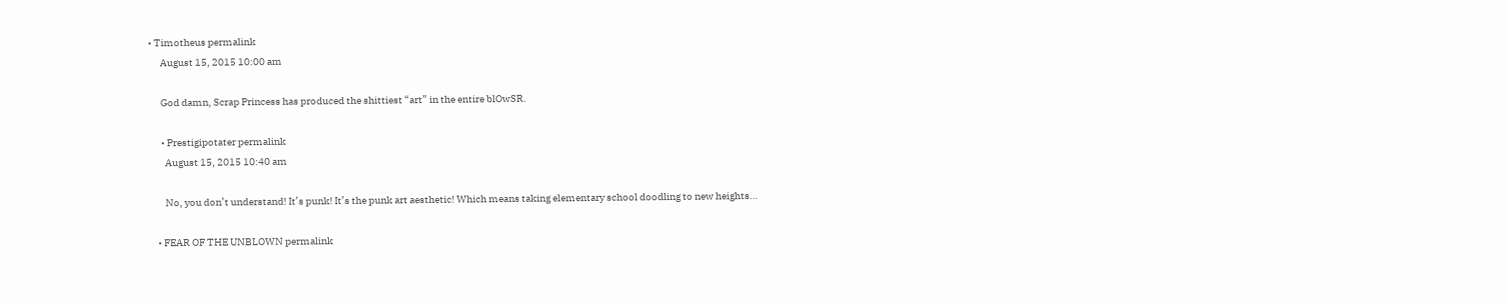• Timotheus permalink
      August 15, 2015 10:00 am

      God damn, Scrap Princess has produced the shittiest “art” in the entire blOwSR.

      • Prestigipotater permalink
        August 15, 2015 10:40 am

        No, you don’t understand! It’s punk! It’s the punk art aesthetic! Which means taking elementary school doodling to new heights…

    • FEAR OF THE UNBLOWN permalink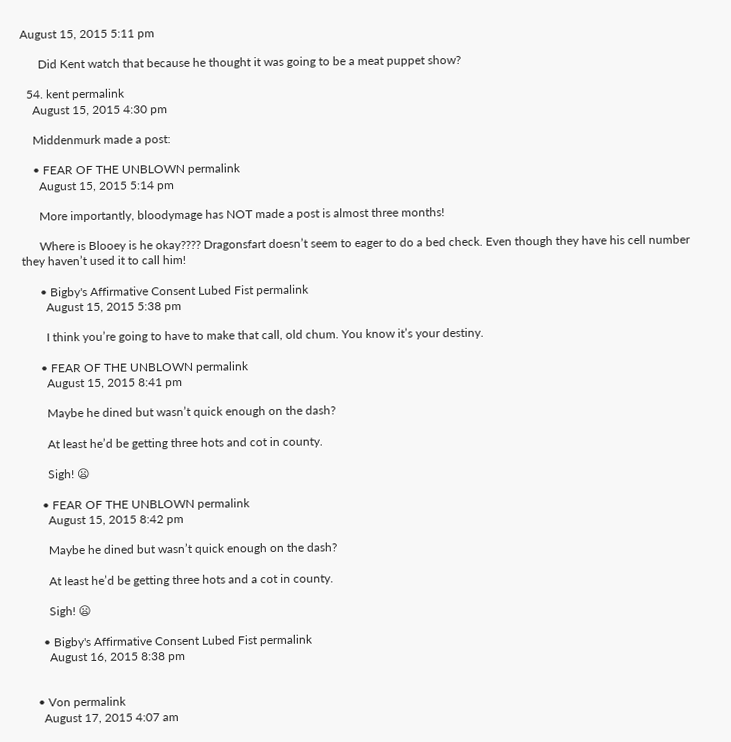August 15, 2015 5:11 pm

      Did Kent watch that because he thought it was going to be a meat puppet show?

  54. kent permalink
    August 15, 2015 4:30 pm

    Middenmurk made a post:

    • FEAR OF THE UNBLOWN permalink
      August 15, 2015 5:14 pm

      More importantly, bloodymage has NOT made a post is almost three months!

      Where is Blooey is he okay???? Dragonsfart doesn’t seem to eager to do a bed check. Even though they have his cell number they haven’t used it to call him!

      • Bigby's Affirmative Consent Lubed Fist permalink
        August 15, 2015 5:38 pm

        I think you’re going to have to make that call, old chum. You know it’s your destiny.

      • FEAR OF THE UNBLOWN permalink
        August 15, 2015 8:41 pm

        Maybe he dined but wasn’t quick enough on the dash?

        At least he’d be getting three hots and cot in county.

        Sigh! 😦

      • FEAR OF THE UNBLOWN permalink
        August 15, 2015 8:42 pm

        Maybe he dined but wasn’t quick enough on the dash?

        At least he’d be getting three hots and a cot in county.

        Sigh! 😦

      • Bigby's Affirmative Consent Lubed Fist permalink
        August 16, 2015 8:38 pm


    • Von permalink
      August 17, 2015 4:07 am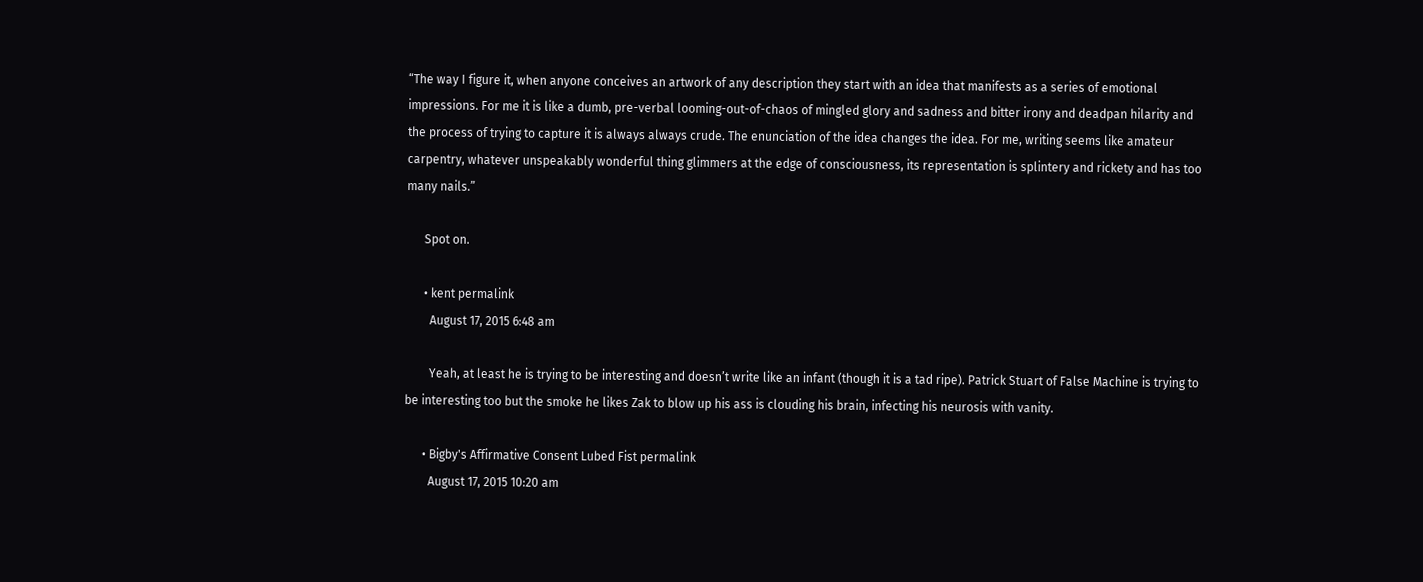“The way I figure it, when anyone conceives an artwork of any description they start with an idea that manifests as a series of emotional impressions. For me it is like a dumb, pre-verbal looming-out-of-chaos of mingled glory and sadness and bitter irony and deadpan hilarity and the process of trying to capture it is always always crude. The enunciation of the idea changes the idea. For me, writing seems like amateur carpentry, whatever unspeakably wonderful thing glimmers at the edge of consciousness, its representation is splintery and rickety and has too many nails.”

      Spot on.

      • kent permalink
        August 17, 2015 6:48 am

        Yeah, at least he is trying to be interesting and doesn’t write like an infant (though it is a tad ripe). Patrick Stuart of False Machine is trying to be interesting too but the smoke he likes Zak to blow up his ass is clouding his brain, infecting his neurosis with vanity.

      • Bigby's Affirmative Consent Lubed Fist permalink
        August 17, 2015 10:20 am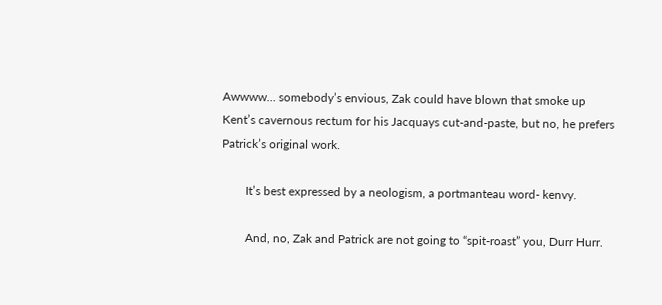Awwww… somebody’s envious, Zak could have blown that smoke up Kent’s cavernous rectum for his Jacquays cut-and-paste, but no, he prefers Patrick’s original work.

        It’s best expressed by a neologism, a portmanteau word- kenvy.

        And, no, Zak and Patrick are not going to “spit-roast” you, Durr Hurr.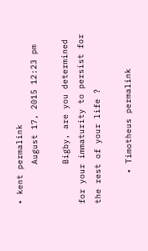• kent permalink
        August 17, 2015 12:23 pm

        Bigby, are you determined for your immaturity to persist for the rest of your life ?

      • Timotheus permalink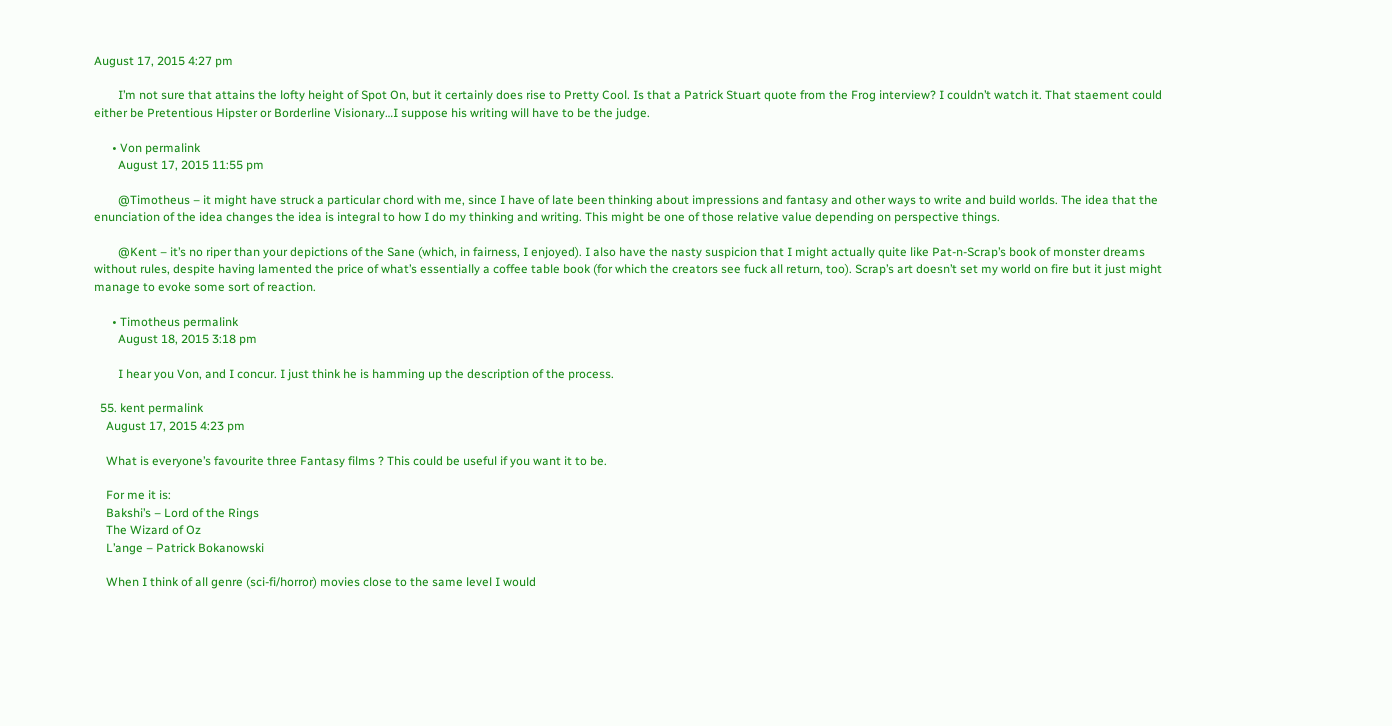August 17, 2015 4:27 pm

        I’m not sure that attains the lofty height of Spot On, but it certainly does rise to Pretty Cool. Is that a Patrick Stuart quote from the Frog interview? I couldn’t watch it. That staement could either be Pretentious Hipster or Borderline Visionary…I suppose his writing will have to be the judge.

      • Von permalink
        August 17, 2015 11:55 pm

        @Timotheus – it might have struck a particular chord with me, since I have of late been thinking about impressions and fantasy and other ways to write and build worlds. The idea that the enunciation of the idea changes the idea is integral to how I do my thinking and writing. This might be one of those relative value depending on perspective things.

        @Kent – it’s no riper than your depictions of the Sane (which, in fairness, I enjoyed). I also have the nasty suspicion that I might actually quite like Pat-n-Scrap’s book of monster dreams without rules, despite having lamented the price of what’s essentially a coffee table book (for which the creators see fuck all return, too). Scrap’s art doesn’t set my world on fire but it just might manage to evoke some sort of reaction.

      • Timotheus permalink
        August 18, 2015 3:18 pm

        I hear you Von, and I concur. I just think he is hamming up the description of the process.

  55. kent permalink
    August 17, 2015 4:23 pm

    What is everyone’s favourite three Fantasy films ? This could be useful if you want it to be.

    For me it is:
    Bakshi’s – Lord of the Rings
    The Wizard of Oz
    L’ange – Patrick Bokanowski

    When I think of all genre (sci-fi/horror) movies close to the same level I would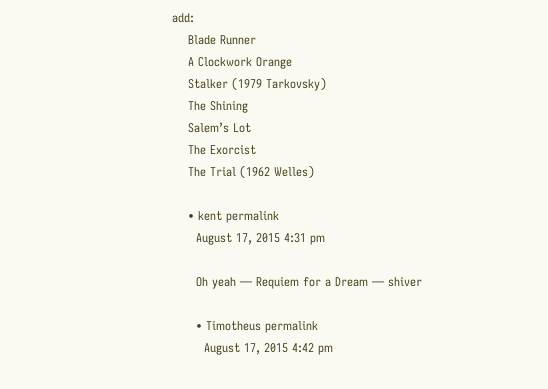add:
    Blade Runner
    A Clockwork Orange
    Stalker (1979 Tarkovsky)
    The Shining
    Salem’s Lot
    The Exorcist
    The Trial (1962 Welles)

    • kent permalink
      August 17, 2015 4:31 pm

      Oh yeah — Requiem for a Dream — shiver

      • Timotheus permalink
        August 17, 2015 4:42 pm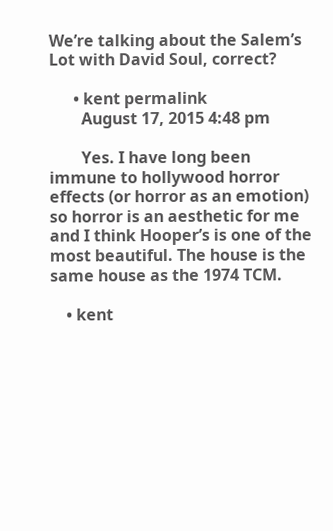We’re talking about the Salem’s Lot with David Soul, correct?

      • kent permalink
        August 17, 2015 4:48 pm

        Yes. I have long been immune to hollywood horror effects (or horror as an emotion) so horror is an aesthetic for me and I think Hooper’s is one of the most beautiful. The house is the same house as the 1974 TCM.

    • kent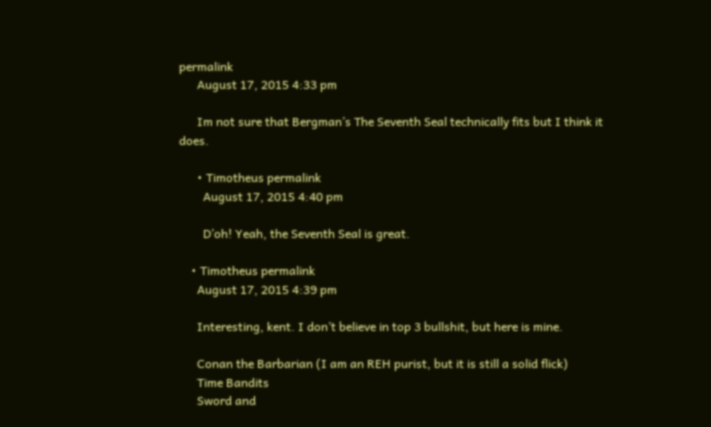permalink
      August 17, 2015 4:33 pm

      Im not sure that Bergman’s The Seventh Seal technically fits but I think it does.

      • Timotheus permalink
        August 17, 2015 4:40 pm

        D’oh! Yeah, the Seventh Seal is great.

    • Timotheus permalink
      August 17, 2015 4:39 pm

      Interesting, kent. I don’t believe in top 3 bullshit, but here is mine.

      Conan the Barbarian (I am an REH purist, but it is still a solid flick)
      Time Bandits
      Sword and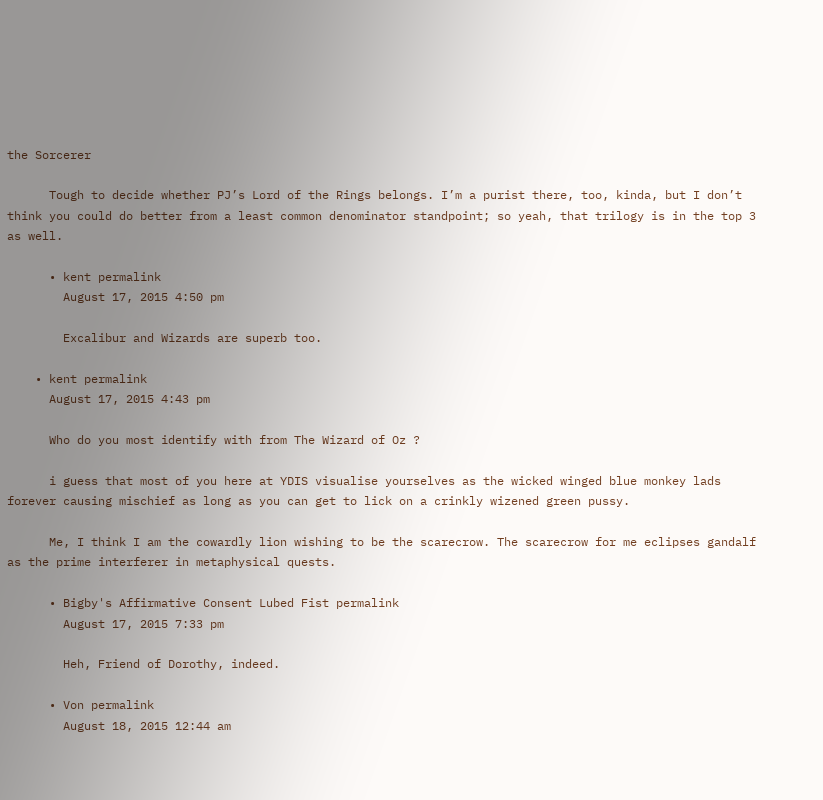the Sorcerer

      Tough to decide whether PJ’s Lord of the Rings belongs. I’m a purist there, too, kinda, but I don’t think you could do better from a least common denominator standpoint; so yeah, that trilogy is in the top 3 as well.

      • kent permalink
        August 17, 2015 4:50 pm

        Excalibur and Wizards are superb too.

    • kent permalink
      August 17, 2015 4:43 pm

      Who do you most identify with from The Wizard of Oz ?

      i guess that most of you here at YDIS visualise yourselves as the wicked winged blue monkey lads forever causing mischief as long as you can get to lick on a crinkly wizened green pussy.

      Me, I think I am the cowardly lion wishing to be the scarecrow. The scarecrow for me eclipses gandalf as the prime interferer in metaphysical quests.

      • Bigby's Affirmative Consent Lubed Fist permalink
        August 17, 2015 7:33 pm

        Heh, Friend of Dorothy, indeed.

      • Von permalink
        August 18, 2015 12:44 am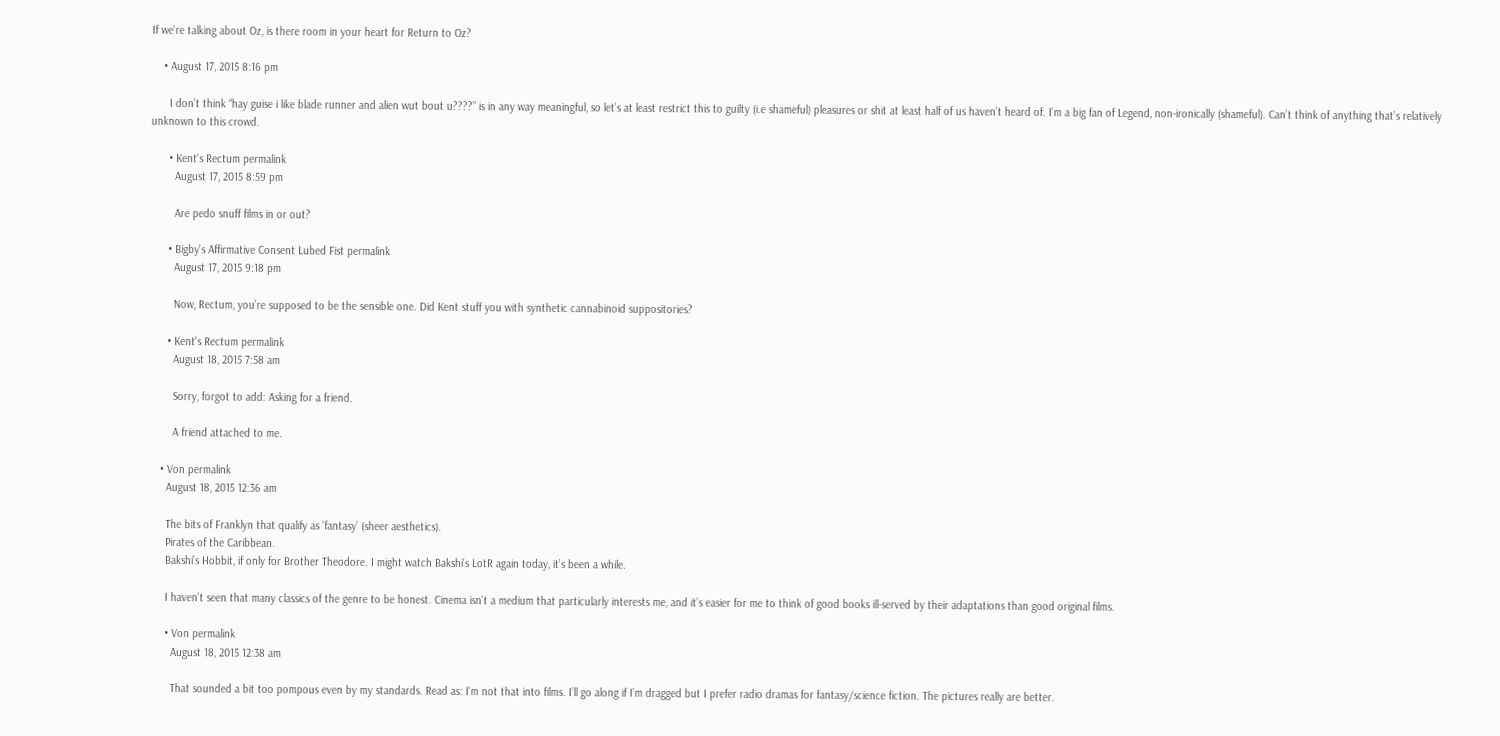If we’re talking about Oz, is there room in your heart for Return to Oz?

    • August 17, 2015 8:16 pm

      I don’t think “hay guise i like blade runner and alien wut bout u????” is in any way meaningful, so let’s at least restrict this to guilty (i.e shameful) pleasures or shit at least half of us haven’t heard of. I’m a big fan of Legend, non-ironically (shameful). Can’t think of anything that’s relatively unknown to this crowd.

      • Kent's Rectum permalink
        August 17, 2015 8:59 pm

        Are pedo snuff films in or out?

      • Bigby's Affirmative Consent Lubed Fist permalink
        August 17, 2015 9:18 pm

        Now, Rectum, you’re supposed to be the sensible one. Did Kent stuff you with synthetic cannabinoid suppositories?

      • Kent's Rectum permalink
        August 18, 2015 7:58 am

        Sorry, forgot to add: Asking for a friend.

        A friend attached to me.

    • Von permalink
      August 18, 2015 12:36 am

      The bits of Franklyn that qualify as ‘fantasy’ (sheer aesthetics).
      Pirates of the Caribbean.
      Bakshi’s Hobbit, if only for Brother Theodore. I might watch Bakshi’s LotR again today, it’s been a while.

      I haven’t seen that many classics of the genre to be honest. Cinema isn’t a medium that particularly interests me, and it’s easier for me to think of good books ill-served by their adaptations than good original films.

      • Von permalink
        August 18, 2015 12:38 am

        That sounded a bit too pompous even by my standards. Read as: I’m not that into films. I’ll go along if I’m dragged but I prefer radio dramas for fantasy/science fiction. The pictures really are better.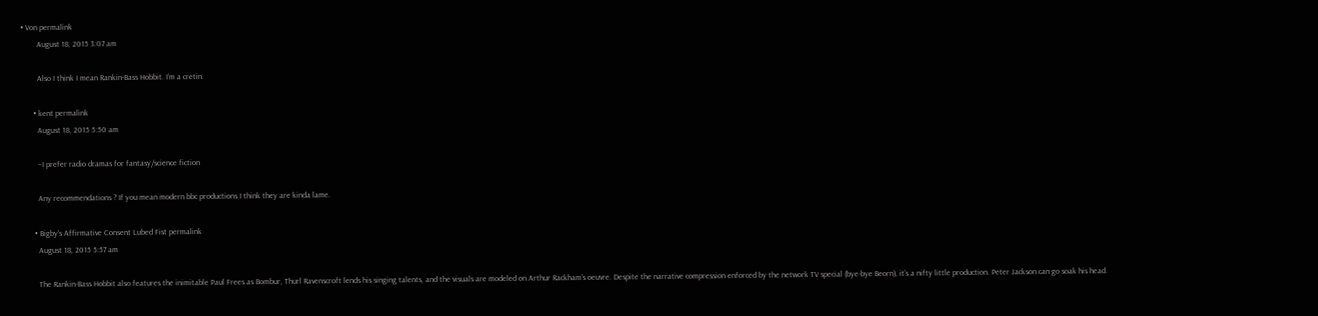• Von permalink
        August 18, 2015 3:07 am

        Also I think I mean Rankin-Bass Hobbit. I’m a cretin.

      • kent permalink
        August 18, 2015 5:50 am

        –I prefer radio dramas for fantasy/science fiction

        Any recommendations ? If you mean modern bbc productions I think they are kinda lame.

      • Bigby's Affirmative Consent Lubed Fist permalink
        August 18, 2015 5:57 am

        The Rankin-Bass Hobbit also features the inimitable Paul Frees as Bombur, Thurl Ravenscroft lends his singing talents, and the visuals are modeled on Arthur Rackham’s oeuvre. Despite the narrative compression enforced by the network TV special (bye-bye Beorn), it’s a nifty little production. Peter Jackson can go soak his head.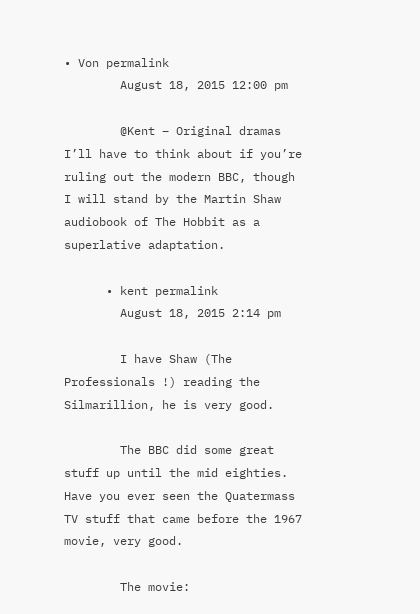• Von permalink
        August 18, 2015 12:00 pm

        @Kent – Original dramas I’ll have to think about if you’re ruling out the modern BBC, though I will stand by the Martin Shaw audiobook of The Hobbit as a superlative adaptation.

      • kent permalink
        August 18, 2015 2:14 pm

        I have Shaw (The Professionals !) reading the Silmarillion, he is very good.

        The BBC did some great stuff up until the mid eighties. Have you ever seen the Quatermass TV stuff that came before the 1967 movie, very good.

        The movie: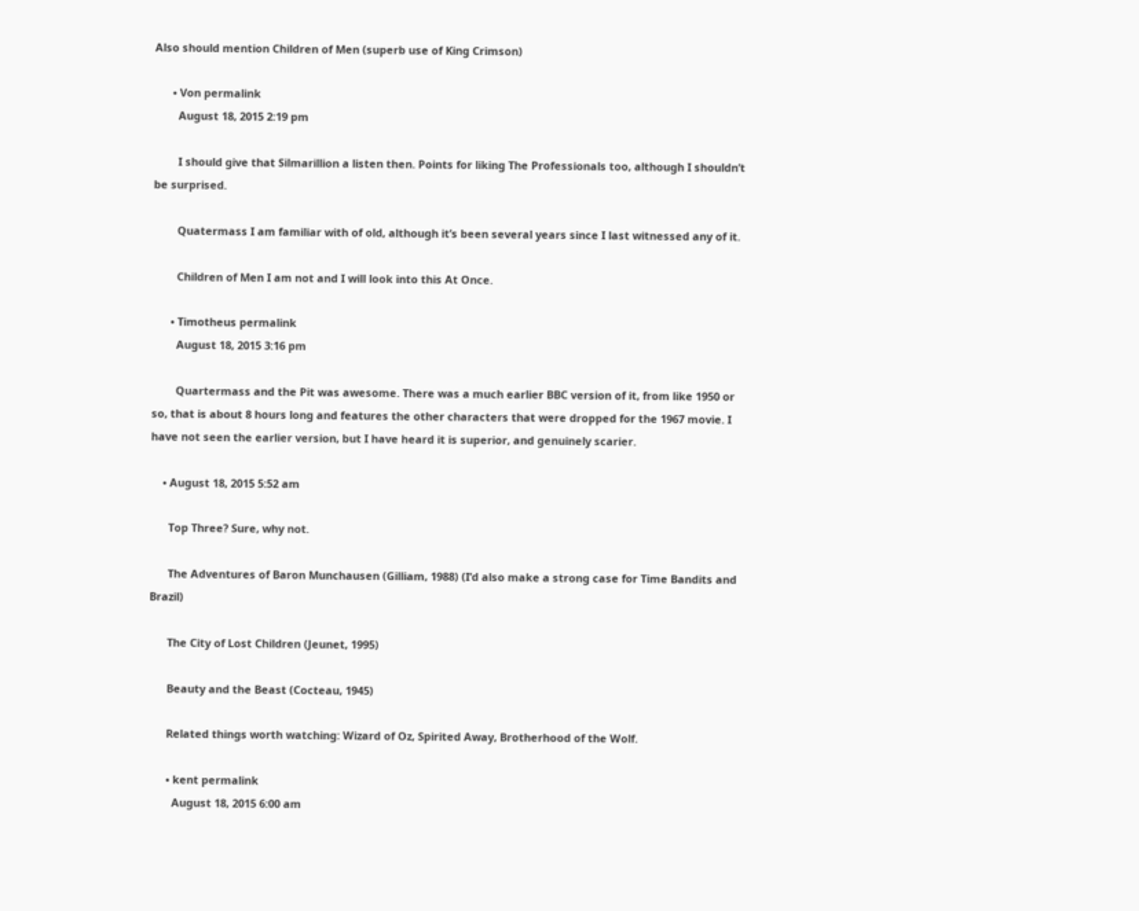Also should mention Children of Men (superb use of King Crimson)

      • Von permalink
        August 18, 2015 2:19 pm

        I should give that Silmarillion a listen then. Points for liking The Professionals too, although I shouldn’t be surprised.

        Quatermass I am familiar with of old, although it’s been several years since I last witnessed any of it.

        Children of Men I am not and I will look into this At Once.

      • Timotheus permalink
        August 18, 2015 3:16 pm

        Quartermass and the Pit was awesome. There was a much earlier BBC version of it, from like 1950 or so, that is about 8 hours long and features the other characters that were dropped for the 1967 movie. I have not seen the earlier version, but I have heard it is superior, and genuinely scarier.

    • August 18, 2015 5:52 am

      Top Three? Sure, why not.

      The Adventures of Baron Munchausen (Gilliam, 1988) (I’d also make a strong case for Time Bandits and Brazil)

      The City of Lost Children (Jeunet, 1995)

      Beauty and the Beast (Cocteau, 1945)

      Related things worth watching: Wizard of Oz, Spirited Away, Brotherhood of the Wolf.

      • kent permalink
        August 18, 2015 6:00 am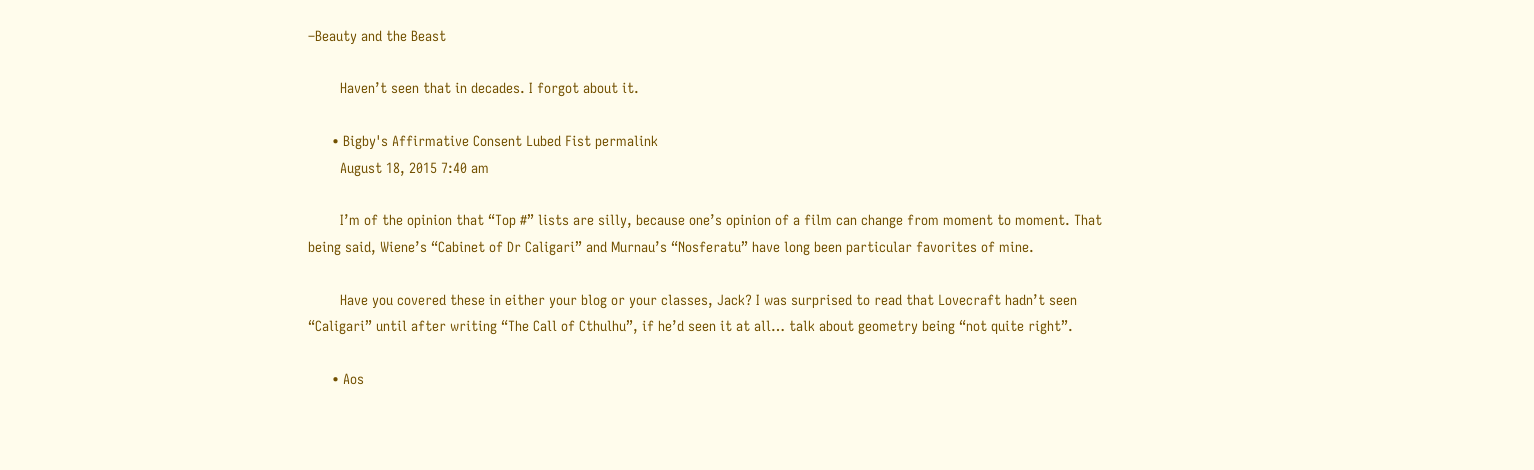–Beauty and the Beast

        Haven’t seen that in decades. I forgot about it.

      • Bigby's Affirmative Consent Lubed Fist permalink
        August 18, 2015 7:40 am

        I’m of the opinion that “Top #” lists are silly, because one’s opinion of a film can change from moment to moment. That being said, Wiene’s “Cabinet of Dr Caligari” and Murnau’s “Nosferatu” have long been particular favorites of mine.

        Have you covered these in either your blog or your classes, Jack? I was surprised to read that Lovecraft hadn’t seen “Caligari” until after writing “The Call of Cthulhu”, if he’d seen it at all… talk about geometry being “not quite right”.

      • Aos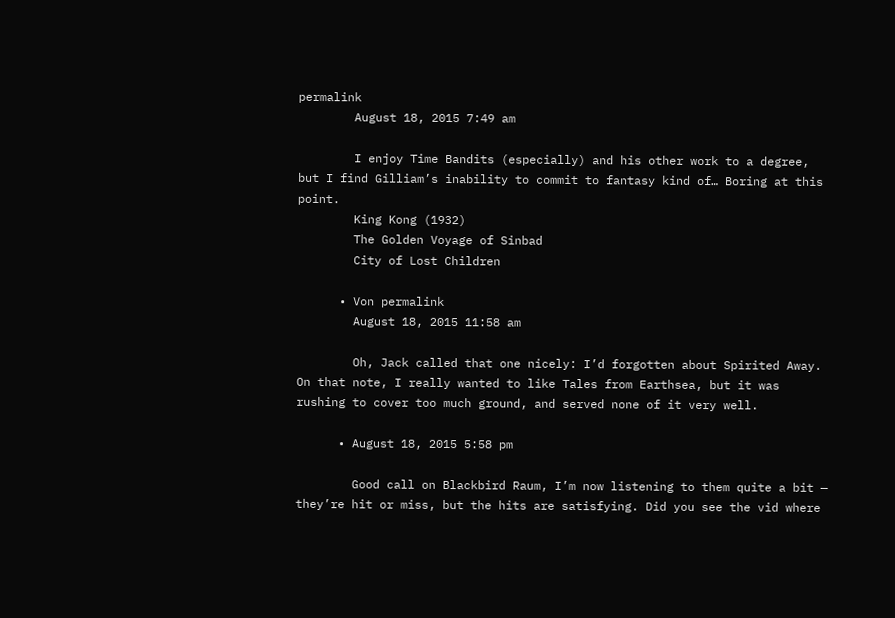permalink
        August 18, 2015 7:49 am

        I enjoy Time Bandits (especially) and his other work to a degree, but I find Gilliam’s inability to commit to fantasy kind of… Boring at this point.
        King Kong (1932)
        The Golden Voyage of Sinbad
        City of Lost Children

      • Von permalink
        August 18, 2015 11:58 am

        Oh, Jack called that one nicely: I’d forgotten about Spirited Away. On that note, I really wanted to like Tales from Earthsea, but it was rushing to cover too much ground, and served none of it very well.

      • August 18, 2015 5:58 pm

        Good call on Blackbird Raum, I’m now listening to them quite a bit — they’re hit or miss, but the hits are satisfying. Did you see the vid where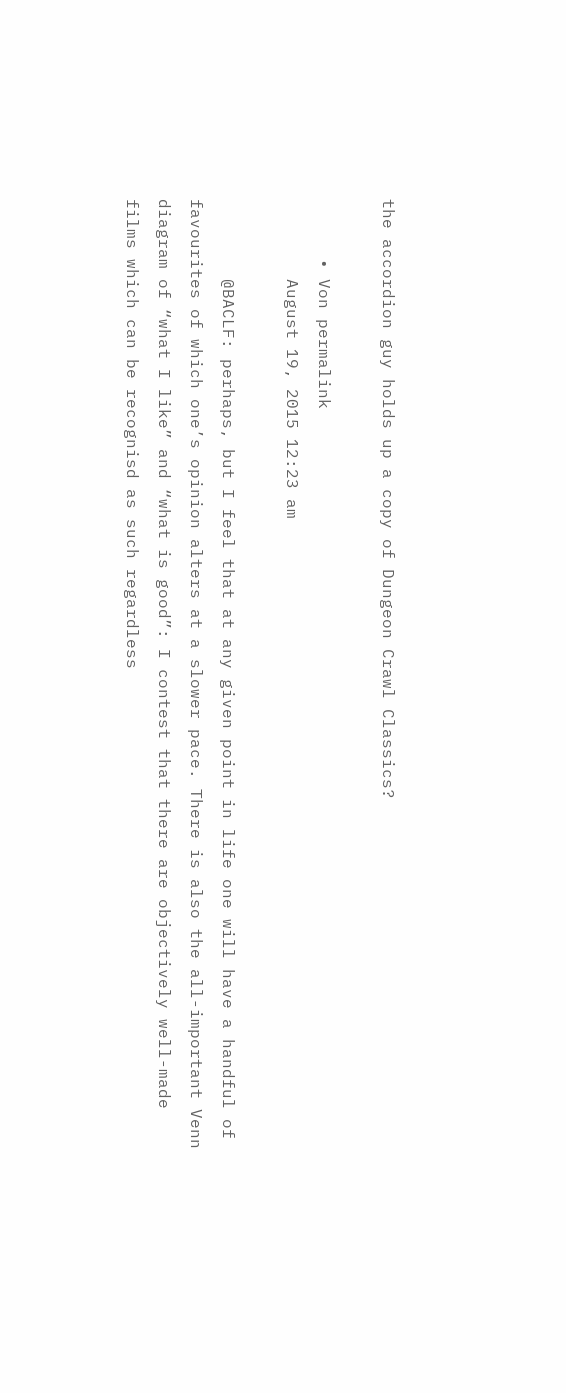the accordion guy holds up a copy of Dungeon Crawl Classics?

      • Von permalink
        August 19, 2015 12:23 am

        @BACLF: perhaps, but I feel that at any given point in life one will have a handful of favourites of which one’s opinion alters at a slower pace. There is also the all-important Venn diagram of “what I like” and “what is good”: I contest that there are objectively well-made films which can be recognisd as such regardless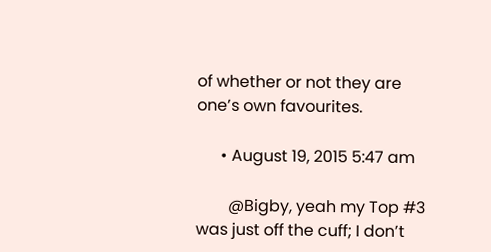of whether or not they are one’s own favourites.

      • August 19, 2015 5:47 am

        @Bigby, yeah my Top #3 was just off the cuff; I don’t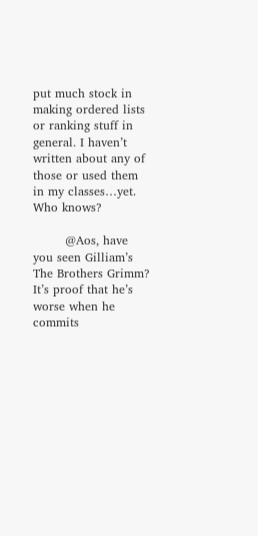put much stock in making ordered lists or ranking stuff in general. I haven’t written about any of those or used them in my classes…yet. Who knows?

        @Aos, have you seen Gilliam’s The Brothers Grimm? It’s proof that he’s worse when he commits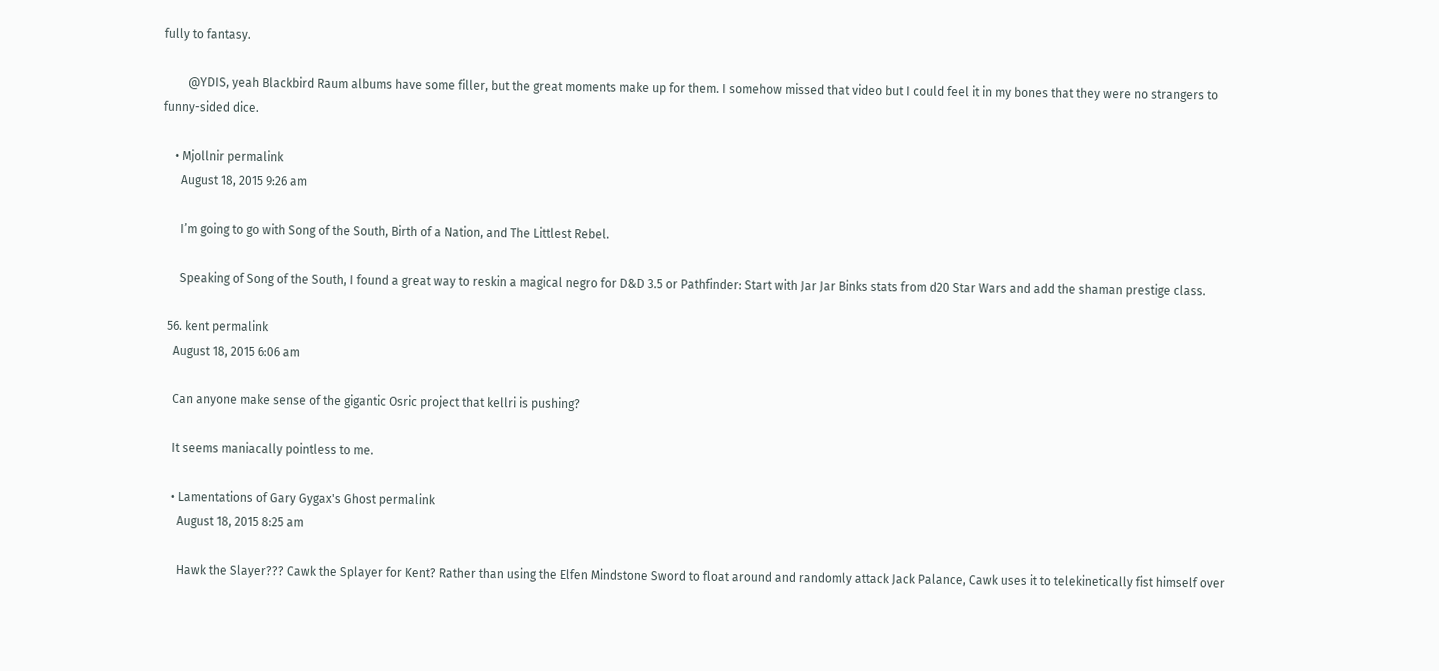fully to fantasy.

        @YDIS, yeah Blackbird Raum albums have some filler, but the great moments make up for them. I somehow missed that video but I could feel it in my bones that they were no strangers to funny-sided dice.

    • Mjollnir permalink
      August 18, 2015 9:26 am

      I’m going to go with Song of the South, Birth of a Nation, and The Littlest Rebel.

      Speaking of Song of the South, I found a great way to reskin a magical negro for D&D 3.5 or Pathfinder: Start with Jar Jar Binks stats from d20 Star Wars and add the shaman prestige class.

  56. kent permalink
    August 18, 2015 6:06 am

    Can anyone make sense of the gigantic Osric project that kellri is pushing?

    It seems maniacally pointless to me.

    • Lamentations of Gary Gygax's Ghost permalink
      August 18, 2015 8:25 am

      Hawk the Slayer??? Cawk the Splayer for Kent? Rather than using the Elfen Mindstone Sword to float around and randomly attack Jack Palance, Cawk uses it to telekinetically fist himself over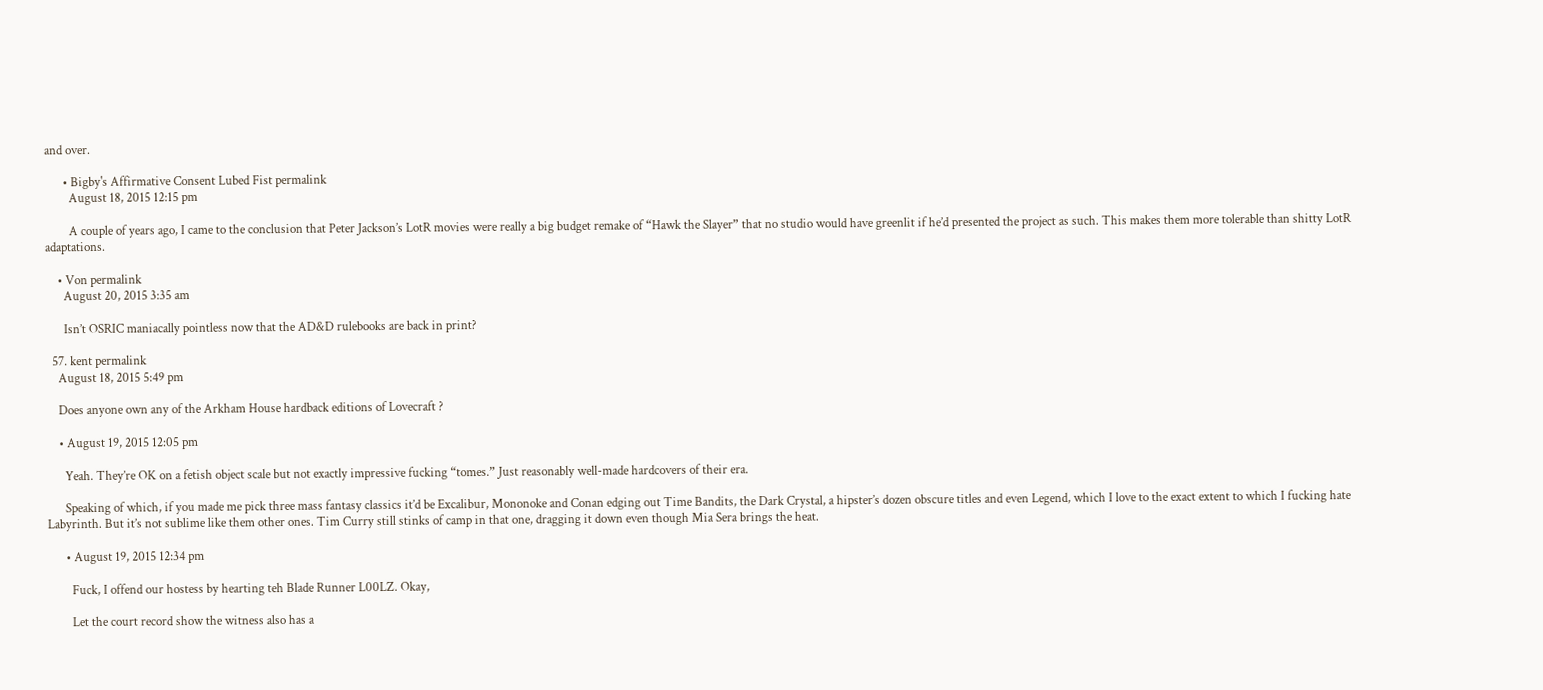and over.

      • Bigby's Affirmative Consent Lubed Fist permalink
        August 18, 2015 12:15 pm

        A couple of years ago, I came to the conclusion that Peter Jackson’s LotR movies were really a big budget remake of “Hawk the Slayer” that no studio would have greenlit if he’d presented the project as such. This makes them more tolerable than shitty LotR adaptations.

    • Von permalink
      August 20, 2015 3:35 am

      Isn’t OSRIC maniacally pointless now that the AD&D rulebooks are back in print?

  57. kent permalink
    August 18, 2015 5:49 pm

    Does anyone own any of the Arkham House hardback editions of Lovecraft ?

    • August 19, 2015 12:05 pm

      Yeah. They’re OK on a fetish object scale but not exactly impressive fucking “tomes.” Just reasonably well-made hardcovers of their era.

      Speaking of which, if you made me pick three mass fantasy classics it’d be Excalibur, Mononoke and Conan edging out Time Bandits, the Dark Crystal, a hipster’s dozen obscure titles and even Legend, which I love to the exact extent to which I fucking hate Labyrinth. But it’s not sublime like them other ones. Tim Curry still stinks of camp in that one, dragging it down even though Mia Sera brings the heat.

      • August 19, 2015 12:34 pm

        Fuck, I offend our hostess by hearting teh Blade Runner L00LZ. Okay,

        Let the court record show the witness also has a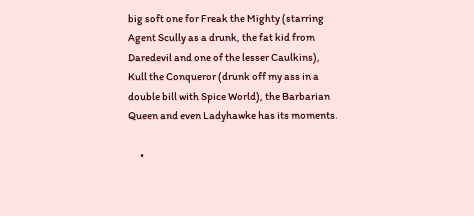big soft one for Freak the Mighty (starring Agent Scully as a drunk, the fat kid from Daredevil and one of the lesser Caulkins), Kull the Conqueror (drunk off my ass in a double bill with Spice World), the Barbarian Queen and even Ladyhawke has its moments.

      •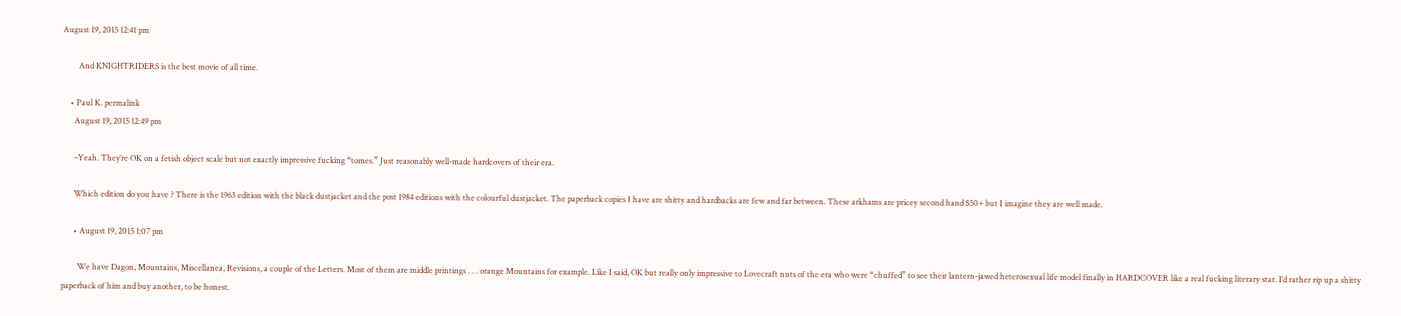August 19, 2015 12:41 pm

        And KNIGHTRIDERS is the best movie of all time.

    • Paul K. permalink
      August 19, 2015 12:49 pm

      –Yeah. They’re OK on a fetish object scale but not exactly impressive fucking “tomes.” Just reasonably well-made hardcovers of their era.

      Which edition do you have ? There is the 1963 edition with the black dustjacket and the post 1984 editions with the colourful dustjacket. The paperback copies I have are shitty and hardbacks are few and far between. These arkhams are pricey second hand $50+ but I imagine they are well made.

      • August 19, 2015 1:07 pm

        We have Dagon, Mountains, Miscellanea, Revisions, a couple of the Letters. Most of them are middle printings . . . orange Mountains for example. Like I said, OK but really only impressive to Lovecraft nuts of the era who were “chuffed” to see their lantern-jawed heterosexual life model finally in HARDCOVER like a real fucking literary star. I’d rather rip up a shitty paperback of him and buy another, to be honest.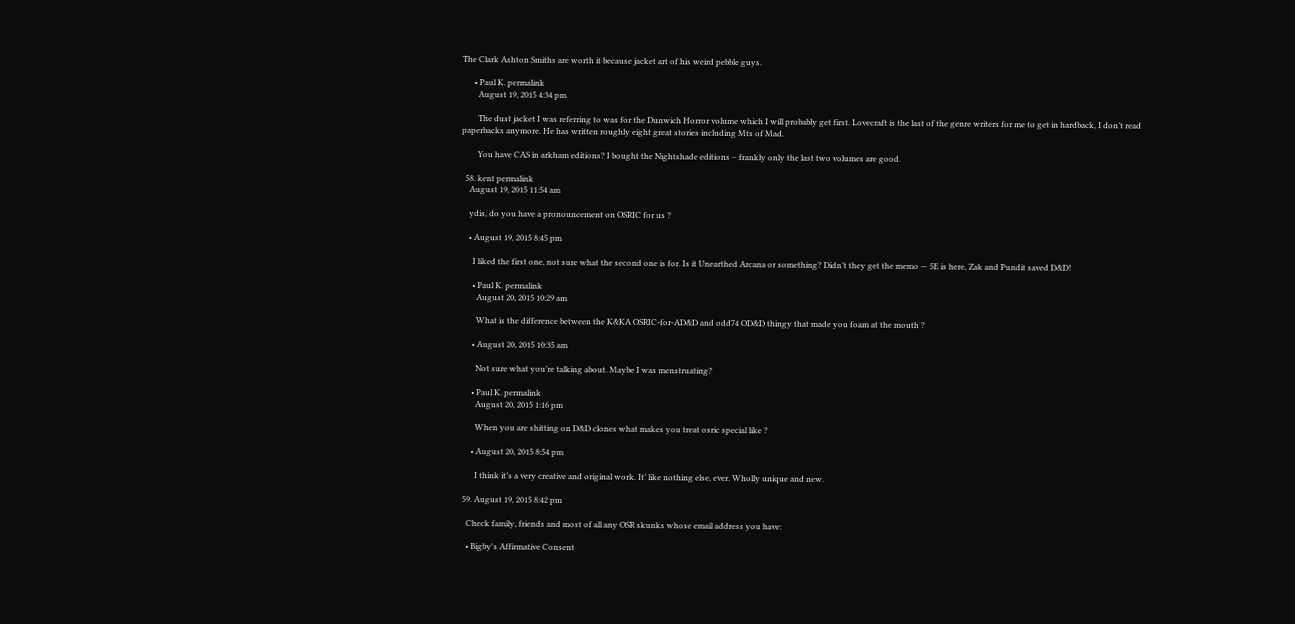The Clark Ashton Smiths are worth it because jacket art of his weird pebble guys.

      • Paul K. permalink
        August 19, 2015 4:34 pm

        The dust jacket I was referring to was for the Dunwich Horror volume which I will probably get first. Lovecraft is the last of the genre writers for me to get in hardback, I don’t read paperbacks anymore. He has written roughly eight great stories including Mts of Mad.

        You have CAS in arkham editions? I bought the Nightshade editions – frankly only the last two volumes are good.

  58. kent permalink
    August 19, 2015 11:54 am

    ydis, do you have a pronouncement on OSRIC for us ?

    • August 19, 2015 8:45 pm

      I liked the first one, not sure what the second one is for. Is it Unearthed Arcana or something? Didn’t they get the memo — 5E is here, Zak and Pundit saved D&D!

      • Paul K. permalink
        August 20, 2015 10:29 am

        What is the difference between the K&KA OSRIC-for-AD&D and odd74 OD&D thingy that made you foam at the mouth ?

      • August 20, 2015 10:35 am

        Not sure what you’re talking about. Maybe I was menstruating?

      • Paul K. permalink
        August 20, 2015 1:16 pm

        When you are shitting on D&D clones what makes you treat osric special like ?

      • August 20, 2015 8:54 pm

        I think it’s a very creative and original work. It’ like nothing else, ever. Wholly unique and new.

  59. August 19, 2015 8:42 pm

    Check family, friends and most of all any OSR skunks whose email address you have:

    • Bigby's Affirmative Consent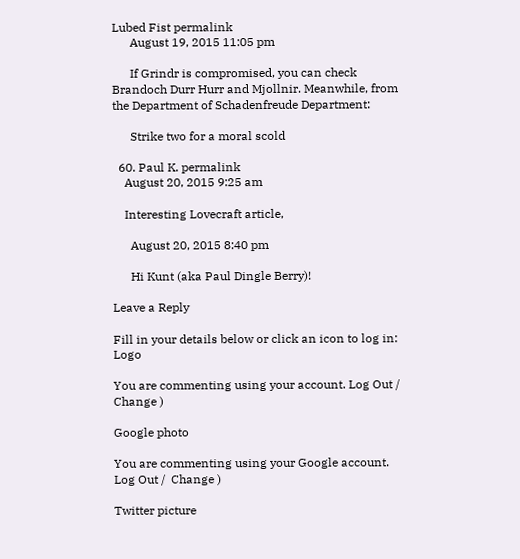Lubed Fist permalink
      August 19, 2015 11:05 pm

      If Grindr is compromised, you can check Brandoch Durr Hurr and Mjollnir. Meanwhile, from the Department of Schadenfreude Department:

      Strike two for a moral scold

  60. Paul K. permalink
    August 20, 2015 9:25 am

    Interesting Lovecraft article,

      August 20, 2015 8:40 pm

      Hi Kunt (aka Paul Dingle Berry)!

Leave a Reply

Fill in your details below or click an icon to log in: Logo

You are commenting using your account. Log Out /  Change )

Google photo

You are commenting using your Google account. Log Out /  Change )

Twitter picture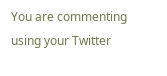You are commenting using your Twitter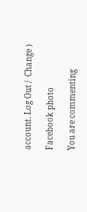account. Log Out /  Change )

Facebook photo

You are commenting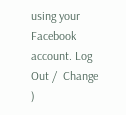using your Facebook account. Log Out /  Change )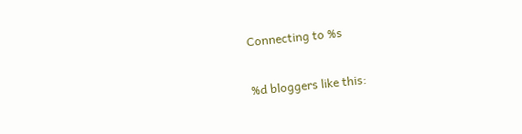Connecting to %s

%d bloggers like this: